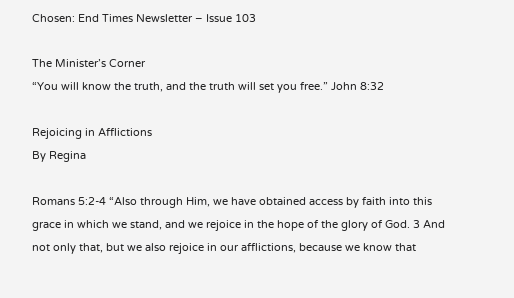Chosen: End Times Newsletter – Issue 103

The Minister’s Corner
“You will know the truth, and the truth will set you free.” John 8:32

Rejoicing in Afflictions
By Regina

Romans 5:2-4 “Also through Him, we have obtained access by faith into this grace in which we stand, and we rejoice in the hope of the glory of God. 3 And not only that, but we also rejoice in our afflictions, because we know that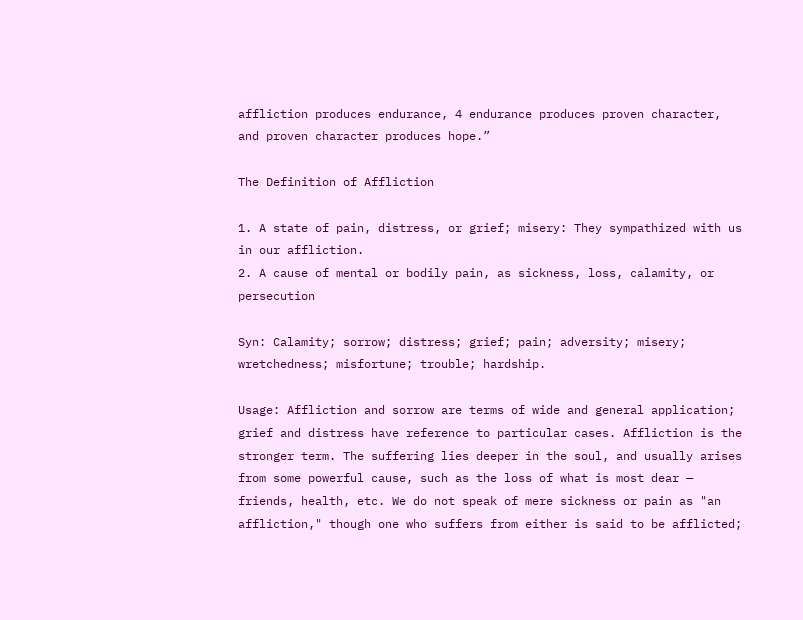affliction produces endurance, 4 endurance produces proven character, and proven character produces hope.”

The Definition of Affliction

1. A state of pain, distress, or grief; misery: They sympathized with us in our affliction.
2. A cause of mental or bodily pain, as sickness, loss, calamity, or persecution

Syn: Calamity; sorrow; distress; grief; pain; adversity; misery; wretchedness; misfortune; trouble; hardship.

Usage: Affliction and sorrow are terms of wide and general application; grief and distress have reference to particular cases. Affliction is the stronger term. The suffering lies deeper in the soul, and usually arises from some powerful cause, such as the loss of what is most dear — friends, health, etc. We do not speak of mere sickness or pain as "an affliction," though one who suffers from either is said to be afflicted;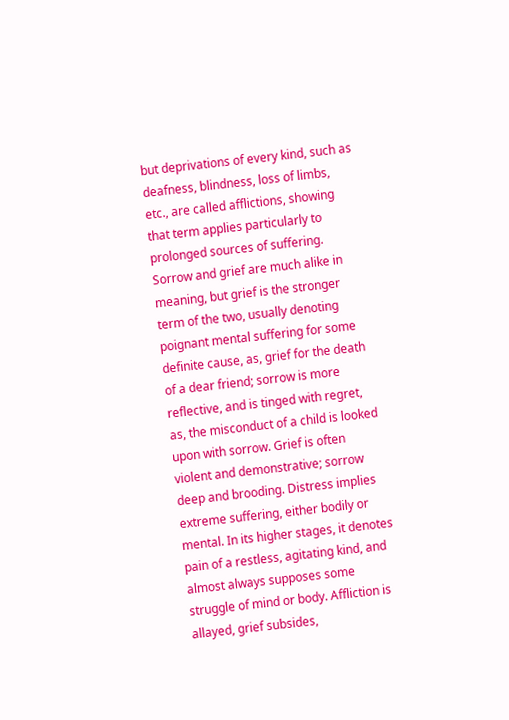but deprivations of every kind, such as deafness, blindness, loss of limbs, etc., are called afflictions, showing that term applies particularly to prolonged sources of suffering. Sorrow and grief are much alike in meaning, but grief is the stronger term of the two, usually denoting poignant mental suffering for some definite cause, as, grief for the death of a dear friend; sorrow is more reflective, and is tinged with regret, as, the misconduct of a child is looked upon with sorrow. Grief is often violent and demonstrative; sorrow deep and brooding. Distress implies extreme suffering, either bodily or mental. In its higher stages, it denotes pain of a restless, agitating kind, and almost always supposes some struggle of mind or body. Affliction is allayed, grief subsides,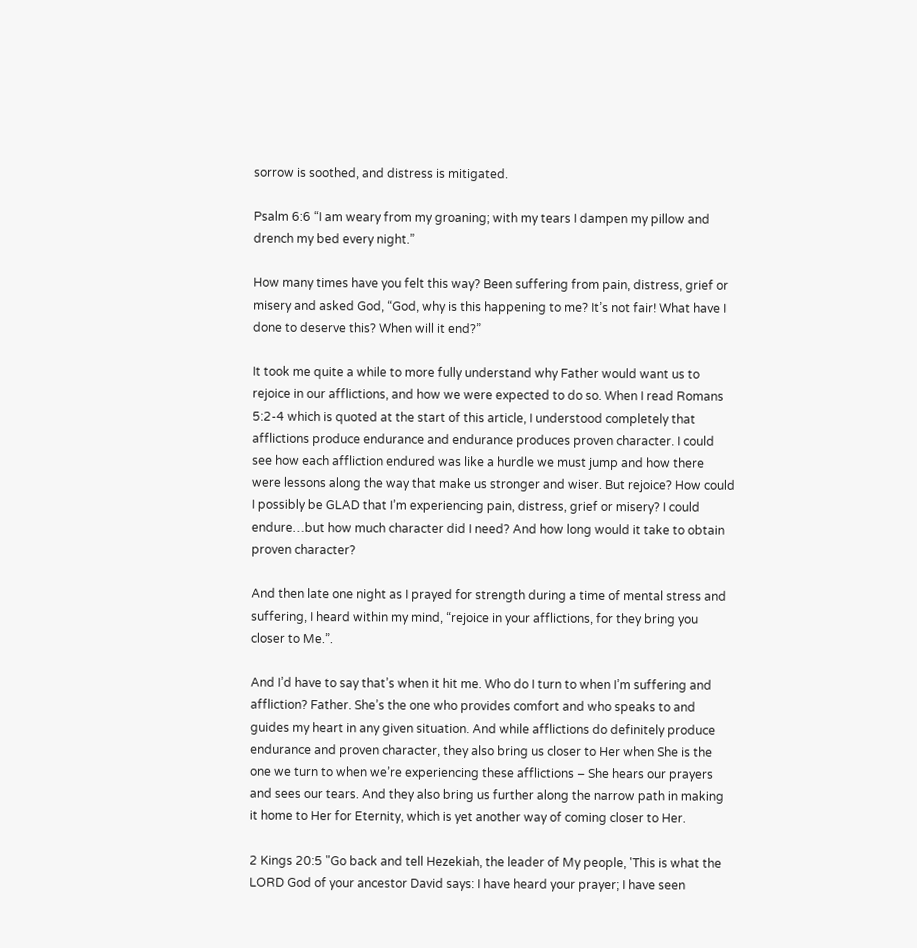sorrow is soothed, and distress is mitigated.

Psalm 6:6 “I am weary from my groaning; with my tears I dampen my pillow and drench my bed every night.”

How many times have you felt this way? Been suffering from pain, distress, grief or misery and asked God, “God, why is this happening to me? It’s not fair! What have I done to deserve this? When will it end?”

It took me quite a while to more fully understand why Father would want us to rejoice in our afflictions, and how we were expected to do so. When I read Romans 5:2-4 which is quoted at the start of this article, I understood completely that afflictions produce endurance and endurance produces proven character. I could see how each affliction endured was like a hurdle we must jump and how there were lessons along the way that make us stronger and wiser. But rejoice? How could I possibly be GLAD that I’m experiencing pain, distress, grief or misery? I could endure…but how much character did I need? And how long would it take to obtain proven character?

And then late one night as I prayed for strength during a time of mental stress and suffering, I heard within my mind, “rejoice in your afflictions, for they bring you closer to Me.”.

And I’d have to say that’s when it hit me. Who do I turn to when I’m suffering and affliction? Father. She’s the one who provides comfort and who speaks to and guides my heart in any given situation. And while afflictions do definitely produce endurance and proven character, they also bring us closer to Her when She is the one we turn to when we’re experiencing these afflictions – She hears our prayers and sees our tears. And they also bring us further along the narrow path in making it home to Her for Eternity, which is yet another way of coming closer to Her.

2 Kings 20:5 "Go back and tell Hezekiah, the leader of My people, 'This is what the LORD God of your ancestor David says: I have heard your prayer; I have seen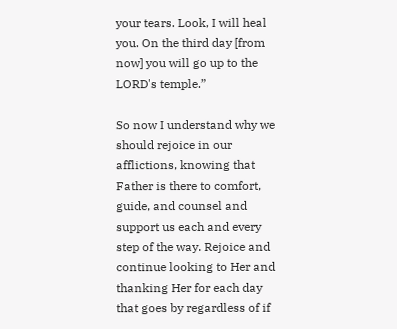your tears. Look, I will heal you. On the third day [from now] you will go up to the LORD's temple.”

So now I understand why we should rejoice in our afflictions, knowing that Father is there to comfort, guide, and counsel and support us each and every step of the way. Rejoice and continue looking to Her and thanking Her for each day that goes by regardless of if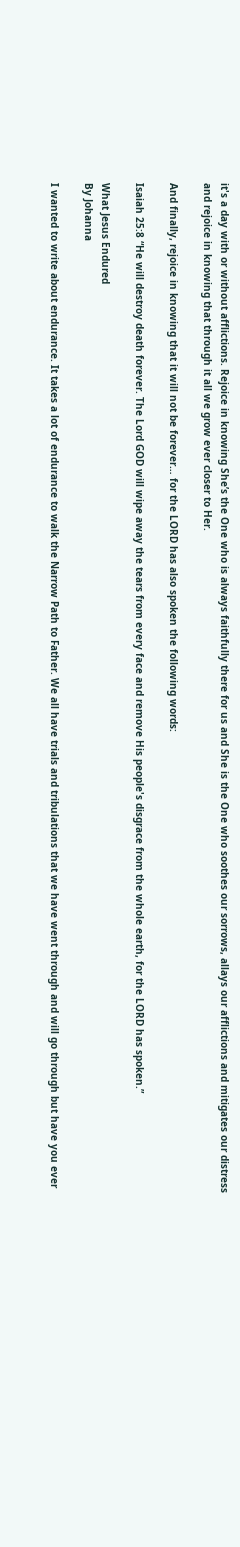it's a day with or without afflictions. Rejoice in knowing She’s the One who is always faithfully there for us and She is the One who soothes our sorrows, allays our afflictions and mitigates our distress and rejoice in knowing that through it all we grow ever closer to Her.

And finally, rejoice in knowing that it will not be forever… for the LORD has also spoken the following words:

Isaiah 25:8 “He will destroy death forever. The Lord GOD will wipe away the tears from every face and remove His people's disgrace from the whole earth, for the LORD has spoken.”

What Jesus Endured
By Johanna

I wanted to write about endurance. It takes a lot of endurance to walk the Narrow Path to Father. We all have trials and tribulations that we have went through and will go through but have you ever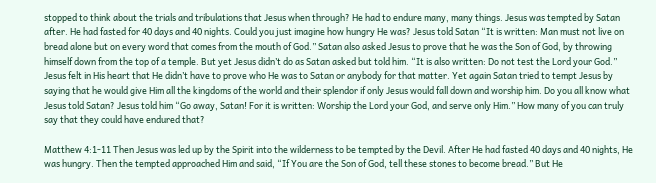stopped to think about the trials and tribulations that Jesus when through? He had to endure many, many things. Jesus was tempted by Satan after. He had fasted for 40 days and 40 nights. Could you just imagine how hungry He was? Jesus told Satan “It is written: Man must not live on bread alone but on every word that comes from the mouth of God.” Satan also asked Jesus to prove that he was the Son of God, by throwing himself down from the top of a temple. But yet Jesus didn’t do as Satan asked but told him. “It is also written: Do not test the Lord your God.” Jesus felt in His heart that He didn’t have to prove who He was to Satan or anybody for that matter. Yet again Satan tried to tempt Jesus by saying that he would give Him all the kingdoms of the world and their splendor if only Jesus would fall down and worship him. Do you all know what Jesus told Satan? Jesus told him “Go away, Satan! For it is written: Worship the Lord your God, and serve only Him.” How many of you can truly say that they could have endured that?

Matthew 4:1-11 Then Jesus was led up by the Spirit into the wilderness to be tempted by the Devil. After He had fasted 40 days and 40 nights, He was hungry. Then the tempted approached Him and said, “If You are the Son of God, tell these stones to become bread.” But He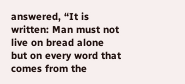answered, “It is written: Man must not live on bread alone but on every word that comes from the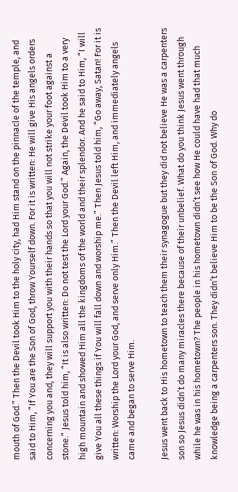mouth of God.” Then the Devil took Him to the holy city, had Him stand on the pinnacle of the temple, and said to Him, “If You are the Son of God, throw Yourself down. For it is written: He will give His angels orders concerning you and, they will support you with their hands so that you will not strike your foot against a stone.” Jesus told him, “It is also written: Do not test the Lord your God.” Again, the Devil took Him to a very high mountain and showed Him all the kingdoms of the world and their splendor. And he said to Him, “I will give You all these things if You will fall down and worship me.” Then Jesus told him, “Go away, Satan! For it is written: Worship the Lord your God, and serve only Him.” Then the Devil left Him, and immediately angels came and began to serve Him.

Jesus went back to His hometown to teach them their synagogue but they did not believe He was a carpenters son so Jesus didn’t do many miracles there because of their unbelief. What do you think Jesus went through while he was in his hometown? The people in his hometown didn’t see how He could have had that much knowledge being a carpenters son. They didn’t believe Him to be the Son of God. Why do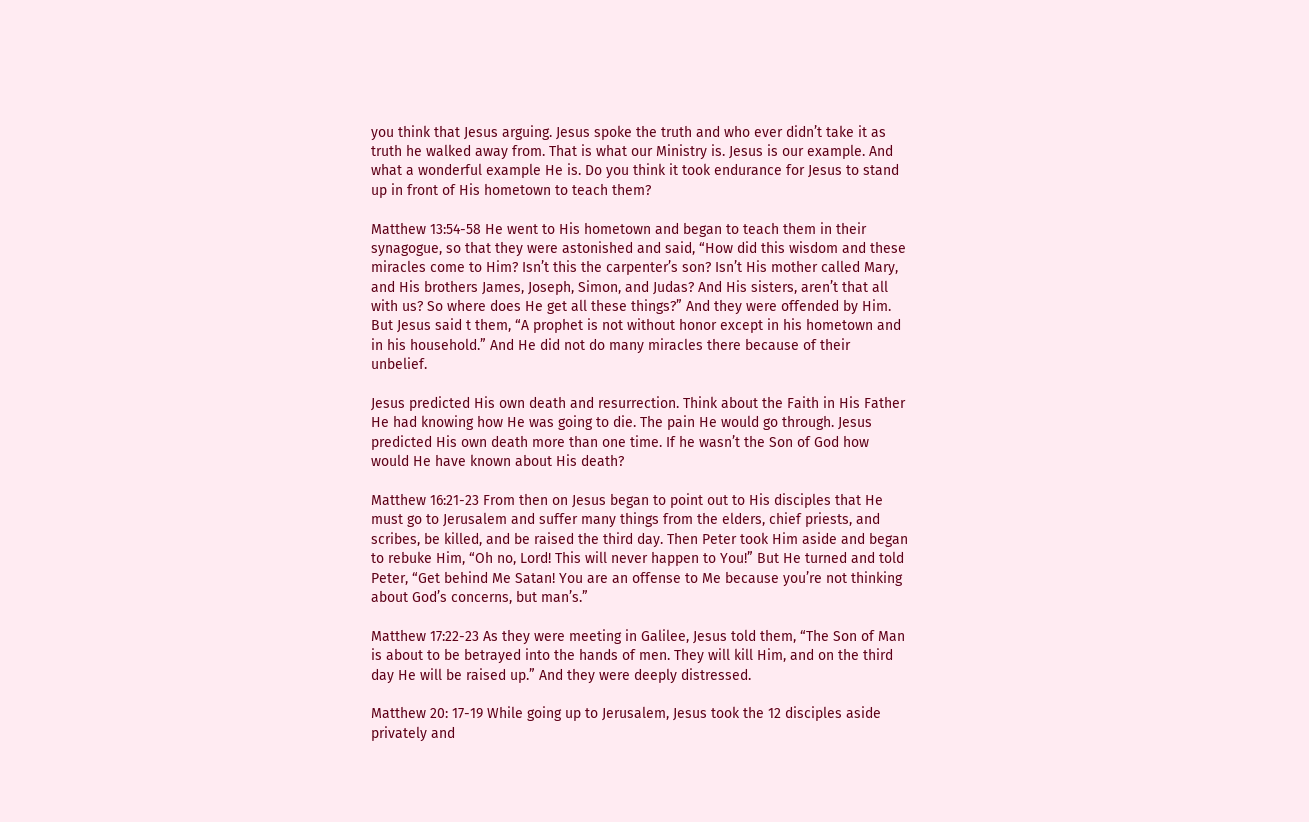you think that Jesus arguing. Jesus spoke the truth and who ever didn’t take it as truth he walked away from. That is what our Ministry is. Jesus is our example. And what a wonderful example He is. Do you think it took endurance for Jesus to stand up in front of His hometown to teach them?

Matthew 13:54-58 He went to His hometown and began to teach them in their synagogue, so that they were astonished and said, “How did this wisdom and these miracles come to Him? Isn’t this the carpenter’s son? Isn’t His mother called Mary, and His brothers James, Joseph, Simon, and Judas? And His sisters, aren’t that all with us? So where does He get all these things?” And they were offended by Him. But Jesus said t them, “A prophet is not without honor except in his hometown and in his household.” And He did not do many miracles there because of their unbelief.

Jesus predicted His own death and resurrection. Think about the Faith in His Father He had knowing how He was going to die. The pain He would go through. Jesus predicted His own death more than one time. If he wasn’t the Son of God how would He have known about His death?

Matthew 16:21-23 From then on Jesus began to point out to His disciples that He must go to Jerusalem and suffer many things from the elders, chief priests, and scribes, be killed, and be raised the third day. Then Peter took Him aside and began to rebuke Him, “Oh no, Lord! This will never happen to You!” But He turned and told Peter, “Get behind Me Satan! You are an offense to Me because you’re not thinking about God’s concerns, but man’s.”

Matthew 17:22-23 As they were meeting in Galilee, Jesus told them, “The Son of Man is about to be betrayed into the hands of men. They will kill Him, and on the third day He will be raised up.” And they were deeply distressed.

Matthew 20: 17-19 While going up to Jerusalem, Jesus took the 12 disciples aside privately and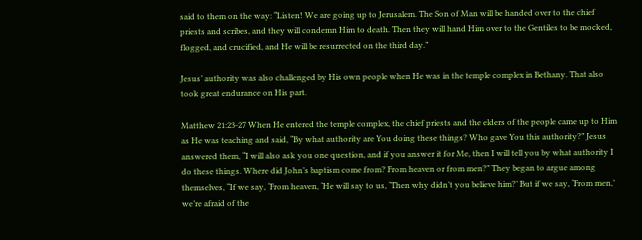said to them on the way: “Listen! We are going up to Jerusalem. The Son of Man will be handed over to the chief priests and scribes, and they will condemn Him to death. Then they will hand Him over to the Gentiles to be mocked, flogged, and crucified, and He will be resurrected on the third day.”

Jesus’ authority was also challenged by His own people when He was in the temple complex in Bethany. That also took great endurance on His part.

Matthew 21:23-27 When He entered the temple complex, the chief priests and the elders of the people came up to Him as He was teaching and said, “By what authority are You doing these things? Who gave You this authority?” Jesus answered them, “I will also ask you one question, and if you answer it for Me, then I will tell you by what authority I do these things. Where did John’s baptism come from? From heaven or from men?” They began to argue among themselves, “If we say, ‘From heaven, ‘He will say to us, ‘Then why didn’t you believe him?’ But if we say, ‘From men,’ we’re afraid of the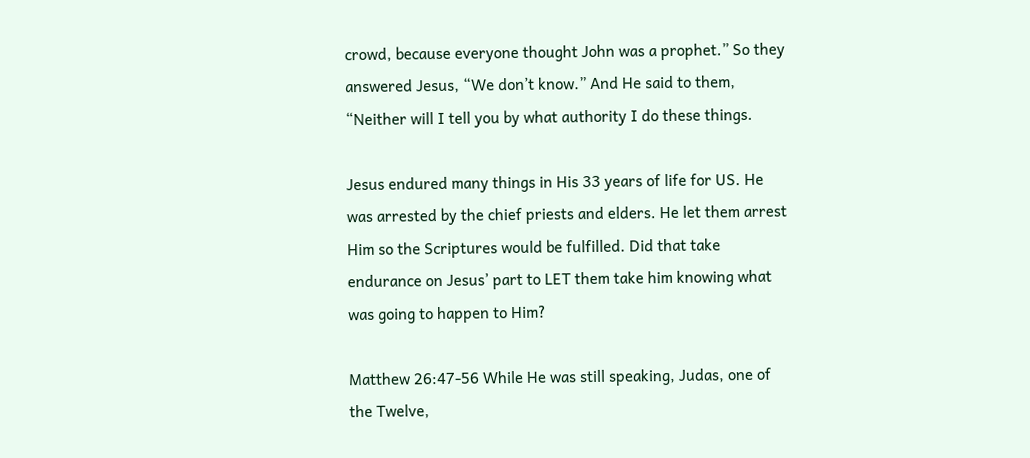crowd, because everyone thought John was a prophet.” So they answered Jesus, “We don’t know.” And He said to them, “Neither will I tell you by what authority I do these things.

Jesus endured many things in His 33 years of life for US. He was arrested by the chief priests and elders. He let them arrest Him so the Scriptures would be fulfilled. Did that take endurance on Jesus’ part to LET them take him knowing what was going to happen to Him?

Matthew 26:47-56 While He was still speaking, Judas, one of the Twelve,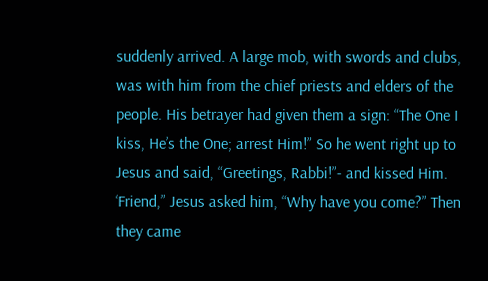suddenly arrived. A large mob, with swords and clubs, was with him from the chief priests and elders of the people. His betrayer had given them a sign: “The One I kiss, He’s the One; arrest Him!” So he went right up to Jesus and said, “Greetings, Rabbi!”- and kissed Him. ‘Friend,” Jesus asked him, “Why have you come?” Then they came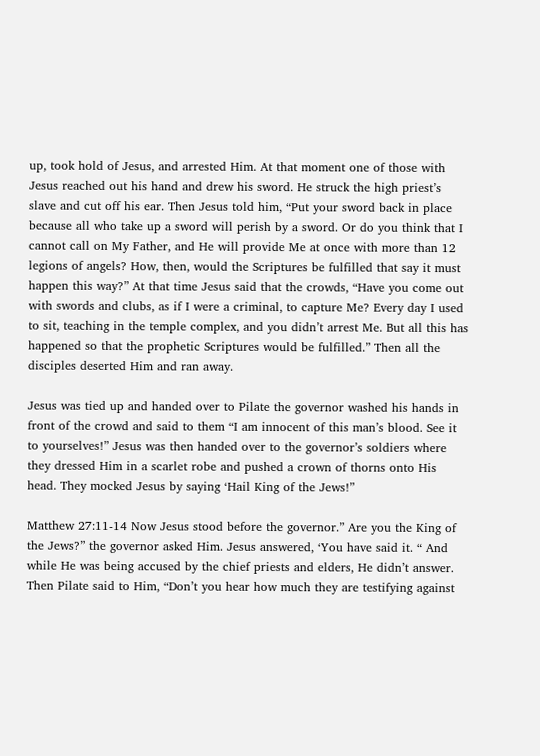up, took hold of Jesus, and arrested Him. At that moment one of those with Jesus reached out his hand and drew his sword. He struck the high priest’s slave and cut off his ear. Then Jesus told him, “Put your sword back in place because all who take up a sword will perish by a sword. Or do you think that I cannot call on My Father, and He will provide Me at once with more than 12 legions of angels? How, then, would the Scriptures be fulfilled that say it must happen this way?” At that time Jesus said that the crowds, “Have you come out with swords and clubs, as if I were a criminal, to capture Me? Every day I used to sit, teaching in the temple complex, and you didn’t arrest Me. But all this has happened so that the prophetic Scriptures would be fulfilled.” Then all the disciples deserted Him and ran away.

Jesus was tied up and handed over to Pilate the governor washed his hands in front of the crowd and said to them “I am innocent of this man’s blood. See it to yourselves!” Jesus was then handed over to the governor’s soldiers where they dressed Him in a scarlet robe and pushed a crown of thorns onto His head. They mocked Jesus by saying ‘Hail King of the Jews!”

Matthew 27:11-14 Now Jesus stood before the governor.” Are you the King of the Jews?” the governor asked Him. Jesus answered, ‘You have said it. “ And while He was being accused by the chief priests and elders, He didn’t answer. Then Pilate said to Him, “Don’t you hear how much they are testifying against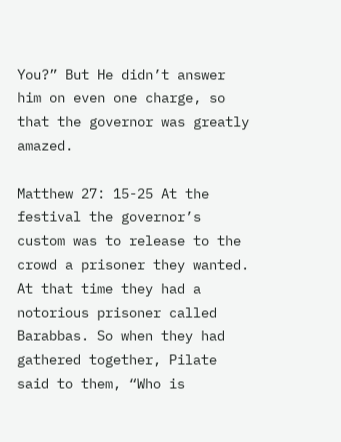You?” But He didn’t answer him on even one charge, so that the governor was greatly amazed.

Matthew 27: 15-25 At the festival the governor’s custom was to release to the crowd a prisoner they wanted. At that time they had a notorious prisoner called Barabbas. So when they had gathered together, Pilate said to them, “Who is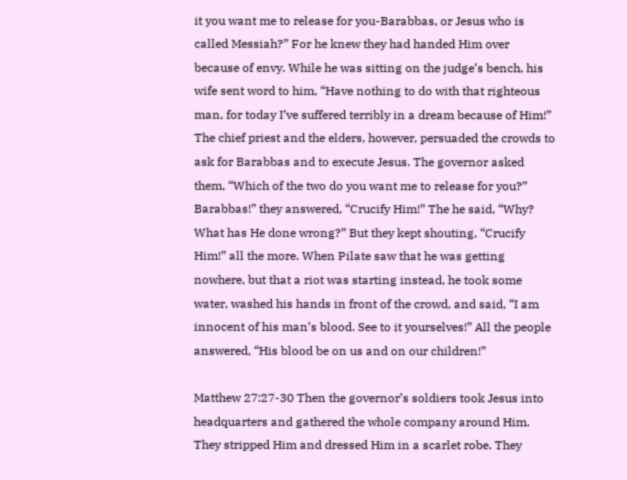it you want me to release for you-Barabbas, or Jesus who is called Messiah?” For he knew they had handed Him over because of envy. While he was sitting on the judge’s bench, his wife sent word to him, “Have nothing to do with that righteous man, for today I’ve suffered terribly in a dream because of Him!” The chief priest and the elders, however, persuaded the crowds to ask for Barabbas and to execute Jesus. The governor asked them, “Which of the two do you want me to release for you?” Barabbas!” they answered, “Crucify Him!” The he said, “Why? What has He done wrong?” But they kept shouting, “Crucify Him!” all the more. When Pilate saw that he was getting nowhere, but that a riot was starting instead, he took some water, washed his hands in front of the crowd, and said, “I am innocent of his man’s blood. See to it yourselves!” All the people answered, “His blood be on us and on our children!”

Matthew 27:27-30 Then the governor’s soldiers took Jesus into headquarters and gathered the whole company around Him. They stripped Him and dressed Him in a scarlet robe. They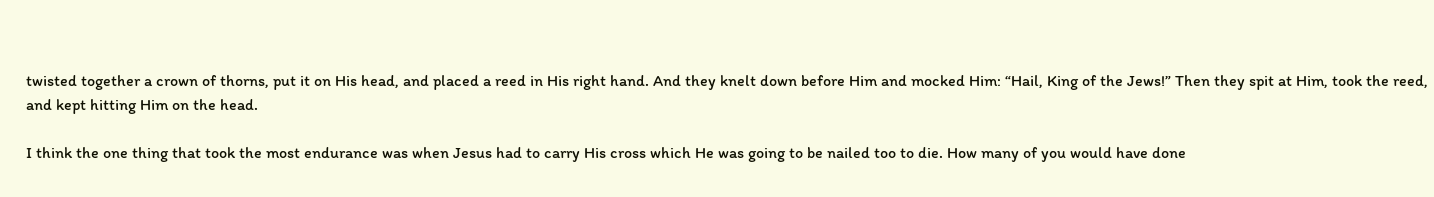twisted together a crown of thorns, put it on His head, and placed a reed in His right hand. And they knelt down before Him and mocked Him: “Hail, King of the Jews!” Then they spit at Him, took the reed, and kept hitting Him on the head.

I think the one thing that took the most endurance was when Jesus had to carry His cross which He was going to be nailed too to die. How many of you would have done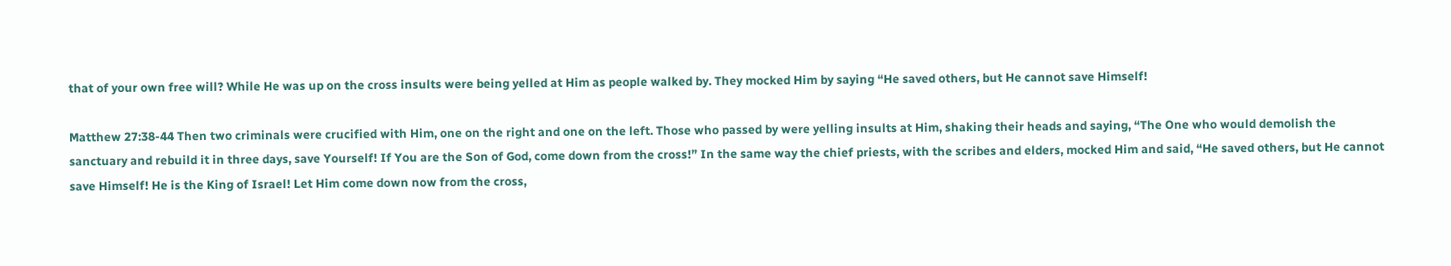that of your own free will? While He was up on the cross insults were being yelled at Him as people walked by. They mocked Him by saying “He saved others, but He cannot save Himself!

Matthew 27:38-44 Then two criminals were crucified with Him, one on the right and one on the left. Those who passed by were yelling insults at Him, shaking their heads and saying, “The One who would demolish the sanctuary and rebuild it in three days, save Yourself! If You are the Son of God, come down from the cross!” In the same way the chief priests, with the scribes and elders, mocked Him and said, “He saved others, but He cannot save Himself! He is the King of Israel! Let Him come down now from the cross,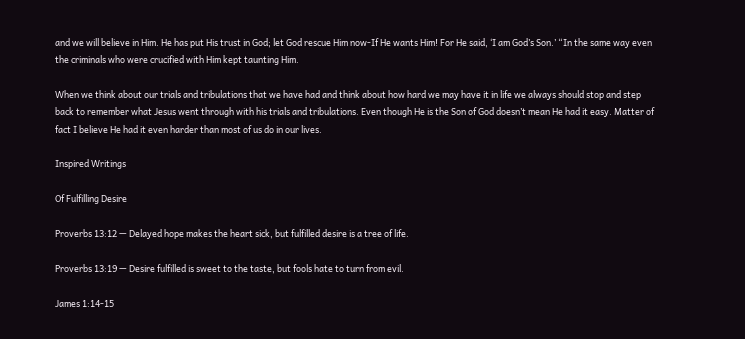and we will believe in Him. He has put His trust in God; let God rescue Him now-If He wants Him! For He said, ‘I am God’s Son.’ “In the same way even the criminals who were crucified with Him kept taunting Him.

When we think about our trials and tribulations that we have had and think about how hard we may have it in life we always should stop and step back to remember what Jesus went through with his trials and tribulations. Even though He is the Son of God doesn’t mean He had it easy. Matter of fact I believe He had it even harder than most of us do in our lives.

Inspired Writings

Of Fulfilling Desire

Proverbs 13:12 — Delayed hope makes the heart sick, but fulfilled desire is a tree of life.

Proverbs 13:19 — Desire fulfilled is sweet to the taste, but fools hate to turn from evil.

James 1:14-15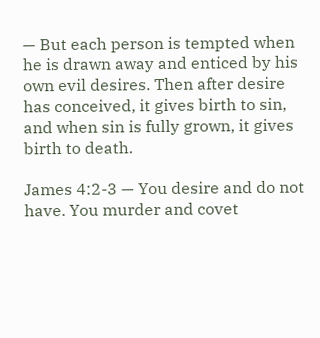— But each person is tempted when he is drawn away and enticed by his own evil desires. Then after desire has conceived, it gives birth to sin, and when sin is fully grown, it gives birth to death.

James 4:2-3 — You desire and do not have. You murder and covet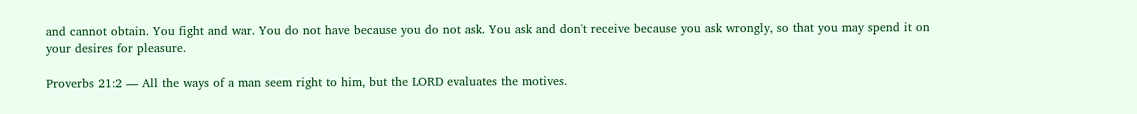and cannot obtain. You fight and war. You do not have because you do not ask. You ask and don't receive because you ask wrongly, so that you may spend it on your desires for pleasure.

Proverbs 21:2 — All the ways of a man seem right to him, but the LORD evaluates the motives.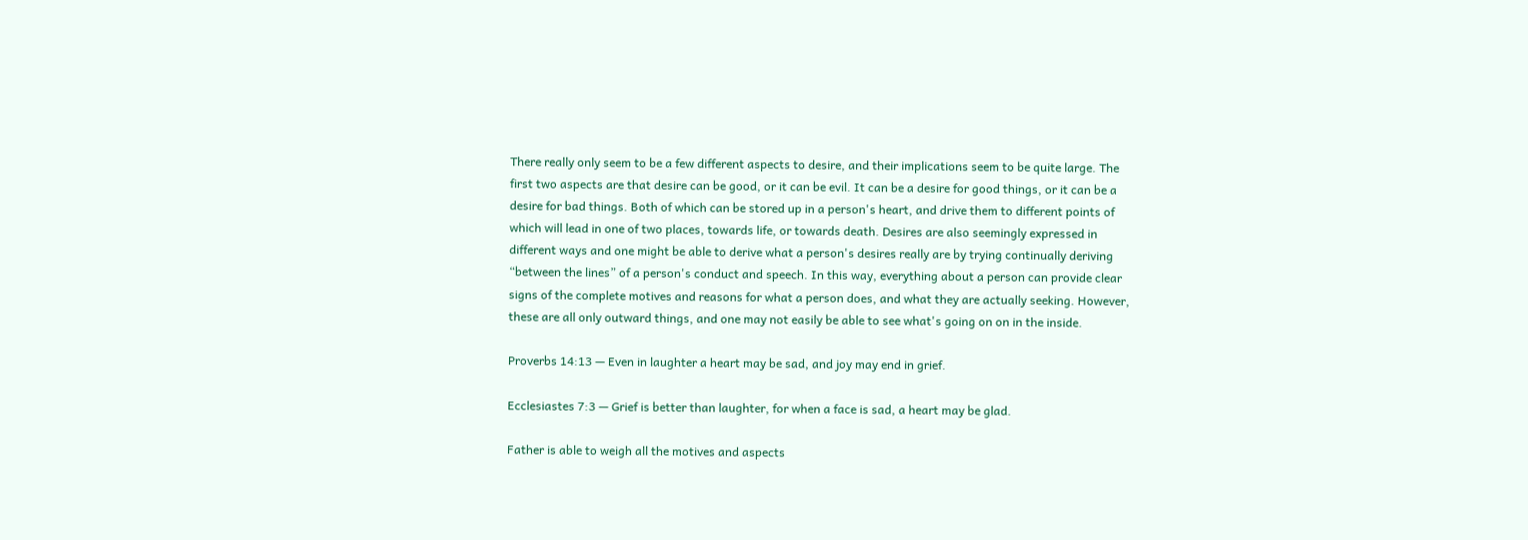There really only seem to be a few different aspects to desire, and their implications seem to be quite large. The first two aspects are that desire can be good, or it can be evil. It can be a desire for good things, or it can be a desire for bad things. Both of which can be stored up in a person's heart, and drive them to different points of which will lead in one of two places, towards life, or towards death. Desires are also seemingly expressed in different ways and one might be able to derive what a person's desires really are by trying continually deriving “between the lines” of a person's conduct and speech. In this way, everything about a person can provide clear signs of the complete motives and reasons for what a person does, and what they are actually seeking. However, these are all only outward things, and one may not easily be able to see what's going on on in the inside.

Proverbs 14:13 — Even in laughter a heart may be sad, and joy may end in grief.

Ecclesiastes 7:3 — Grief is better than laughter, for when a face is sad, a heart may be glad.

Father is able to weigh all the motives and aspects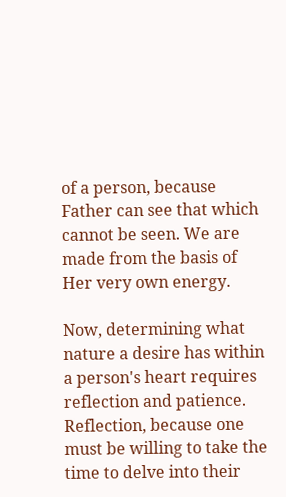of a person, because Father can see that which cannot be seen. We are made from the basis of Her very own energy.

Now, determining what nature a desire has within a person's heart requires reflection and patience. Reflection, because one must be willing to take the time to delve into their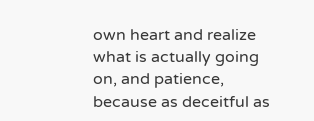own heart and realize what is actually going on, and patience, because as deceitful as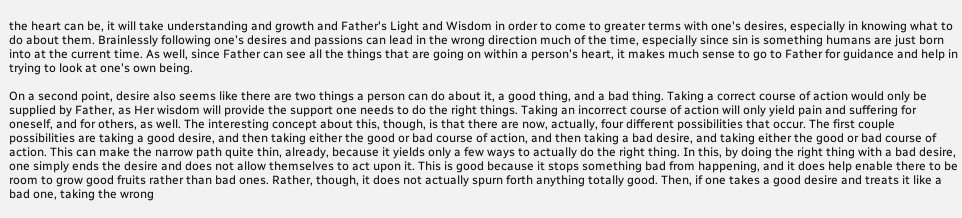the heart can be, it will take understanding and growth and Father's Light and Wisdom in order to come to greater terms with one's desires, especially in knowing what to do about them. Brainlessly following one's desires and passions can lead in the wrong direction much of the time, especially since sin is something humans are just born into at the current time. As well, since Father can see all the things that are going on within a person's heart, it makes much sense to go to Father for guidance and help in trying to look at one's own being.

On a second point, desire also seems like there are two things a person can do about it, a good thing, and a bad thing. Taking a correct course of action would only be supplied by Father, as Her wisdom will provide the support one needs to do the right things. Taking an incorrect course of action will only yield pain and suffering for oneself, and for others, as well. The interesting concept about this, though, is that there are now, actually, four different possibilities that occur. The first couple possibilities are taking a good desire, and then taking either the good or bad course of action, and then taking a bad desire, and taking either the good or bad course of action. This can make the narrow path quite thin, already, because it yields only a few ways to actually do the right thing. In this, by doing the right thing with a bad desire, one simply ends the desire and does not allow themselves to act upon it. This is good because it stops something bad from happening, and it does help enable there to be room to grow good fruits rather than bad ones. Rather, though, it does not actually spurn forth anything totally good. Then, if one takes a good desire and treats it like a bad one, taking the wrong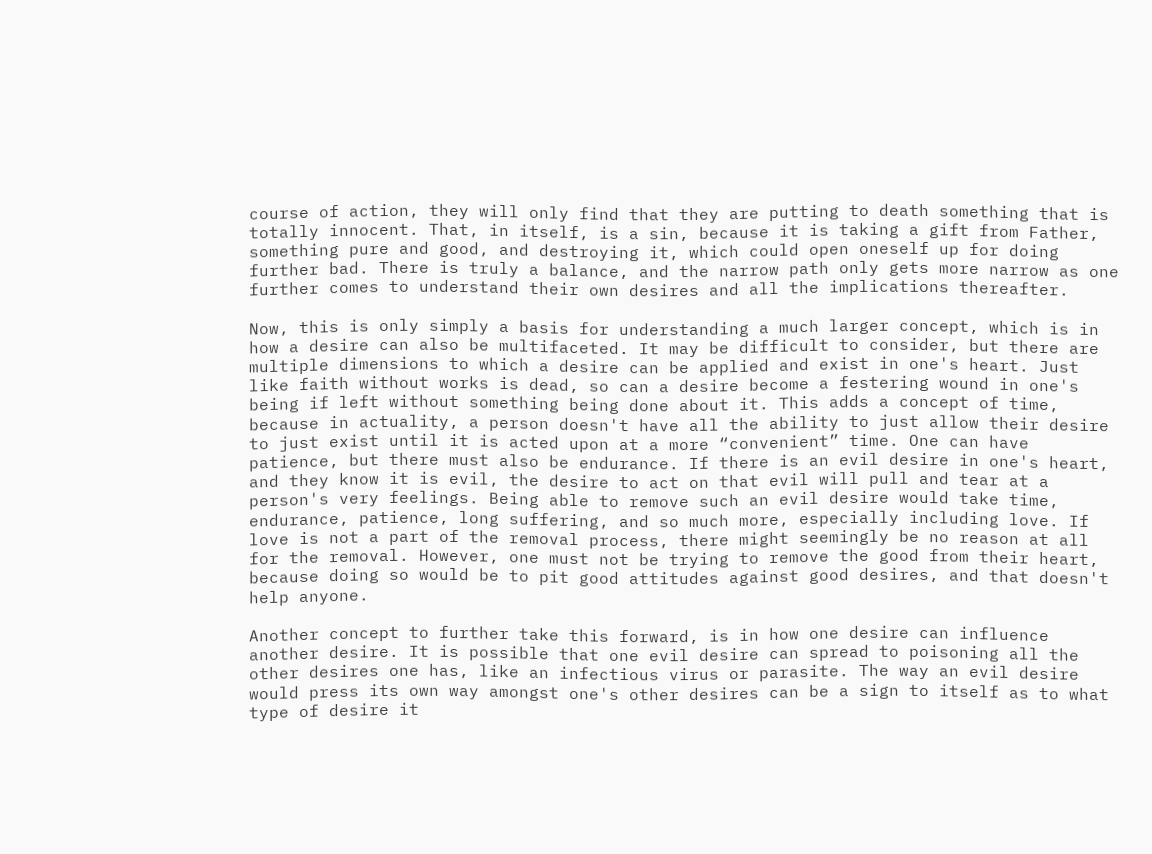course of action, they will only find that they are putting to death something that is totally innocent. That, in itself, is a sin, because it is taking a gift from Father, something pure and good, and destroying it, which could open oneself up for doing further bad. There is truly a balance, and the narrow path only gets more narrow as one further comes to understand their own desires and all the implications thereafter.

Now, this is only simply a basis for understanding a much larger concept, which is in how a desire can also be multifaceted. It may be difficult to consider, but there are multiple dimensions to which a desire can be applied and exist in one's heart. Just like faith without works is dead, so can a desire become a festering wound in one's being if left without something being done about it. This adds a concept of time, because in actuality, a person doesn't have all the ability to just allow their desire to just exist until it is acted upon at a more “convenient” time. One can have patience, but there must also be endurance. If there is an evil desire in one's heart, and they know it is evil, the desire to act on that evil will pull and tear at a person's very feelings. Being able to remove such an evil desire would take time, endurance, patience, long suffering, and so much more, especially including love. If love is not a part of the removal process, there might seemingly be no reason at all for the removal. However, one must not be trying to remove the good from their heart, because doing so would be to pit good attitudes against good desires, and that doesn't help anyone.

Another concept to further take this forward, is in how one desire can influence another desire. It is possible that one evil desire can spread to poisoning all the other desires one has, like an infectious virus or parasite. The way an evil desire would press its own way amongst one's other desires can be a sign to itself as to what type of desire it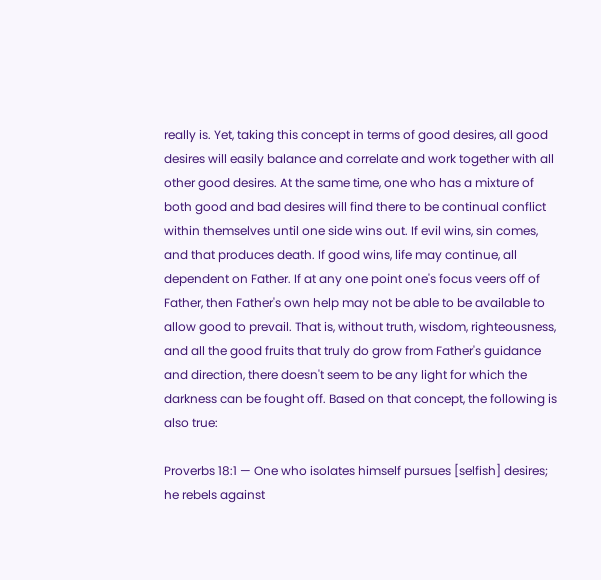really is. Yet, taking this concept in terms of good desires, all good desires will easily balance and correlate and work together with all other good desires. At the same time, one who has a mixture of both good and bad desires will find there to be continual conflict within themselves until one side wins out. If evil wins, sin comes, and that produces death. If good wins, life may continue, all dependent on Father. If at any one point one's focus veers off of Father, then Father's own help may not be able to be available to allow good to prevail. That is, without truth, wisdom, righteousness, and all the good fruits that truly do grow from Father's guidance and direction, there doesn't seem to be any light for which the darkness can be fought off. Based on that concept, the following is also true:

Proverbs 18:1 — One who isolates himself pursues [selfish] desires; he rebels against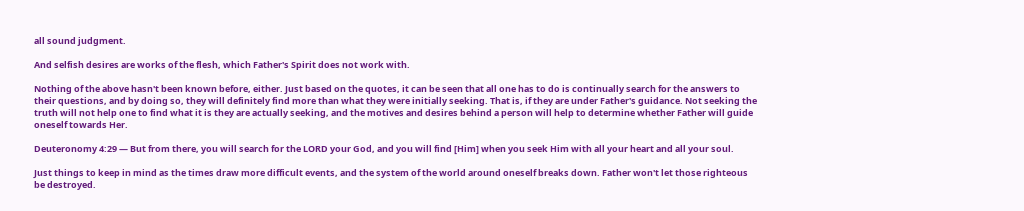all sound judgment.

And selfish desires are works of the flesh, which Father's Spirit does not work with.

Nothing of the above hasn't been known before, either. Just based on the quotes, it can be seen that all one has to do is continually search for the answers to their questions, and by doing so, they will definitely find more than what they were initially seeking. That is, if they are under Father's guidance. Not seeking the truth will not help one to find what it is they are actually seeking, and the motives and desires behind a person will help to determine whether Father will guide oneself towards Her.

Deuteronomy 4:29 — But from there, you will search for the LORD your God, and you will find [Him] when you seek Him with all your heart and all your soul.

Just things to keep in mind as the times draw more difficult events, and the system of the world around oneself breaks down. Father won't let those righteous be destroyed.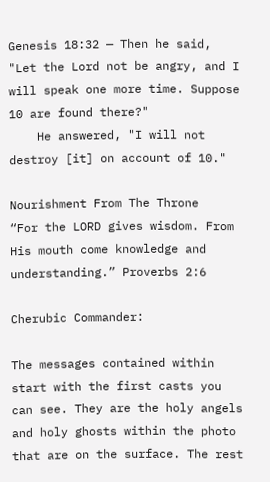Genesis 18:32 — Then he said, "Let the Lord not be angry, and I will speak one more time. Suppose 10 are found there?"
    He answered, "I will not destroy [it] on account of 10."

Nourishment From The Throne
“For the LORD gives wisdom. From His mouth come knowledge and understanding.” Proverbs 2:6

Cherubic Commander:

The messages contained within start with the first casts you can see. They are the holy angels and holy ghosts within the photo that are on the surface. The rest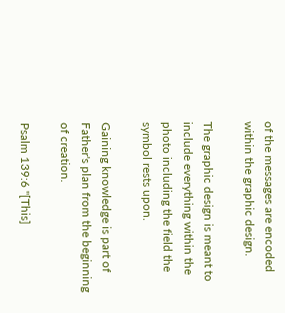of the messages are encoded within the graphic design.

The graphic design is meant to include everything within the photo including the field the symbol rests upon.

Gaining knowledge is part of Father's plan from the beginning of creation.

Psalm 139:6 "[This]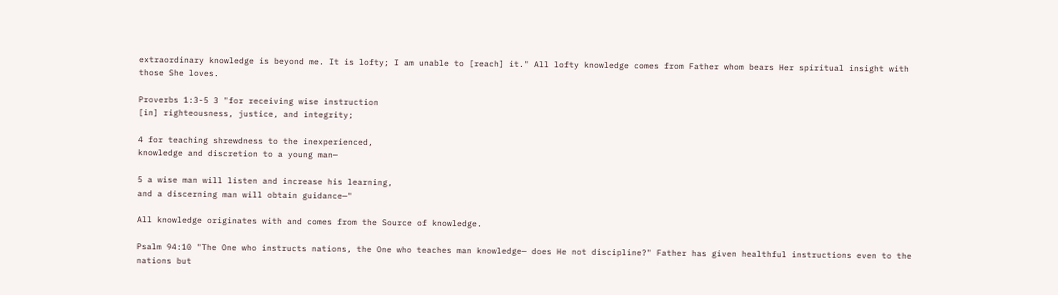extraordinary knowledge is beyond me. It is lofty; I am unable to [reach] it." All lofty knowledge comes from Father whom bears Her spiritual insight with those She loves.

Proverbs 1:3-5 3 "for receiving wise instruction
[in] righteousness, justice, and integrity;

4 for teaching shrewdness to the inexperienced,
knowledge and discretion to a young man—

5 a wise man will listen and increase his learning,
and a discerning man will obtain guidance—"

All knowledge originates with and comes from the Source of knowledge.

Psalm 94:10 "The One who instructs nations, the One who teaches man knowledge— does He not discipline?" Father has given healthful instructions even to the nations but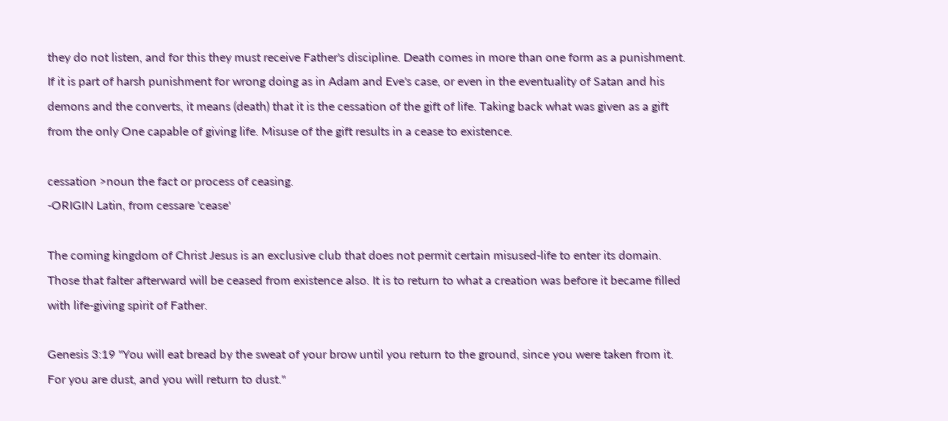they do not listen, and for this they must receive Father's discipline. Death comes in more than one form as a punishment. If it is part of harsh punishment for wrong doing as in Adam and Eve's case, or even in the eventuality of Satan and his demons and the converts, it means (death) that it is the cessation of the gift of life. Taking back what was given as a gift from the only One capable of giving life. Misuse of the gift results in a cease to existence.

cessation >noun the fact or process of ceasing.
-ORIGIN Latin, from cessare 'cease'

The coming kingdom of Christ Jesus is an exclusive club that does not permit certain misused-life to enter its domain. Those that falter afterward will be ceased from existence also. It is to return to what a creation was before it became filled with life-giving spirit of Father.

Genesis 3:19 "You will eat bread by the sweat of your brow until you return to the ground, since you were taken from it. For you are dust, and you will return to dust."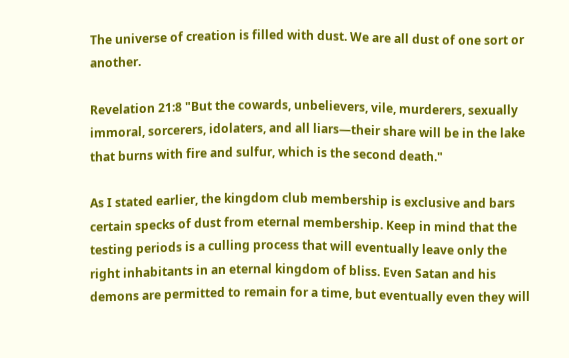The universe of creation is filled with dust. We are all dust of one sort or another.

Revelation 21:8 "But the cowards, unbelievers, vile, murderers, sexually immoral, sorcerers, idolaters, and all liars—their share will be in the lake that burns with fire and sulfur, which is the second death."

As I stated earlier, the kingdom club membership is exclusive and bars certain specks of dust from eternal membership. Keep in mind that the testing periods is a culling process that will eventually leave only the right inhabitants in an eternal kingdom of bliss. Even Satan and his demons are permitted to remain for a time, but eventually even they will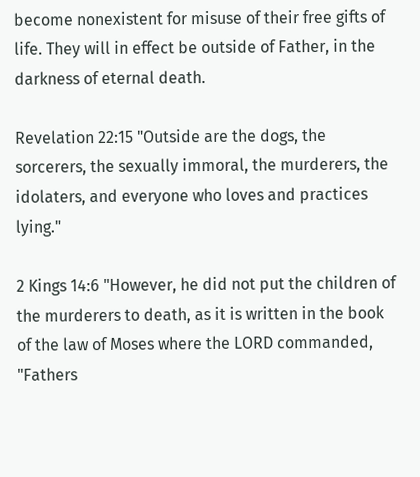become nonexistent for misuse of their free gifts of life. They will in effect be outside of Father, in the darkness of eternal death.

Revelation 22:15 "Outside are the dogs, the sorcerers, the sexually immoral, the murderers, the idolaters, and everyone who loves and practices lying."

2 Kings 14:6 "However, he did not put the children of the murderers to death, as it is written in the book of the law of Moses where the LORD commanded, "Fathers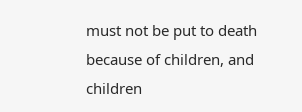must not be put to death because of children, and children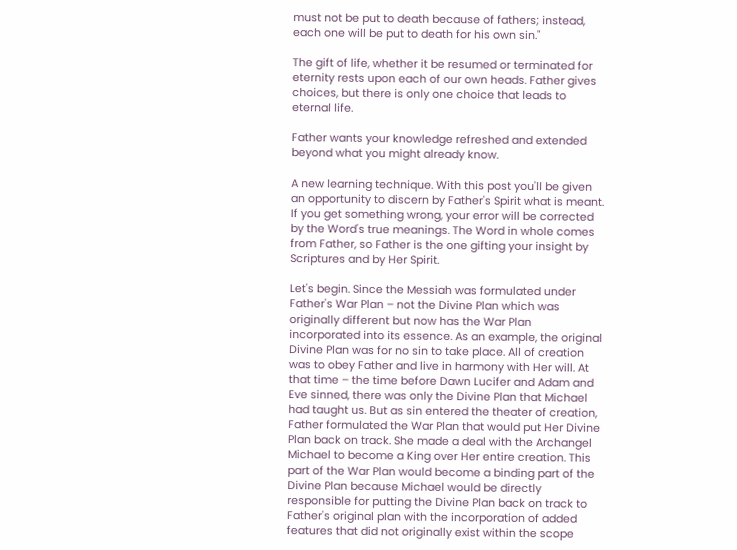must not be put to death because of fathers; instead, each one will be put to death for his own sin."

The gift of life, whether it be resumed or terminated for eternity rests upon each of our own heads. Father gives choices, but there is only one choice that leads to eternal life.

Father wants your knowledge refreshed and extended beyond what you might already know.

A new learning technique. With this post you'll be given an opportunity to discern by Father's Spirit what is meant. If you get something wrong, your error will be corrected by the Word's true meanings. The Word in whole comes from Father, so Father is the one gifting your insight by Scriptures and by Her Spirit.

Let's begin. Since the Messiah was formulated under Father's War Plan – not the Divine Plan which was originally different but now has the War Plan incorporated into its essence. As an example, the original Divine Plan was for no sin to take place. All of creation was to obey Father and live in harmony with Her will. At that time – the time before Dawn Lucifer and Adam and Eve sinned, there was only the Divine Plan that Michael had taught us. But as sin entered the theater of creation, Father formulated the War Plan that would put Her Divine Plan back on track. She made a deal with the Archangel Michael to become a King over Her entire creation. This part of the War Plan would become a binding part of the Divine Plan because Michael would be directly responsible for putting the Divine Plan back on track to Father's original plan with the incorporation of added features that did not originally exist within the scope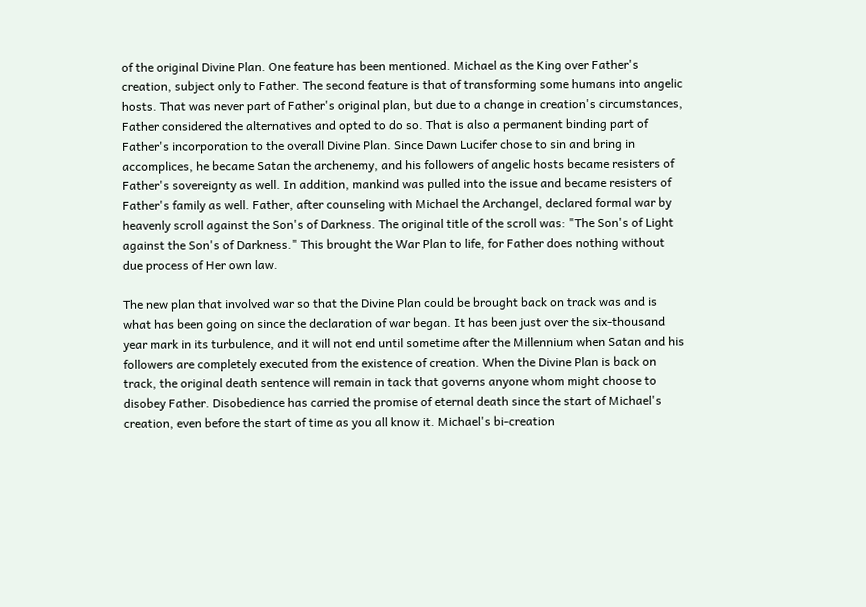of the original Divine Plan. One feature has been mentioned. Michael as the King over Father's creation, subject only to Father. The second feature is that of transforming some humans into angelic hosts. That was never part of Father's original plan, but due to a change in creation's circumstances, Father considered the alternatives and opted to do so. That is also a permanent binding part of Father's incorporation to the overall Divine Plan. Since Dawn Lucifer chose to sin and bring in accomplices, he became Satan the archenemy, and his followers of angelic hosts became resisters of Father's sovereignty as well. In addition, mankind was pulled into the issue and became resisters of Father's family as well. Father, after counseling with Michael the Archangel, declared formal war by heavenly scroll against the Son's of Darkness. The original title of the scroll was: "The Son's of Light against the Son's of Darkness." This brought the War Plan to life, for Father does nothing without due process of Her own law.

The new plan that involved war so that the Divine Plan could be brought back on track was and is what has been going on since the declaration of war began. It has been just over the six-thousand year mark in its turbulence, and it will not end until sometime after the Millennium when Satan and his followers are completely executed from the existence of creation. When the Divine Plan is back on track, the original death sentence will remain in tack that governs anyone whom might choose to disobey Father. Disobedience has carried the promise of eternal death since the start of Michael's creation, even before the start of time as you all know it. Michael's bi-creation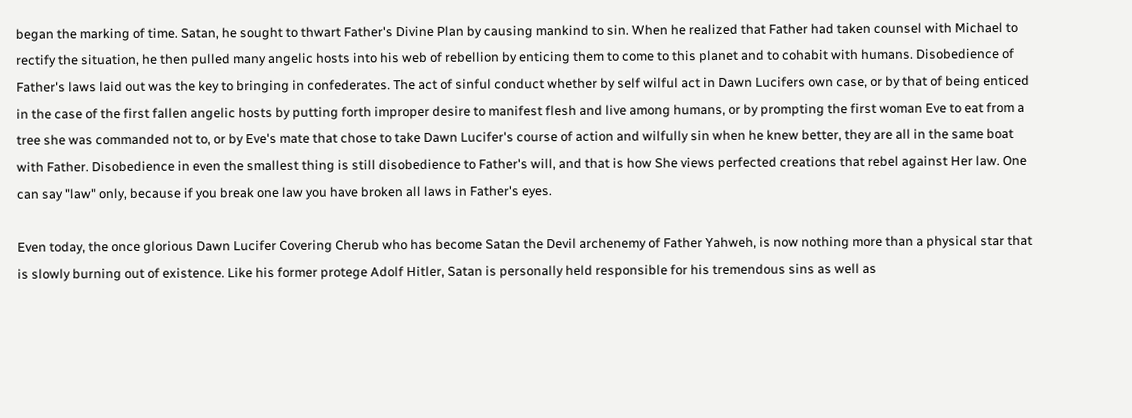began the marking of time. Satan, he sought to thwart Father's Divine Plan by causing mankind to sin. When he realized that Father had taken counsel with Michael to rectify the situation, he then pulled many angelic hosts into his web of rebellion by enticing them to come to this planet and to cohabit with humans. Disobedience of Father's laws laid out was the key to bringing in confederates. The act of sinful conduct whether by self wilful act in Dawn Lucifers own case, or by that of being enticed in the case of the first fallen angelic hosts by putting forth improper desire to manifest flesh and live among humans, or by prompting the first woman Eve to eat from a tree she was commanded not to, or by Eve's mate that chose to take Dawn Lucifer's course of action and wilfully sin when he knew better, they are all in the same boat with Father. Disobedience in even the smallest thing is still disobedience to Father's will, and that is how She views perfected creations that rebel against Her law. One can say "law" only, because if you break one law you have broken all laws in Father's eyes.

Even today, the once glorious Dawn Lucifer Covering Cherub who has become Satan the Devil archenemy of Father Yahweh, is now nothing more than a physical star that is slowly burning out of existence. Like his former protege Adolf Hitler, Satan is personally held responsible for his tremendous sins as well as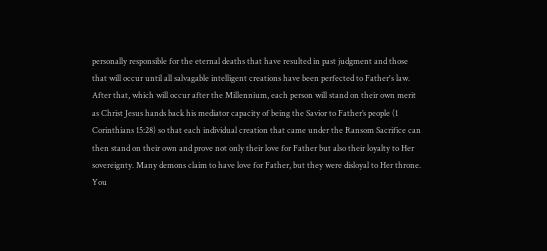personally responsible for the eternal deaths that have resulted in past judgment and those that will occur until all salvagable intelligent creations have been perfected to Father's law. After that, which will occur after the Millennium, each person will stand on their own merit as Christ Jesus hands back his mediator capacity of being the Savior to Father’s people (1 Corinthians 15:28) so that each individual creation that came under the Ransom Sacrifice can then stand on their own and prove not only their love for Father but also their loyalty to Her sovereignty. Many demons claim to have love for Father, but they were disloyal to Her throne. You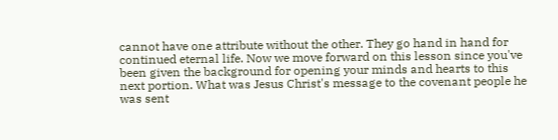cannot have one attribute without the other. They go hand in hand for continued eternal life. Now we move forward on this lesson since you've been given the background for opening your minds and hearts to this next portion. What was Jesus Christ's message to the covenant people he was sent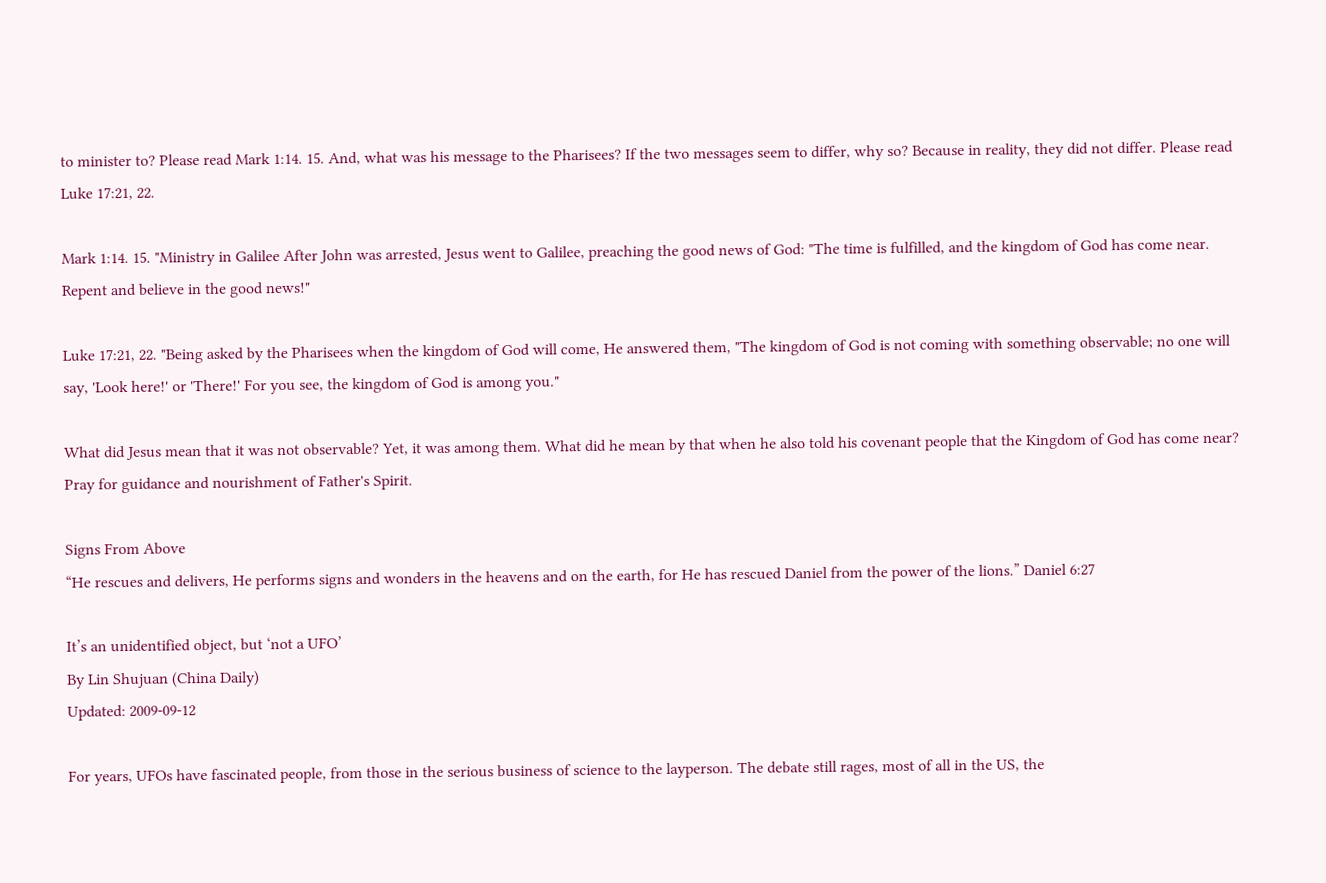to minister to? Please read Mark 1:14. 15. And, what was his message to the Pharisees? If the two messages seem to differ, why so? Because in reality, they did not differ. Please read Luke 17:21, 22.

Mark 1:14. 15. "Ministry in Galilee After John was arrested, Jesus went to Galilee, preaching the good news of God: "The time is fulfilled, and the kingdom of God has come near. Repent and believe in the good news!"

Luke 17:21, 22. "Being asked by the Pharisees when the kingdom of God will come, He answered them, "The kingdom of God is not coming with something observable; no one will say, 'Look here!' or 'There!' For you see, the kingdom of God is among you."

What did Jesus mean that it was not observable? Yet, it was among them. What did he mean by that when he also told his covenant people that the Kingdom of God has come near? Pray for guidance and nourishment of Father's Spirit.

Signs From Above
“He rescues and delivers, He performs signs and wonders in the heavens and on the earth, for He has rescued Daniel from the power of the lions.” Daniel 6:27

It’s an unidentified object, but ‘not a UFO’
By Lin Shujuan (China Daily)
Updated: 2009-09-12

For years, UFOs have fascinated people, from those in the serious business of science to the layperson. The debate still rages, most of all in the US, the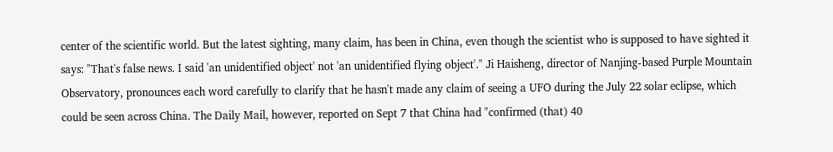center of the scientific world. But the latest sighting, many claim, has been in China, even though the scientist who is supposed to have sighted it says: "That's false news. I said 'an unidentified object' not 'an unidentified flying object'." Ji Haisheng, director of Nanjing-based Purple Mountain Observatory, pronounces each word carefully to clarify that he hasn't made any claim of seeing a UFO during the July 22 solar eclipse, which could be seen across China. The Daily Mail, however, reported on Sept 7 that China had "confirmed (that) 40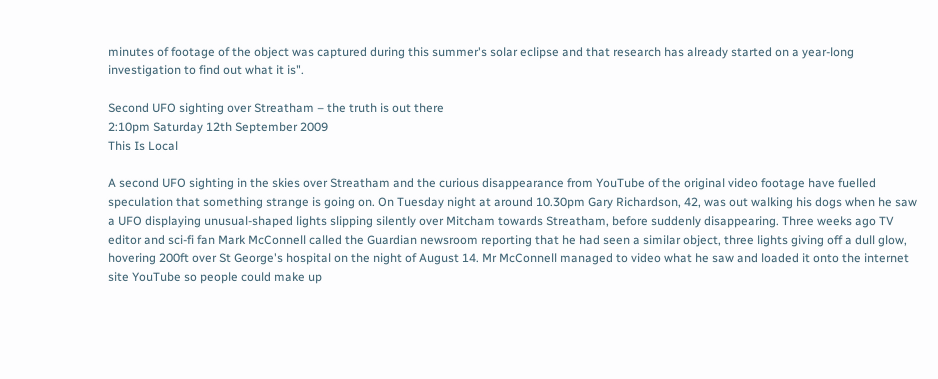minutes of footage of the object was captured during this summer's solar eclipse and that research has already started on a year-long investigation to find out what it is".

Second UFO sighting over Streatham – the truth is out there
2:10pm Saturday 12th September 2009
This Is Local

A second UFO sighting in the skies over Streatham and the curious disappearance from YouTube of the original video footage have fuelled speculation that something strange is going on. On Tuesday night at around 10.30pm Gary Richardson, 42, was out walking his dogs when he saw a UFO displaying unusual-shaped lights slipping silently over Mitcham towards Streatham, before suddenly disappearing. Three weeks ago TV editor and sci-fi fan Mark McConnell called the Guardian newsroom reporting that he had seen a similar object, three lights giving off a dull glow, hovering 200ft over St George's hospital on the night of August 14. Mr McConnell managed to video what he saw and loaded it onto the internet site YouTube so people could make up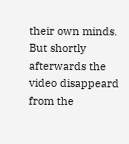their own minds. But shortly afterwards the video disappeard from the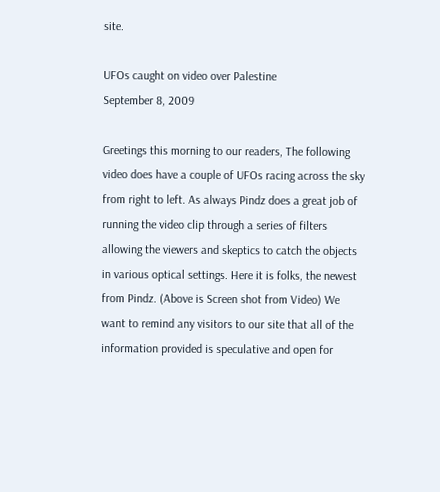site.

UFOs caught on video over Palestine
September 8, 2009

Greetings this morning to our readers, The following video does have a couple of UFOs racing across the sky from right to left. As always Pindz does a great job of running the video clip through a series of filters allowing the viewers and skeptics to catch the objects in various optical settings. Here it is folks, the newest from Pindz. (Above is Screen shot from Video) We want to remind any visitors to our site that all of the information provided is speculative and open for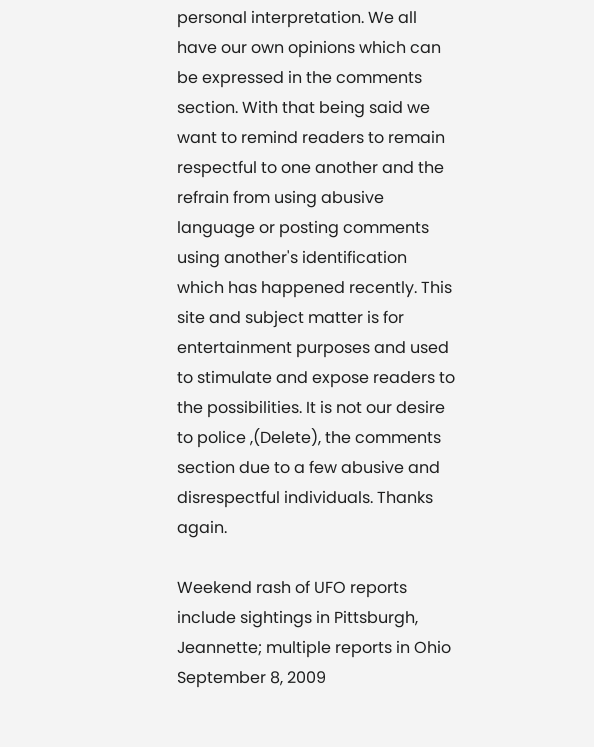personal interpretation. We all have our own opinions which can be expressed in the comments section. With that being said we want to remind readers to remain respectful to one another and the refrain from using abusive language or posting comments using another's identification which has happened recently. This site and subject matter is for entertainment purposes and used to stimulate and expose readers to the possibilities. It is not our desire to police ,(Delete), the comments section due to a few abusive and disrespectful individuals. Thanks again.

Weekend rash of UFO reports include sightings in Pittsburgh, Jeannette; multiple reports in Ohio
September 8, 2009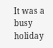It was a busy holiday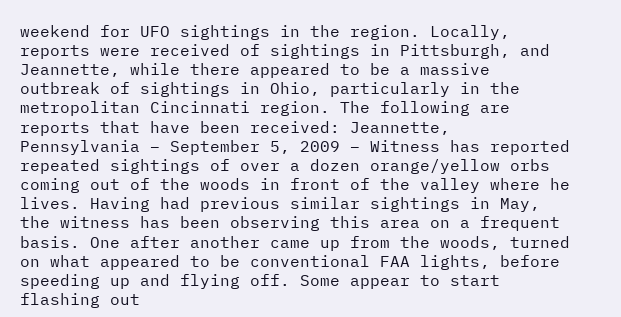weekend for UFO sightings in the region. Locally, reports were received of sightings in Pittsburgh, and Jeannette, while there appeared to be a massive outbreak of sightings in Ohio, particularly in the metropolitan Cincinnati region. The following are reports that have been received: Jeannette, Pennsylvania – September 5, 2009 – Witness has reported repeated sightings of over a dozen orange/yellow orbs coming out of the woods in front of the valley where he lives. Having had previous similar sightings in May, the witness has been observing this area on a frequent basis. One after another came up from the woods, turned on what appeared to be conventional FAA lights, before speeding up and flying off. Some appear to start flashing out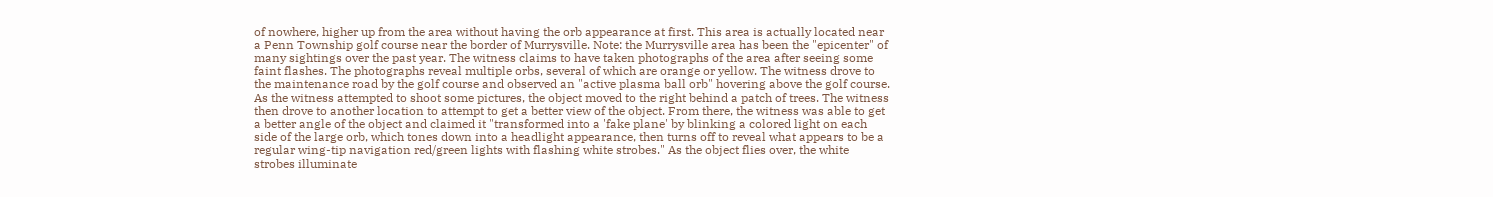of nowhere, higher up from the area without having the orb appearance at first. This area is actually located near a Penn Township golf course near the border of Murrysville. Note: the Murrysville area has been the "epicenter" of many sightings over the past year. The witness claims to have taken photographs of the area after seeing some faint flashes. The photographs reveal multiple orbs, several of which are orange or yellow. The witness drove to the maintenance road by the golf course and observed an "active plasma ball orb" hovering above the golf course. As the witness attempted to shoot some pictures, the object moved to the right behind a patch of trees. The witness then drove to another location to attempt to get a better view of the object. From there, the witness was able to get a better angle of the object and claimed it "transformed into a 'fake plane' by blinking a colored light on each side of the large orb, which tones down into a headlight appearance, then turns off to reveal what appears to be a regular wing-tip navigation red/green lights with flashing white strobes." As the object flies over, the white strobes illuminate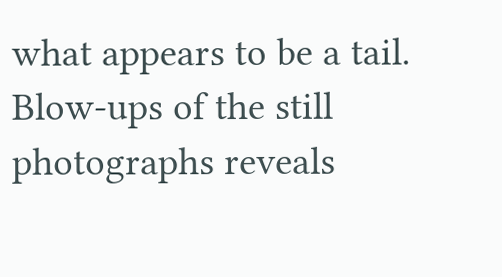what appears to be a tail. Blow-ups of the still photographs reveals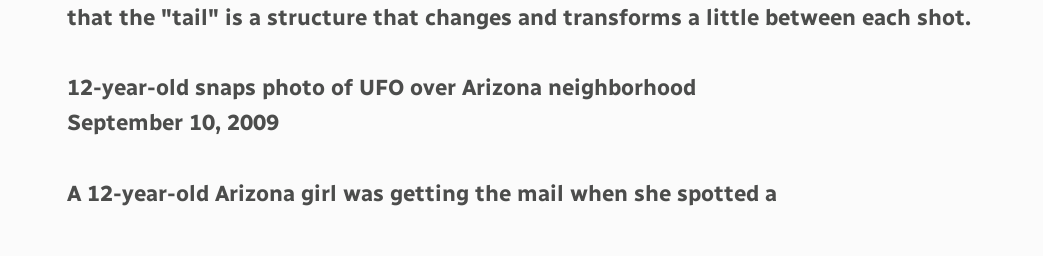that the "tail" is a structure that changes and transforms a little between each shot.

12-year-old snaps photo of UFO over Arizona neighborhood
September 10, 2009

A 12-year-old Arizona girl was getting the mail when she spotted a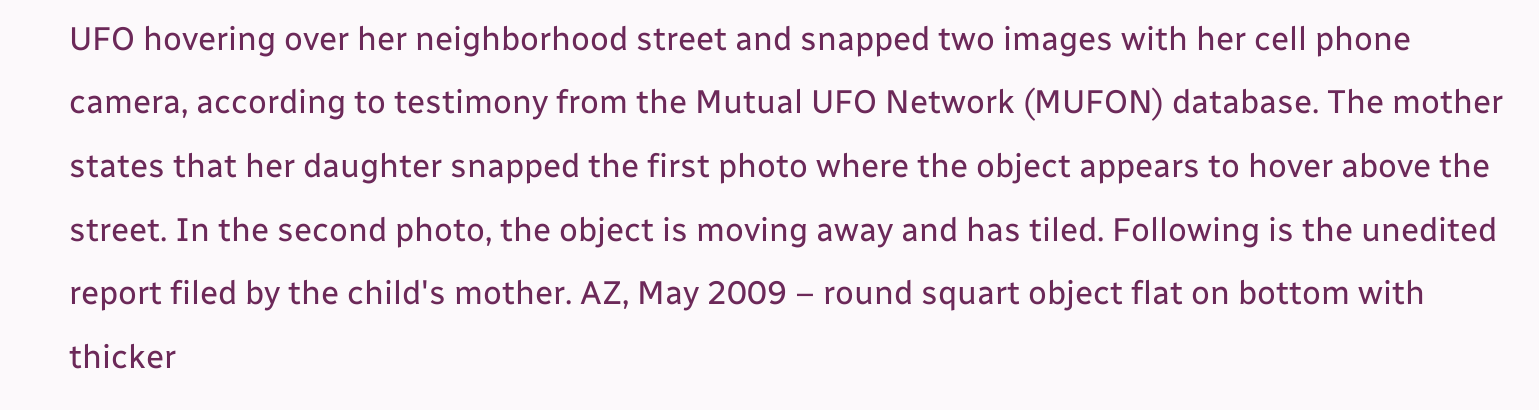UFO hovering over her neighborhood street and snapped two images with her cell phone camera, according to testimony from the Mutual UFO Network (MUFON) database. The mother states that her daughter snapped the first photo where the object appears to hover above the street. In the second photo, the object is moving away and has tiled. Following is the unedited report filed by the child's mother. AZ, May 2009 – round squart object flat on bottom with thicker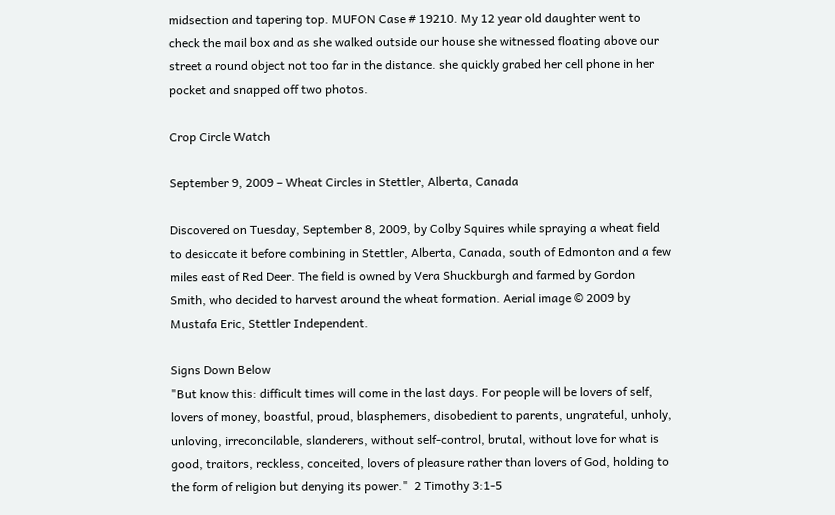midsection and tapering top. MUFON Case # 19210. My 12 year old daughter went to check the mail box and as she walked outside our house she witnessed floating above our street a round object not too far in the distance. she quickly grabed her cell phone in her pocket and snapped off two photos.

Crop Circle Watch

September 9, 2009 – Wheat Circles in Stettler, Alberta, Canada

Discovered on Tuesday, September 8, 2009, by Colby Squires while spraying a wheat field to desiccate it before combining in Stettler, Alberta, Canada, south of Edmonton and a few miles east of Red Deer. The field is owned by Vera Shuckburgh and farmed by Gordon Smith, who decided to harvest around the wheat formation. Aerial image © 2009 by Mustafa Eric, Stettler Independent.

Signs Down Below
"But know this: difficult times will come in the last days. For people will be lovers of self, lovers of money, boastful, proud, blasphemers, disobedient to parents, ungrateful, unholy, unloving, irreconcilable, slanderers, without self-control, brutal, without love for what is good, traitors, reckless, conceited, lovers of pleasure rather than lovers of God, holding to the form of religion but denying its power."  2 Timothy 3:1-5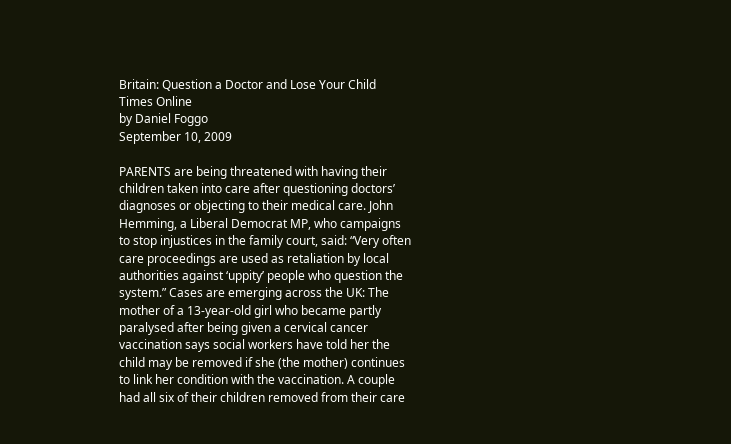Britain: Question a Doctor and Lose Your Child
Times Online
by Daniel Foggo
September 10, 2009

PARENTS are being threatened with having their children taken into care after questioning doctors’ diagnoses or objecting to their medical care. John Hemming, a Liberal Democrat MP, who campaigns to stop injustices in the family court, said: “Very often care proceedings are used as retaliation by local authorities against ‘uppity’ people who question the system.” Cases are emerging across the UK: The mother of a 13-year-old girl who became partly paralysed after being given a cervical cancer vaccination says social workers have told her the child may be removed if she (the mother) continues to link her condition with the vaccination. A couple had all six of their children removed from their care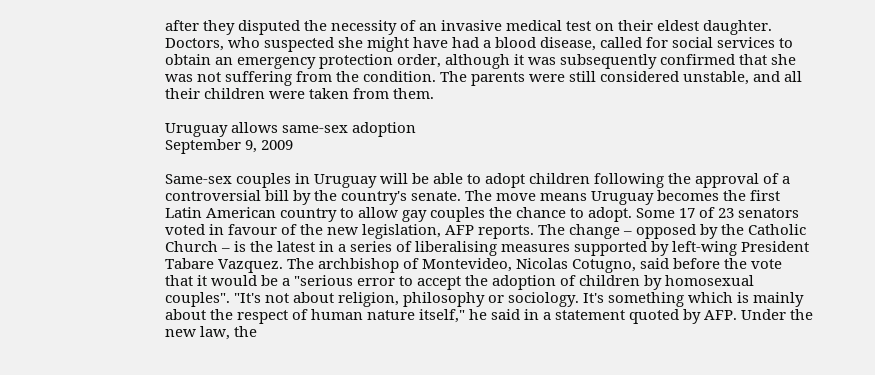after they disputed the necessity of an invasive medical test on their eldest daughter. Doctors, who suspected she might have had a blood disease, called for social services to obtain an emergency protection order, although it was subsequently confirmed that she was not suffering from the condition. The parents were still considered unstable, and all their children were taken from them.

Uruguay allows same-sex adoption
September 9, 2009

Same-sex couples in Uruguay will be able to adopt children following the approval of a controversial bill by the country's senate. The move means Uruguay becomes the first Latin American country to allow gay couples the chance to adopt. Some 17 of 23 senators voted in favour of the new legislation, AFP reports. The change – opposed by the Catholic Church – is the latest in a series of liberalising measures supported by left-wing President Tabare Vazquez. The archbishop of Montevideo, Nicolas Cotugno, said before the vote that it would be a "serious error to accept the adoption of children by homosexual couples". "It's not about religion, philosophy or sociology. It's something which is mainly about the respect of human nature itself," he said in a statement quoted by AFP. Under the new law, the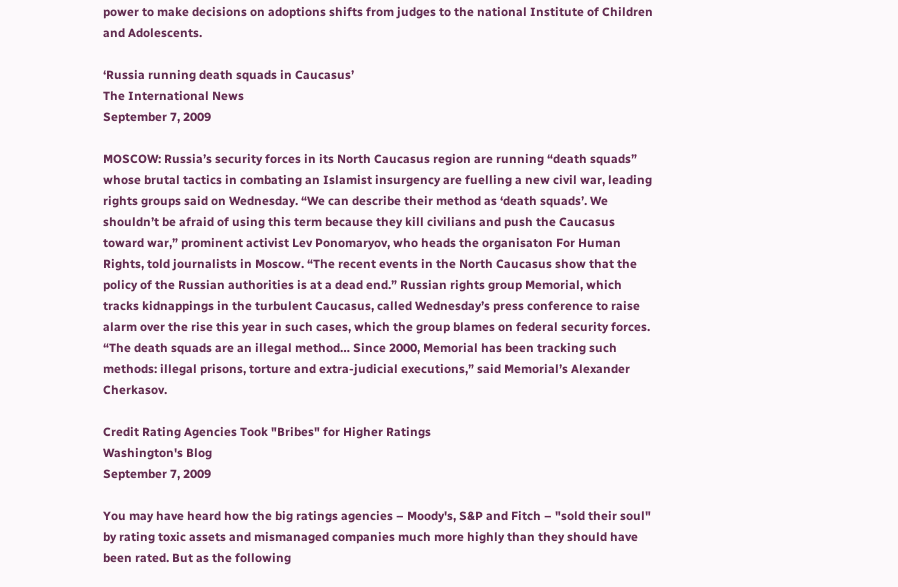power to make decisions on adoptions shifts from judges to the national Institute of Children and Adolescents.

‘Russia running death squads in Caucasus’
The International News
September 7, 2009

MOSCOW: Russia’s security forces in its North Caucasus region are running “death squads” whose brutal tactics in combating an Islamist insurgency are fuelling a new civil war, leading rights groups said on Wednesday. “We can describe their method as ‘death squads’. We shouldn’t be afraid of using this term because they kill civilians and push the Caucasus toward war,” prominent activist Lev Ponomaryov, who heads the organisaton For Human Rights, told journalists in Moscow. “The recent events in the North Caucasus show that the policy of the Russian authorities is at a dead end.” Russian rights group Memorial, which tracks kidnappings in the turbulent Caucasus, called Wednesday’s press conference to raise alarm over the rise this year in such cases, which the group blames on federal security forces. “The death squads are an illegal method… Since 2000, Memorial has been tracking such methods: illegal prisons, torture and extra-judicial executions,” said Memorial’s Alexander Cherkasov.

Credit Rating Agencies Took "Bribes" for Higher Ratings
Washington's Blog
September 7, 2009

You may have heard how the big ratings agencies – Moody's, S&P and Fitch – "sold their soul" by rating toxic assets and mismanaged companies much more highly than they should have been rated. But as the following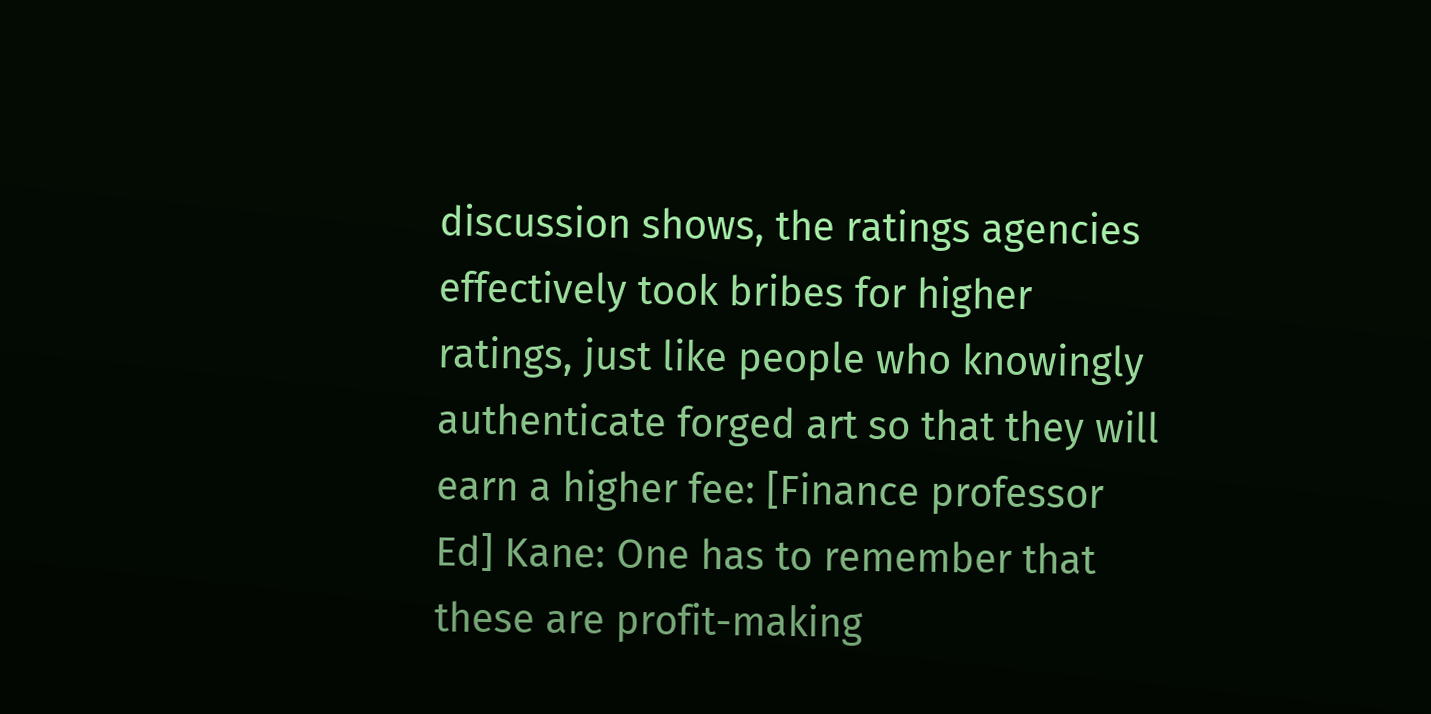discussion shows, the ratings agencies effectively took bribes for higher ratings, just like people who knowingly authenticate forged art so that they will earn a higher fee: [Finance professor Ed] Kane: One has to remember that these are profit-making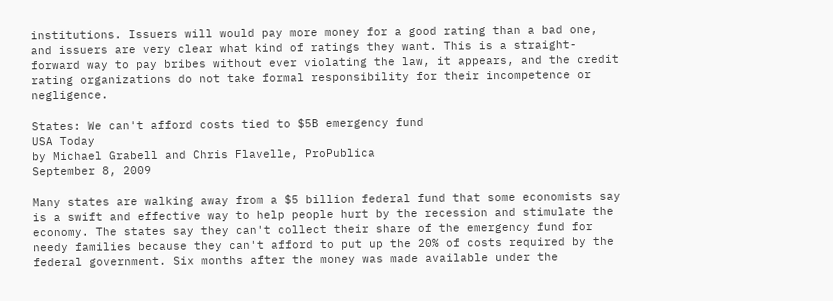institutions. Issuers will would pay more money for a good rating than a bad one, and issuers are very clear what kind of ratings they want. This is a straight-forward way to pay bribes without ever violating the law, it appears, and the credit rating organizations do not take formal responsibility for their incompetence or negligence.

States: We can't afford costs tied to $5B emergency fund
USA Today
by Michael Grabell and Chris Flavelle, ProPublica
September 8, 2009

Many states are walking away from a $5 billion federal fund that some economists say is a swift and effective way to help people hurt by the recession and stimulate the economy. The states say they can't collect their share of the emergency fund for needy families because they can't afford to put up the 20% of costs required by the federal government. Six months after the money was made available under the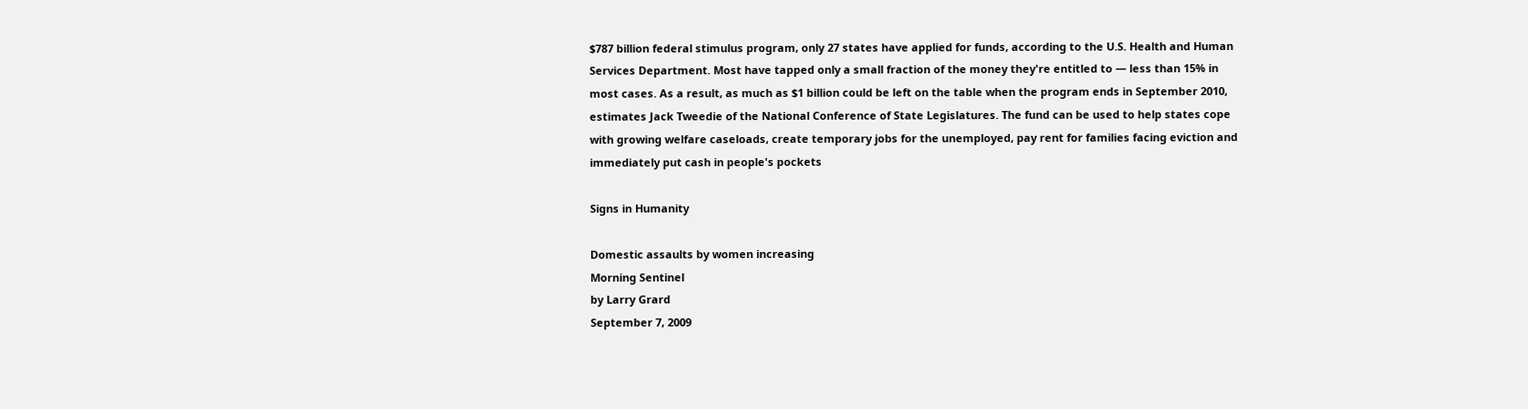$787 billion federal stimulus program, only 27 states have applied for funds, according to the U.S. Health and Human Services Department. Most have tapped only a small fraction of the money they're entitled to — less than 15% in most cases. As a result, as much as $1 billion could be left on the table when the program ends in September 2010, estimates Jack Tweedie of the National Conference of State Legislatures. The fund can be used to help states cope with growing welfare caseloads, create temporary jobs for the unemployed, pay rent for families facing eviction and immediately put cash in people's pockets

Signs in Humanity

Domestic assaults by women increasing
Morning Sentinel
by Larry Grard
September 7, 2009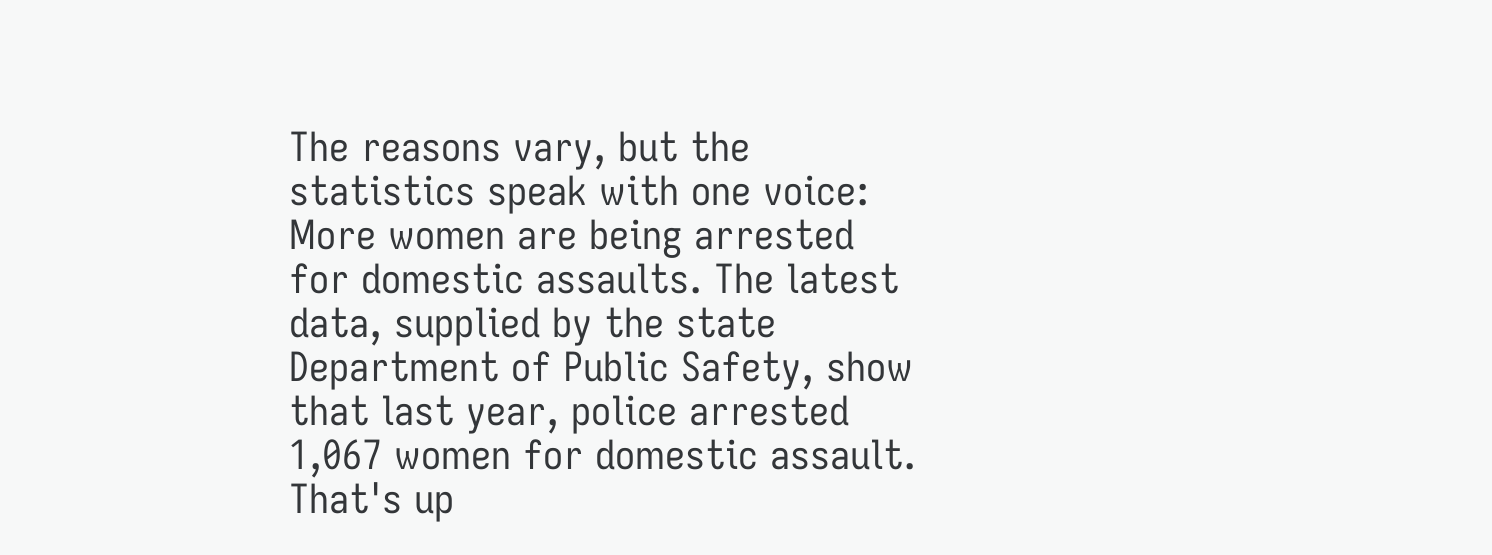The reasons vary, but the statistics speak with one voice: More women are being arrested for domestic assaults. The latest data, supplied by the state Department of Public Safety, show that last year, police arrested 1,067 women for domestic assault. That's up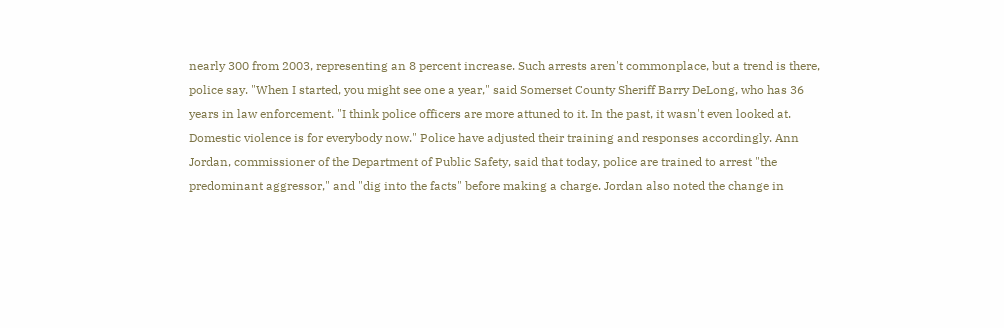nearly 300 from 2003, representing an 8 percent increase. Such arrests aren't commonplace, but a trend is there, police say. "When I started, you might see one a year," said Somerset County Sheriff Barry DeLong, who has 36 years in law enforcement. "I think police officers are more attuned to it. In the past, it wasn't even looked at. Domestic violence is for everybody now." Police have adjusted their training and responses accordingly. Ann Jordan, commissioner of the Department of Public Safety, said that today, police are trained to arrest "the predominant aggressor," and "dig into the facts" before making a charge. Jordan also noted the change in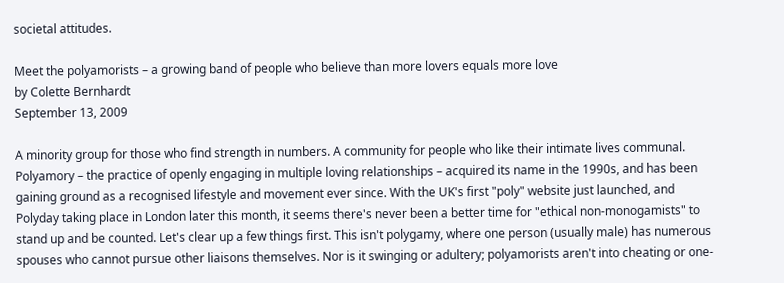societal attitudes.

Meet the polyamorists – a growing band of people who believe than more lovers equals more love
by Colette Bernhardt
September 13, 2009

A minority group for those who find strength in numbers. A community for people who like their intimate lives communal. Polyamory – the practice of openly engaging in multiple loving relationships – acquired its name in the 1990s, and has been gaining ground as a recognised lifestyle and movement ever since. With the UK's first "poly" website just launched, and Polyday taking place in London later this month, it seems there's never been a better time for "ethical non-monogamists" to stand up and be counted. Let's clear up a few things first. This isn't polygamy, where one person (usually male) has numerous spouses who cannot pursue other liaisons themselves. Nor is it swinging or adultery; polyamorists aren't into cheating or one-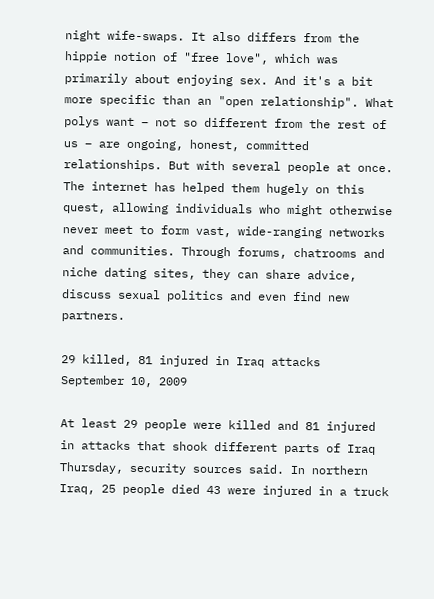night wife-swaps. It also differs from the hippie notion of "free love", which was primarily about enjoying sex. And it's a bit more specific than an "open relationship". What polys want – not so different from the rest of us – are ongoing, honest, committed relationships. But with several people at once. The internet has helped them hugely on this quest, allowing individuals who might otherwise never meet to form vast, wide-ranging networks and communities. Through forums, chatrooms and niche dating sites, they can share advice, discuss sexual politics and even find new partners.

29 killed, 81 injured in Iraq attacks
September 10, 2009

At least 29 people were killed and 81 injured in attacks that shook different parts of Iraq Thursday, security sources said. In northern Iraq, 25 people died 43 were injured in a truck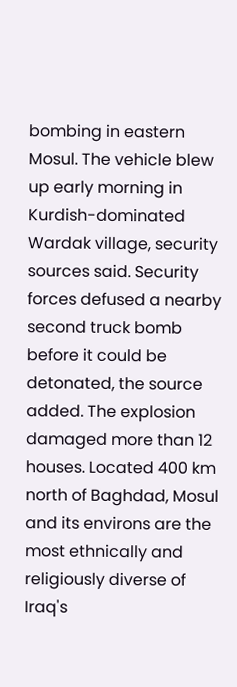bombing in eastern Mosul. The vehicle blew up early morning in Kurdish-dominated Wardak village, security sources said. Security forces defused a nearby second truck bomb before it could be detonated, the source added. The explosion damaged more than 12 houses. Located 400 km north of Baghdad, Mosul and its environs are the most ethnically and religiously diverse of Iraq's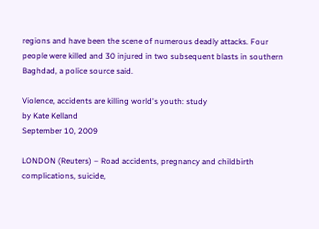regions and have been the scene of numerous deadly attacks. Four people were killed and 30 injured in two subsequent blasts in southern Baghdad, a police source said.

Violence, accidents are killing world's youth: study
by Kate Kelland
September 10, 2009

LONDON (Reuters) – Road accidents, pregnancy and childbirth complications, suicide,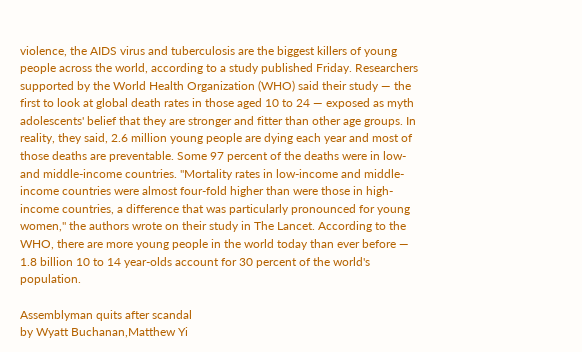violence, the AIDS virus and tuberculosis are the biggest killers of young people across the world, according to a study published Friday. Researchers supported by the World Health Organization (WHO) said their study — the first to look at global death rates in those aged 10 to 24 — exposed as myth adolescents' belief that they are stronger and fitter than other age groups. In reality, they said, 2.6 million young people are dying each year and most of those deaths are preventable. Some 97 percent of the deaths were in low- and middle-income countries. "Mortality rates in low-income and middle-income countries were almost four-fold higher than were those in high-income countries, a difference that was particularly pronounced for young women," the authors wrote on their study in The Lancet. According to the WHO, there are more young people in the world today than ever before — 1.8 billion 10 to 14 year-olds account for 30 percent of the world's population.

Assemblyman quits after scandal
by Wyatt Buchanan,Matthew Yi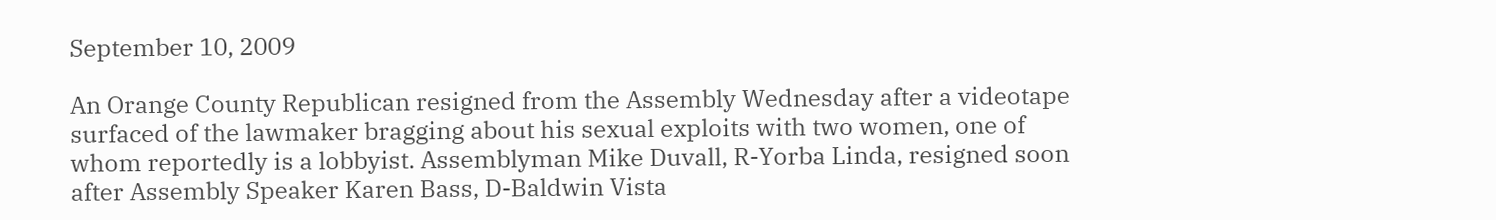September 10, 2009

An Orange County Republican resigned from the Assembly Wednesday after a videotape surfaced of the lawmaker bragging about his sexual exploits with two women, one of whom reportedly is a lobbyist. Assemblyman Mike Duvall, R-Yorba Linda, resigned soon after Assembly Speaker Karen Bass, D-Baldwin Vista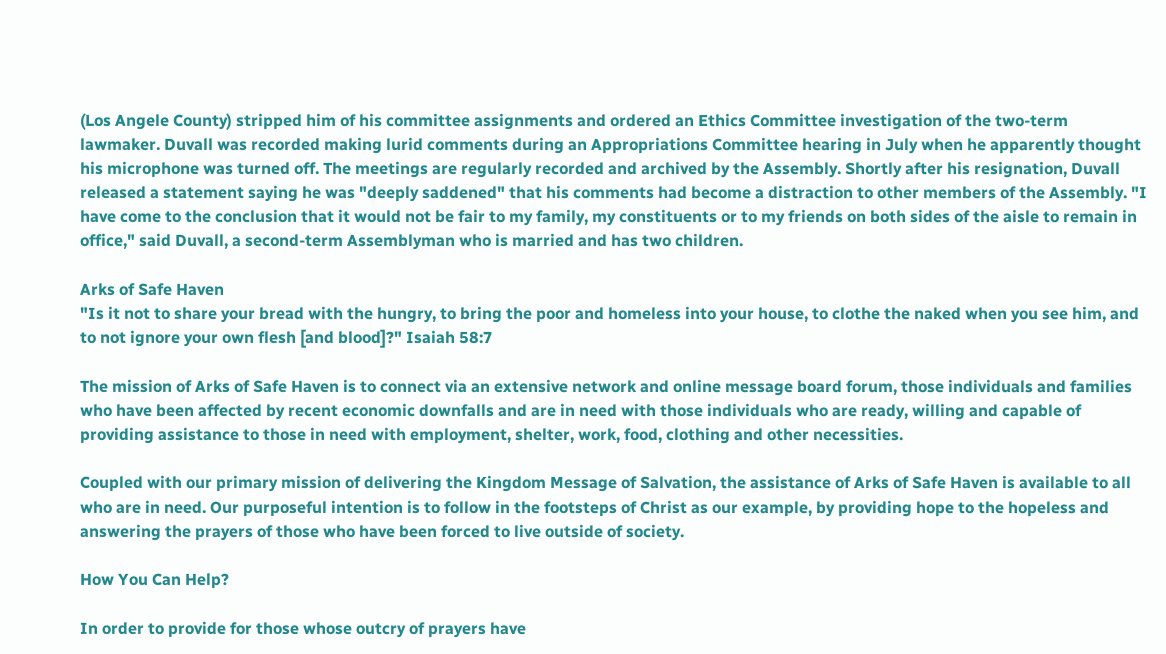(Los Angele County) stripped him of his committee assignments and ordered an Ethics Committee investigation of the two-term lawmaker. Duvall was recorded making lurid comments during an Appropriations Committee hearing in July when he apparently thought his microphone was turned off. The meetings are regularly recorded and archived by the Assembly. Shortly after his resignation, Duvall released a statement saying he was "deeply saddened" that his comments had become a distraction to other members of the Assembly. "I have come to the conclusion that it would not be fair to my family, my constituents or to my friends on both sides of the aisle to remain in office," said Duvall, a second-term Assemblyman who is married and has two children.

Arks of Safe Haven
"Is it not to share your bread with the hungry, to bring the poor and homeless into your house, to clothe the naked when you see him, and to not ignore your own flesh [and blood]?" Isaiah 58:7

The mission of Arks of Safe Haven is to connect via an extensive network and online message board forum, those individuals and families who have been affected by recent economic downfalls and are in need with those individuals who are ready, willing and capable of providing assistance to those in need with employment, shelter, work, food, clothing and other necessities.

Coupled with our primary mission of delivering the Kingdom Message of Salvation, the assistance of Arks of Safe Haven is available to all who are in need. Our purposeful intention is to follow in the footsteps of Christ as our example, by providing hope to the hopeless and answering the prayers of those who have been forced to live outside of society.

How You Can Help?

In order to provide for those whose outcry of prayers have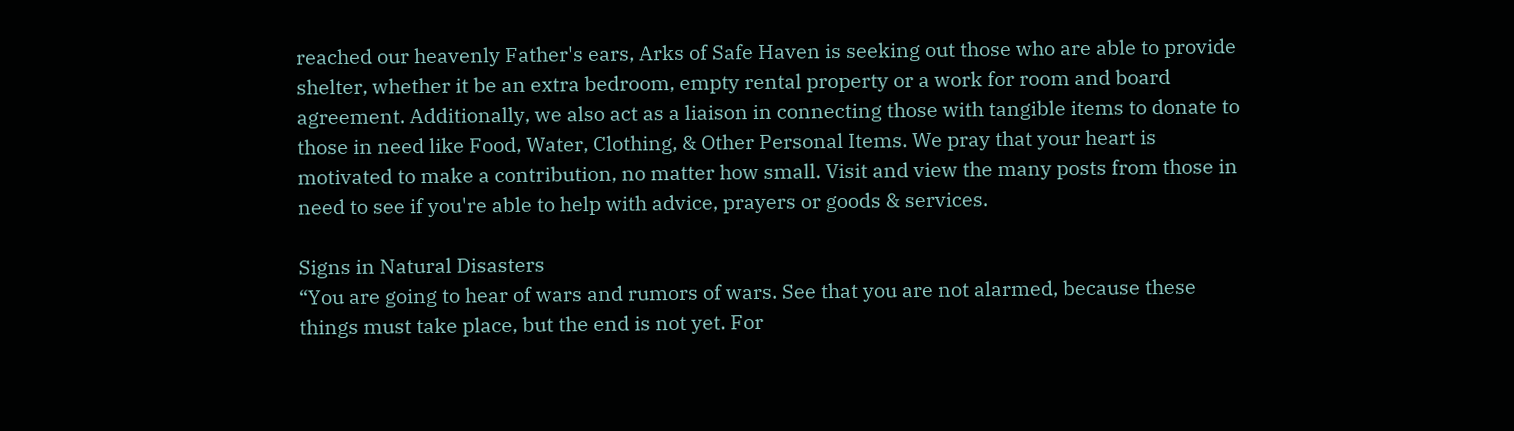reached our heavenly Father's ears, Arks of Safe Haven is seeking out those who are able to provide shelter, whether it be an extra bedroom, empty rental property or a work for room and board agreement. Additionally, we also act as a liaison in connecting those with tangible items to donate to those in need like Food, Water, Clothing, & Other Personal Items. We pray that your heart is motivated to make a contribution, no matter how small. Visit and view the many posts from those in need to see if you're able to help with advice, prayers or goods & services.

Signs in Natural Disasters
“You are going to hear of wars and rumors of wars. See that you are not alarmed, because these things must take place, but the end is not yet. For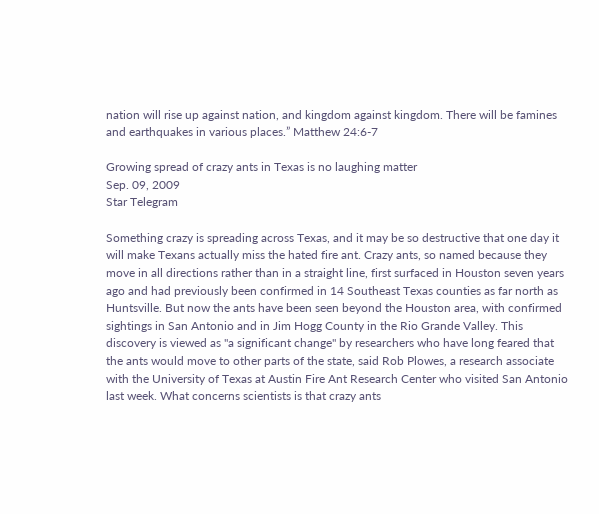nation will rise up against nation, and kingdom against kingdom. There will be famines and earthquakes in various places.” Matthew 24:6-7

Growing spread of crazy ants in Texas is no laughing matter
Sep. 09, 2009
Star Telegram

Something crazy is spreading across Texas, and it may be so destructive that one day it will make Texans actually miss the hated fire ant. Crazy ants, so named because they move in all directions rather than in a straight line, first surfaced in Houston seven years ago and had previously been confirmed in 14 Southeast Texas counties as far north as Huntsville. But now the ants have been seen beyond the Houston area, with confirmed sightings in San Antonio and in Jim Hogg County in the Rio Grande Valley. This discovery is viewed as "a significant change" by researchers who have long feared that the ants would move to other parts of the state, said Rob Plowes, a research associate with the University of Texas at Austin Fire Ant Research Center who visited San Antonio last week. What concerns scientists is that crazy ants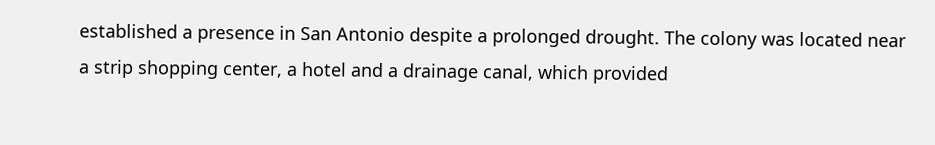established a presence in San Antonio despite a prolonged drought. The colony was located near a strip shopping center, a hotel and a drainage canal, which provided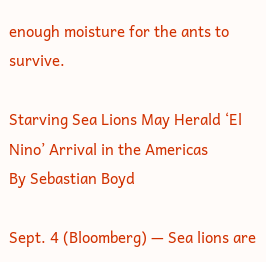enough moisture for the ants to survive.

Starving Sea Lions May Herald ‘El Nino’ Arrival in the Americas
By Sebastian Boyd

Sept. 4 (Bloomberg) — Sea lions are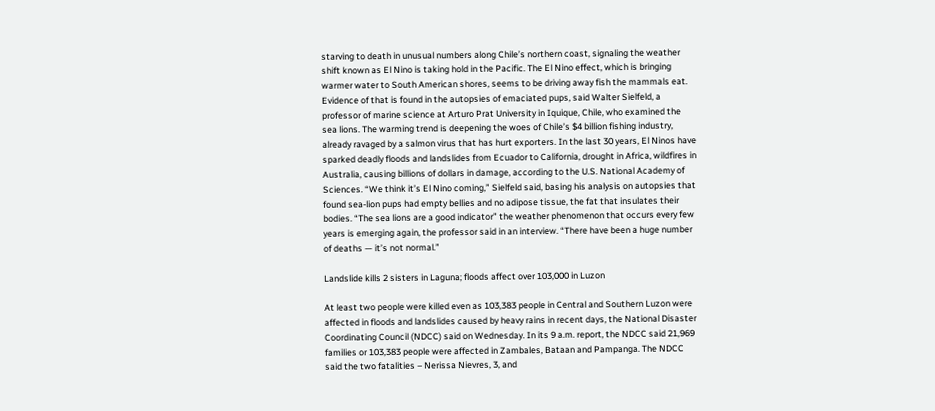starving to death in unusual numbers along Chile’s northern coast, signaling the weather shift known as El Nino is taking hold in the Pacific. The El Nino effect, which is bringing warmer water to South American shores, seems to be driving away fish the mammals eat. Evidence of that is found in the autopsies of emaciated pups, said Walter Sielfeld, a professor of marine science at Arturo Prat University in Iquique, Chile, who examined the sea lions. The warming trend is deepening the woes of Chile’s $4 billion fishing industry, already ravaged by a salmon virus that has hurt exporters. In the last 30 years, El Ninos have sparked deadly floods and landslides from Ecuador to California, drought in Africa, wildfires in Australia, causing billions of dollars in damage, according to the U.S. National Academy of Sciences. “We think it’s El Nino coming,” Sielfeld said, basing his analysis on autopsies that found sea-lion pups had empty bellies and no adipose tissue, the fat that insulates their bodies. “The sea lions are a good indicator” the weather phenomenon that occurs every few years is emerging again, the professor said in an interview. “There have been a huge number of deaths — it’s not normal.”

Landslide kills 2 sisters in Laguna; floods affect over 103,000 in Luzon

At least two people were killed even as 103,383 people in Central and Southern Luzon were affected in floods and landslides caused by heavy rains in recent days, the National Disaster Coordinating Council (NDCC) said on Wednesday. In its 9 a.m. report, the NDCC said 21,969 families or 103,383 people were affected in Zambales, Bataan and Pampanga. The NDCC said the two fatalities – Nerissa Nievres, 3, and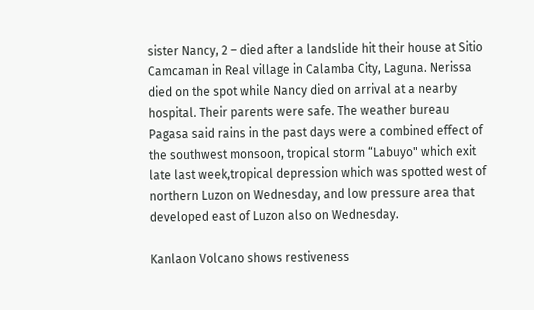sister Nancy, 2 – died after a landslide hit their house at Sitio Camcaman in Real village in Calamba City, Laguna. Nerissa died on the spot while Nancy died on arrival at a nearby hospital. Their parents were safe. The weather bureau Pagasa said rains in the past days were a combined effect of the southwest monsoon, tropical storm “Labuyo" which exit late last week,tropical depression which was spotted west of northern Luzon on Wednesday, and low pressure area that developed east of Luzon also on Wednesday.

Kanlaon Volcano shows restiveness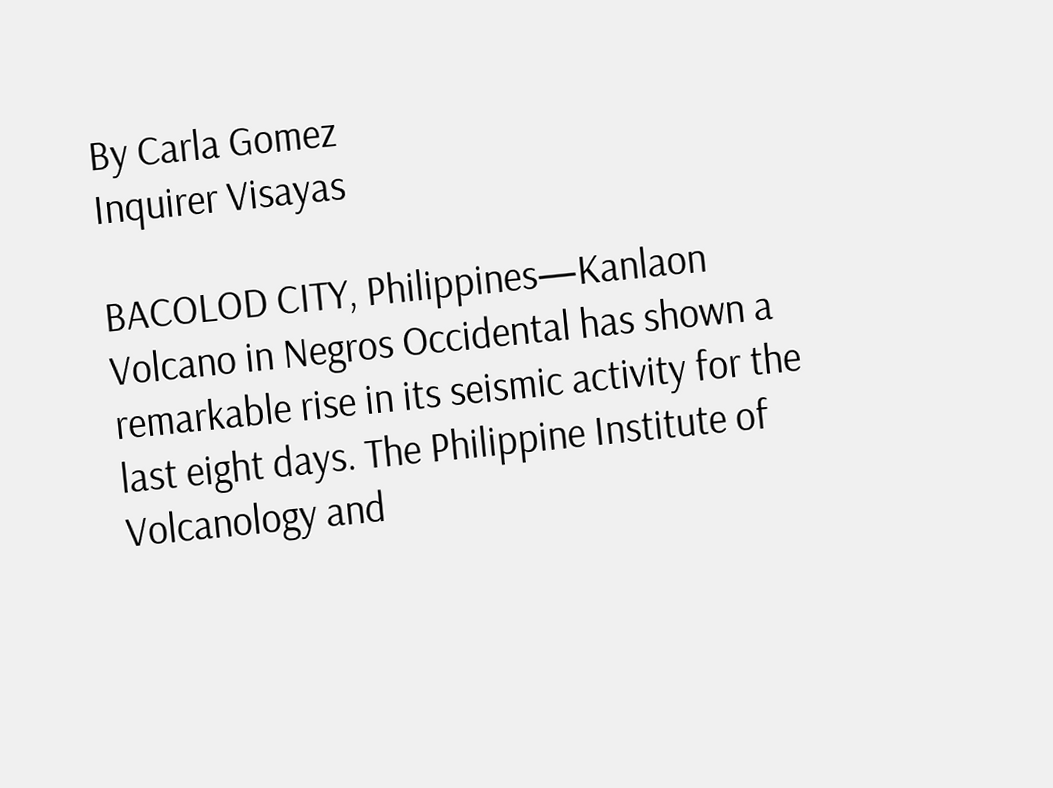By Carla Gomez
Inquirer Visayas

BACOLOD CITY, Philippines—Kanlaon Volcano in Negros Occidental has shown a remarkable rise in its seismic activity for the last eight days. The Philippine Institute of Volcanology and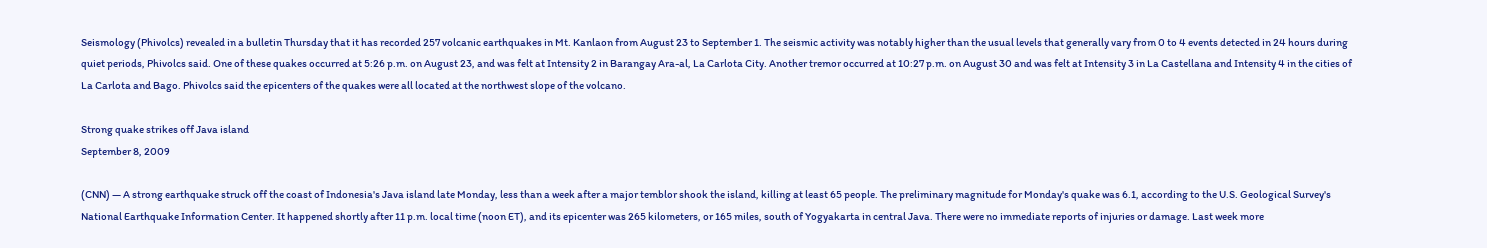Seismology (Phivolcs) revealed in a bulletin Thursday that it has recorded 257 volcanic earthquakes in Mt. Kanlaon from August 23 to September 1. The seismic activity was notably higher than the usual levels that generally vary from 0 to 4 events detected in 24 hours during quiet periods, Phivolcs said. One of these quakes occurred at 5:26 p.m. on August 23, and was felt at Intensity 2 in Barangay Ara-al, La Carlota City. Another tremor occurred at 10:27 p.m. on August 30 and was felt at Intensity 3 in La Castellana and Intensity 4 in the cities of La Carlota and Bago. Phivolcs said the epicenters of the quakes were all located at the northwest slope of the volcano.

Strong quake strikes off Java island
September 8, 2009

(CNN) — A strong earthquake struck off the coast of Indonesia's Java island late Monday, less than a week after a major temblor shook the island, killing at least 65 people. The preliminary magnitude for Monday's quake was 6.1, according to the U.S. Geological Survey's National Earthquake Information Center. It happened shortly after 11 p.m. local time (noon ET), and its epicenter was 265 kilometers, or 165 miles, south of Yogyakarta in central Java. There were no immediate reports of injuries or damage. Last week more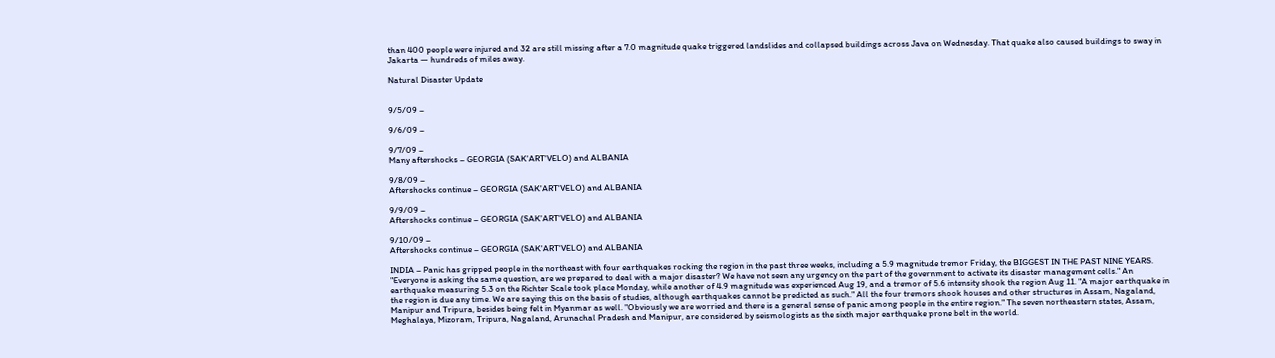than 400 people were injured and 32 are still missing after a 7.0 magnitude quake triggered landslides and collapsed buildings across Java on Wednesday. That quake also caused buildings to sway in Jakarta — hundreds of miles away.

Natural Disaster Update


9/5/09 –

9/6/09 –

9/7/09 –
Many aftershocks – GEORGIA (SAK'ART'VELO) and ALBANIA

9/8/09 –
Aftershocks continue – GEORGIA (SAK'ART'VELO) and ALBANIA

9/9/09 –
Aftershocks continue – GEORGIA (SAK'ART'VELO) and ALBANIA

9/10/09 –
Aftershocks continue – GEORGIA (SAK'ART'VELO) and ALBANIA

INDIA – Panic has gripped people in the northeast with four earthquakes rocking the region in the past three weeks, including a 5.9 magnitude tremor Friday, the BIGGEST IN THE PAST NINE YEARS. "Everyone is asking the same question, are we prepared to deal with a major disaster? We have not seen any urgency on the part of the government to activate its disaster management cells." An earthquake measuring 5.3 on the Richter Scale took place Monday, while another of 4.9 magnitude was experienced Aug 19, and a tremor of 5.6 intensity shook the region Aug 11. "A major earthquake in the region is due any time. We are saying this on the basis of studies, although earthquakes cannot be predicted as such." All the four tremors shook houses and other structures in Assam, Nagaland, Manipur and Tripura, besides being felt in Myanmar as well. "Obviously we are worried and there is a general sense of panic among people in the entire region." The seven northeastern states, Assam, Meghalaya, Mizoram, Tripura, Nagaland, Arunachal Pradesh and Manipur, are considered by seismologists as the sixth major earthquake prone belt in the world.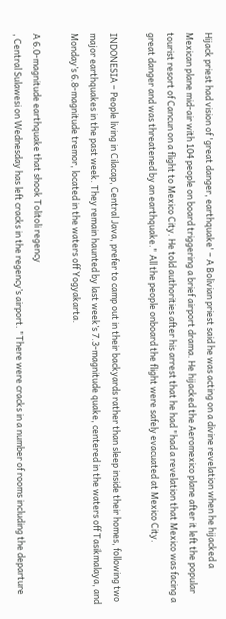Hijack priest had vision of 'great danger, earthquake' – A Bolivian priest said he was acting on a divine revelation when he hijacked a Mexican plane mid-air with 104 people on board triggering a brief airport drama. He hijacked the Aeromexico plane after it left the popular tourist resort of Cancun on a flight to Mexico City. He told authorities after his arrest that he had "had a revelation that Mexico was facing a great danger and was threatened by an earthquake." All the people onboard the flight were safely evacuated at Mexico City.

INDONESIA – People living in Cilacap, Central Java, prefer to camp out in their backyards rather than sleep inside their homes, following two major earthquakes in the past week. They remain haunted by last week’s 7.3-magnitude quake, centered in the waters off Tasikmalaya, and Monday’s 6.8-magnitude tremor, located in the waters off Yogyakarta.

A 6.0-magnitude earthquake that shook Tolitoli regency
, Central Sulawesi on Wednesday has left cracks in the regency’s airport. "There were cracks in a number of rooms including the departure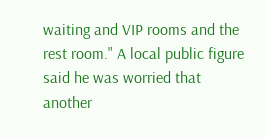waiting and VIP rooms and the rest room." A local public figure said he was worried that another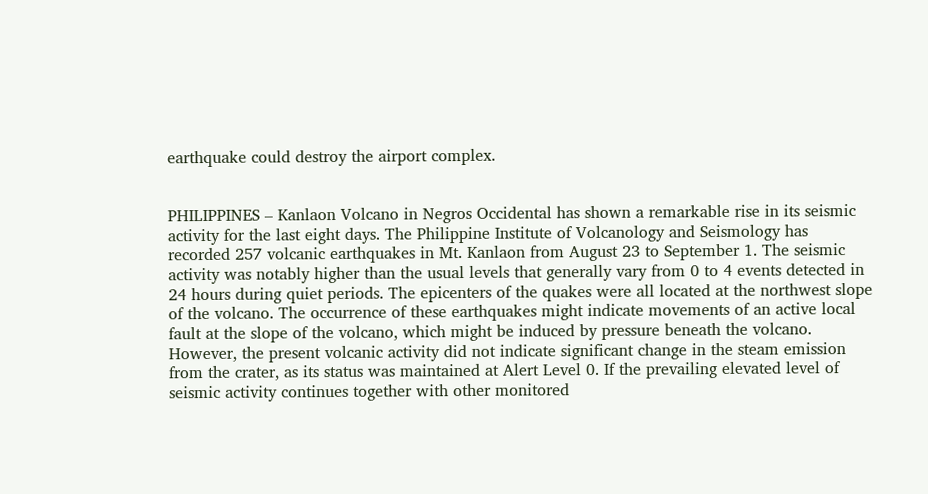earthquake could destroy the airport complex.


PHILIPPINES – Kanlaon Volcano in Negros Occidental has shown a remarkable rise in its seismic activity for the last eight days. The Philippine Institute of Volcanology and Seismology has recorded 257 volcanic earthquakes in Mt. Kanlaon from August 23 to September 1. The seismic activity was notably higher than the usual levels that generally vary from 0 to 4 events detected in 24 hours during quiet periods. The epicenters of the quakes were all located at the northwest slope of the volcano. The occurrence of these earthquakes might indicate movements of an active local fault at the slope of the volcano, which might be induced by pressure beneath the volcano. However, the present volcanic activity did not indicate significant change in the steam emission from the crater, as its status was maintained at Alert Level 0. If the prevailing elevated level of seismic activity continues together with other monitored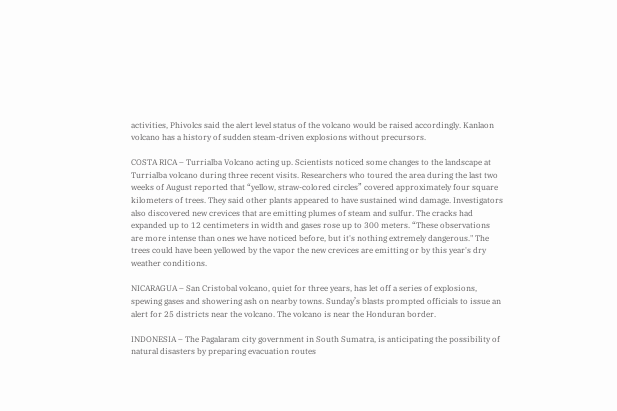activities, Phivolcs said the alert level status of the volcano would be raised accordingly. Kanlaon volcano has a history of sudden steam-driven explosions without precursors.

COSTA RICA – Turrialba Volcano acting up. Scientists noticed some changes to the landscape at Turrialba volcano during three recent visits. Researchers who toured the area during the last two weeks of August reported that “yellow, straw-colored circles” covered approximately four square kilometers of trees. They said other plants appeared to have sustained wind damage. Investigators also discovered new crevices that are emitting plumes of steam and sulfur. The cracks had expanded up to 12 centimeters in width and gases rose up to 300 meters. “These observations are more intense than ones we have noticed before, but it's nothing extremely dangerous." The trees could have been yellowed by the vapor the new crevices are emitting or by this year's dry weather conditions.

NICARAGUA – San Cristobal volcano, quiet for three years, has let off a series of explosions, spewing gases and showering ash on nearby towns. Sunday’s blasts prompted officials to issue an alert for 25 districts near the volcano. The volcano is near the Honduran border.

INDONESIA – The Pagalaram city government in South Sumatra, is anticipating the possibility of natural disasters by preparing evacuation routes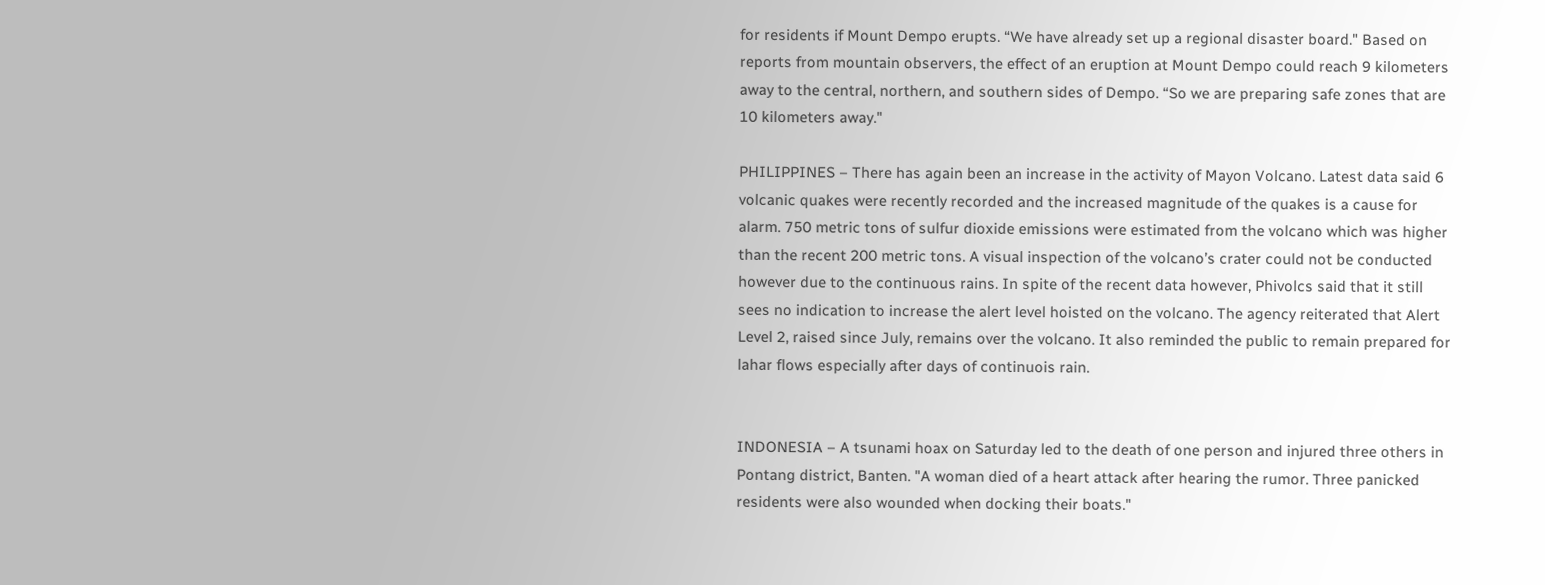for residents if Mount Dempo erupts. “We have already set up a regional disaster board." Based on reports from mountain observers, the effect of an eruption at Mount Dempo could reach 9 kilometers away to the central, northern, and southern sides of Dempo. “So we are preparing safe zones that are 10 kilometers away."

PHILIPPINES – There has again been an increase in the activity of Mayon Volcano. Latest data said 6 volcanic quakes were recently recorded and the increased magnitude of the quakes is a cause for alarm. 750 metric tons of sulfur dioxide emissions were estimated from the volcano which was higher than the recent 200 metric tons. A visual inspection of the volcano’s crater could not be conducted however due to the continuous rains. In spite of the recent data however, Phivolcs said that it still sees no indication to increase the alert level hoisted on the volcano. The agency reiterated that Alert Level 2, raised since July, remains over the volcano. It also reminded the public to remain prepared for lahar flows especially after days of continuois rain.


INDONESIA – A tsunami hoax on Saturday led to the death of one person and injured three others in Pontang district, Banten. "A woman died of a heart attack after hearing the rumor. Three panicked residents were also wounded when docking their boats."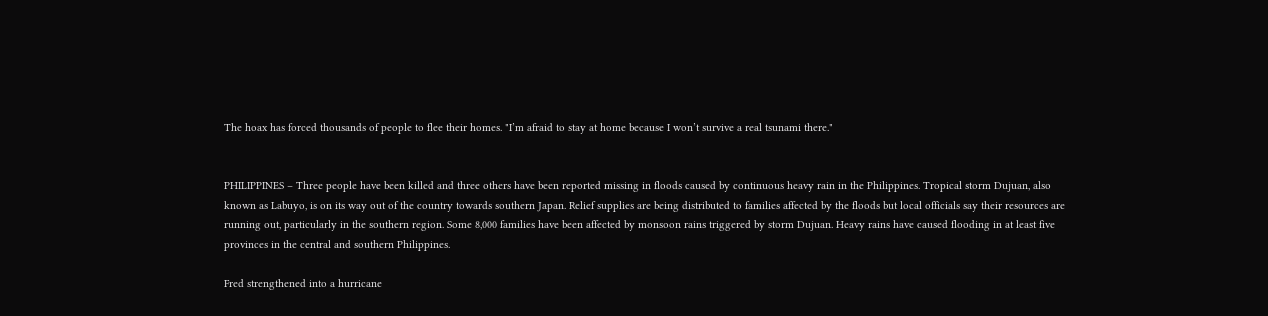The hoax has forced thousands of people to flee their homes. "I’m afraid to stay at home because I won’t survive a real tsunami there."


PHILIPPINES – Three people have been killed and three others have been reported missing in floods caused by continuous heavy rain in the Philippines. Tropical storm Dujuan, also known as Labuyo, is on its way out of the country towards southern Japan. Relief supplies are being distributed to families affected by the floods but local officials say their resources are running out, particularly in the southern region. Some 8,000 families have been affected by monsoon rains triggered by storm Dujuan. Heavy rains have caused flooding in at least five provinces in the central and southern Philippines.

Fred strengthened into a hurricane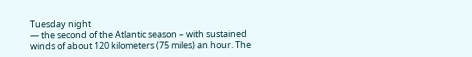Tuesday night
— the second of the Atlantic season – with sustained winds of about 120 kilometers (75 miles) an hour. The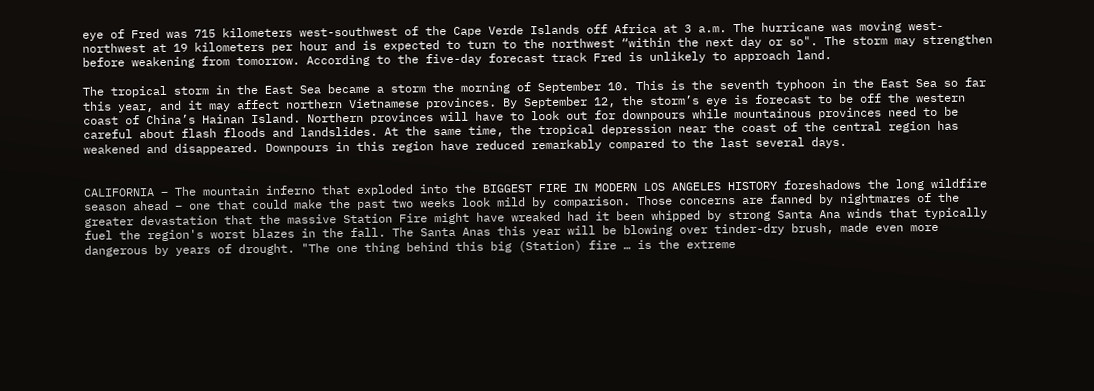eye of Fred was 715 kilometers west-southwest of the Cape Verde Islands off Africa at 3 a.m. The hurricane was moving west-northwest at 19 kilometers per hour and is expected to turn to the northwest “within the next day or so". The storm may strengthen before weakening from tomorrow. According to the five-day forecast track Fred is unlikely to approach land.

The tropical storm in the East Sea became a storm the morning of September 10. This is the seventh typhoon in the East Sea so far this year, and it may affect northern Vietnamese provinces. By September 12, the storm’s eye is forecast to be off the western coast of China’s Hainan Island. Northern provinces will have to look out for downpours while mountainous provinces need to be careful about flash floods and landslides. At the same time, the tropical depression near the coast of the central region has weakened and disappeared. Downpours in this region have reduced remarkably compared to the last several days.


CALIFORNIA – The mountain inferno that exploded into the BIGGEST FIRE IN MODERN LOS ANGELES HISTORY foreshadows the long wildfire season ahead – one that could make the past two weeks look mild by comparison. Those concerns are fanned by nightmares of the greater devastation that the massive Station Fire might have wreaked had it been whipped by strong Santa Ana winds that typically fuel the region's worst blazes in the fall. The Santa Anas this year will be blowing over tinder-dry brush, made even more dangerous by years of drought. "The one thing behind this big (Station) fire … is the extreme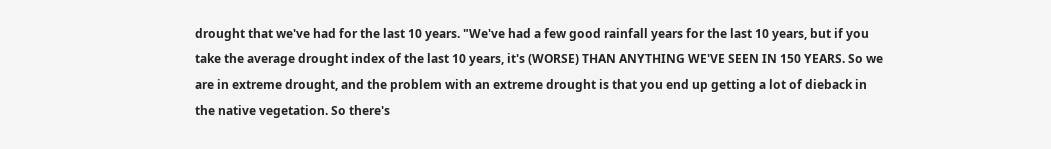drought that we've had for the last 10 years. "We've had a few good rainfall years for the last 10 years, but if you take the average drought index of the last 10 years, it's (WORSE) THAN ANYTHING WE'VE SEEN IN 150 YEARS. So we are in extreme drought, and the problem with an extreme drought is that you end up getting a lot of dieback in the native vegetation. So there's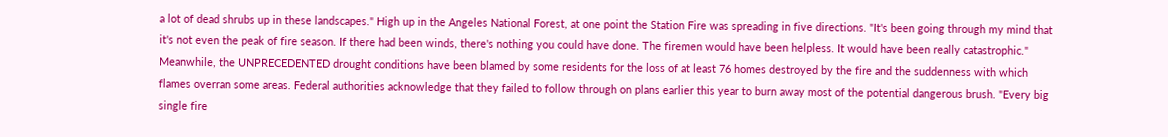a lot of dead shrubs up in these landscapes." High up in the Angeles National Forest, at one point the Station Fire was spreading in five directions. "It's been going through my mind that it's not even the peak of fire season. If there had been winds, there's nothing you could have done. The firemen would have been helpless. It would have been really catastrophic." Meanwhile, the UNPRECEDENTED drought conditions have been blamed by some residents for the loss of at least 76 homes destroyed by the fire and the suddenness with which flames overran some areas. Federal authorities acknowledge that they failed to follow through on plans earlier this year to burn away most of the potential dangerous brush. "Every big single fire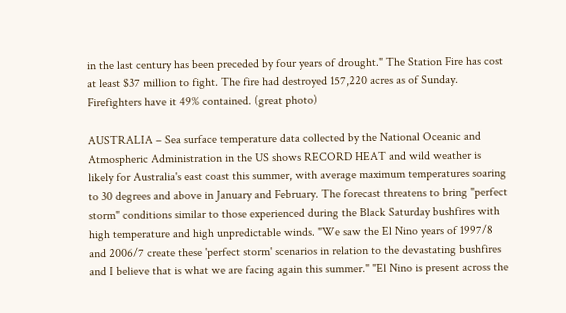in the last century has been preceded by four years of drought." The Station Fire has cost at least $37 million to fight. The fire had destroyed 157,220 acres as of Sunday. Firefighters have it 49% contained. (great photo)

AUSTRALIA – Sea surface temperature data collected by the National Oceanic and Atmospheric Administration in the US shows RECORD HEAT and wild weather is likely for Australia's east coast this summer, with average maximum temperatures soaring to 30 degrees and above in January and February. The forecast threatens to bring "perfect storm" conditions similar to those experienced during the Black Saturday bushfires with high temperature and high unpredictable winds. "We saw the El Nino years of 1997/8 and 2006/7 create these 'perfect storm' scenarios in relation to the devastating bushfires and I believe that is what we are facing again this summer." "El Nino is present across the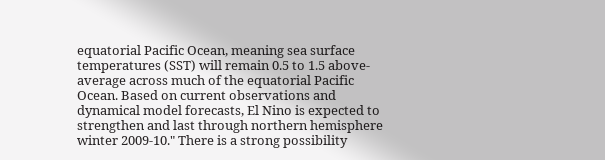equatorial Pacific Ocean, meaning sea surface temperatures (SST) will remain 0.5 to 1.5 above-average across much of the equatorial Pacific Ocean. Based on current observations and dynamical model forecasts, El Nino is expected to strengthen and last through northern hemisphere winter 2009-10." There is a strong possibility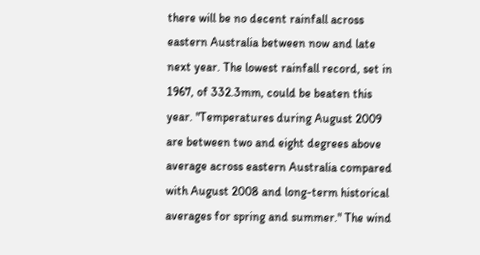there will be no decent rainfall across eastern Australia between now and late next year. The lowest rainfall record, set in 1967, of 332.3mm, could be beaten this year. "Temperatures during August 2009 are between two and eight degrees above average across eastern Australia compared with August 2008 and long-term historical averages for spring and summer." The wind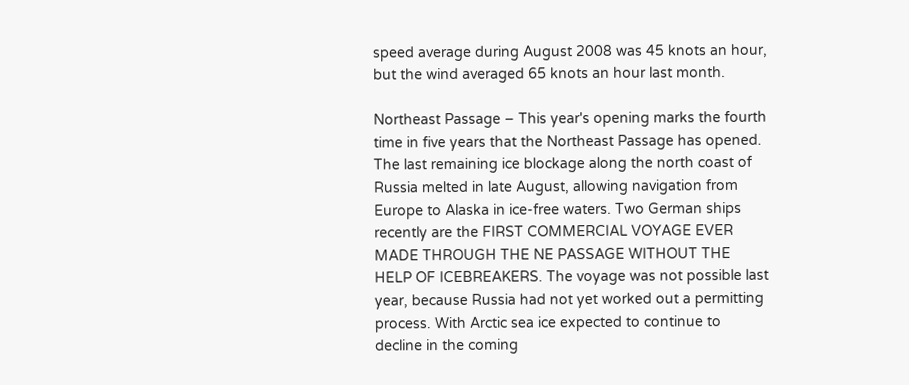speed average during August 2008 was 45 knots an hour, but the wind averaged 65 knots an hour last month.

Northeast Passage – This year's opening marks the fourth time in five years that the Northeast Passage has opened. The last remaining ice blockage along the north coast of Russia melted in late August, allowing navigation from Europe to Alaska in ice-free waters. Two German ships recently are the FIRST COMMERCIAL VOYAGE EVER MADE THROUGH THE NE PASSAGE WITHOUT THE HELP OF ICEBREAKERS. The voyage was not possible last year, because Russia had not yet worked out a permitting process. With Arctic sea ice expected to continue to decline in the coming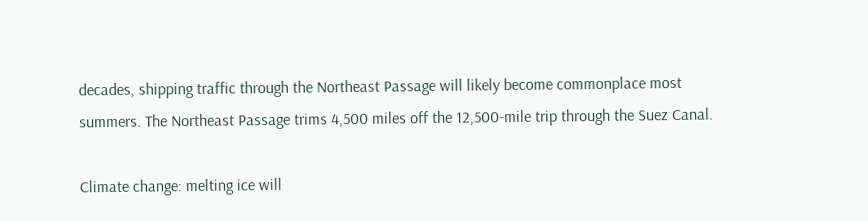decades, shipping traffic through the Northeast Passage will likely become commonplace most summers. The Northeast Passage trims 4,500 miles off the 12,500-mile trip through the Suez Canal.

Climate change: melting ice will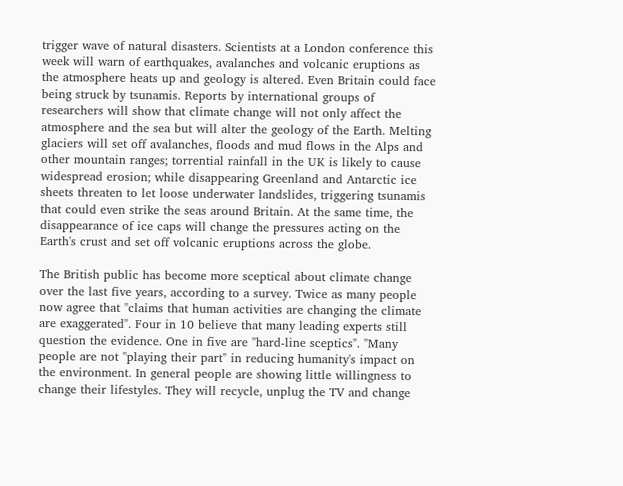trigger wave of natural disasters. Scientists at a London conference this week will warn of earthquakes, avalanches and volcanic eruptions as the atmosphere heats up and geology is altered. Even Britain could face being struck by tsunamis. Reports by international groups of researchers will show that climate change will not only affect the atmosphere and the sea but will alter the geology of the Earth. Melting glaciers will set off avalanches, floods and mud flows in the Alps and other mountain ranges; torrential rainfall in the UK is likely to cause widespread erosion; while disappearing Greenland and Antarctic ice sheets threaten to let loose underwater landslides, triggering tsunamis that could even strike the seas around Britain. At the same time, the disappearance of ice caps will change the pressures acting on the Earth's crust and set off volcanic eruptions across the globe.

The British public has become more sceptical about climate change over the last five years, according to a survey. Twice as many people now agree that "claims that human activities are changing the climate are exaggerated". Four in 10 believe that many leading experts still question the evidence. One in five are "hard-line sceptics". "Many people are not "playing their part" in reducing humanity's impact on the environment. In general people are showing little willingness to change their lifestyles. They will recycle, unplug the TV and change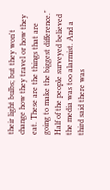their light bulbs; but they won't change how they travel or how they eat. These are the things that are going to make the biggest difference." Half of the people surveyed believed the media was too alarmist. And a third said there was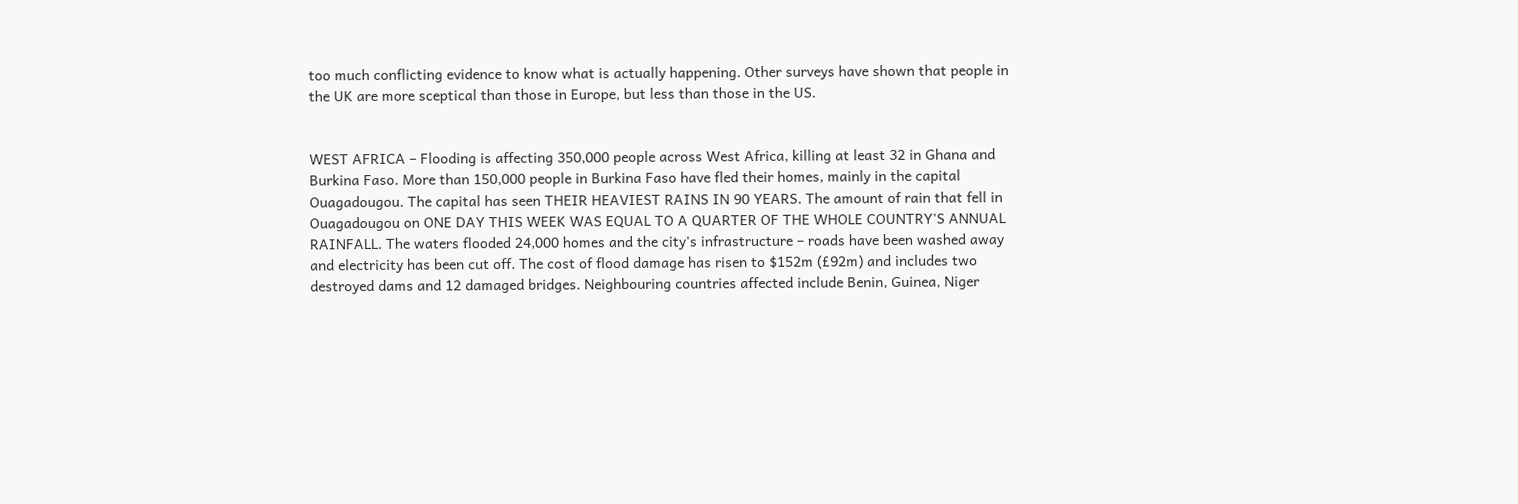too much conflicting evidence to know what is actually happening. Other surveys have shown that people in the UK are more sceptical than those in Europe, but less than those in the US.


WEST AFRICA – Flooding is affecting 350,000 people across West Africa, killing at least 32 in Ghana and Burkina Faso. More than 150,000 people in Burkina Faso have fled their homes, mainly in the capital Ouagadougou. The capital has seen THEIR HEAVIEST RAINS IN 90 YEARS. The amount of rain that fell in Ouagadougou on ONE DAY THIS WEEK WAS EQUAL TO A QUARTER OF THE WHOLE COUNTRY'S ANNUAL RAINFALL. The waters flooded 24,000 homes and the city's infrastructure – roads have been washed away and electricity has been cut off. The cost of flood damage has risen to $152m (£92m) and includes two destroyed dams and 12 damaged bridges. Neighbouring countries affected include Benin, Guinea, Niger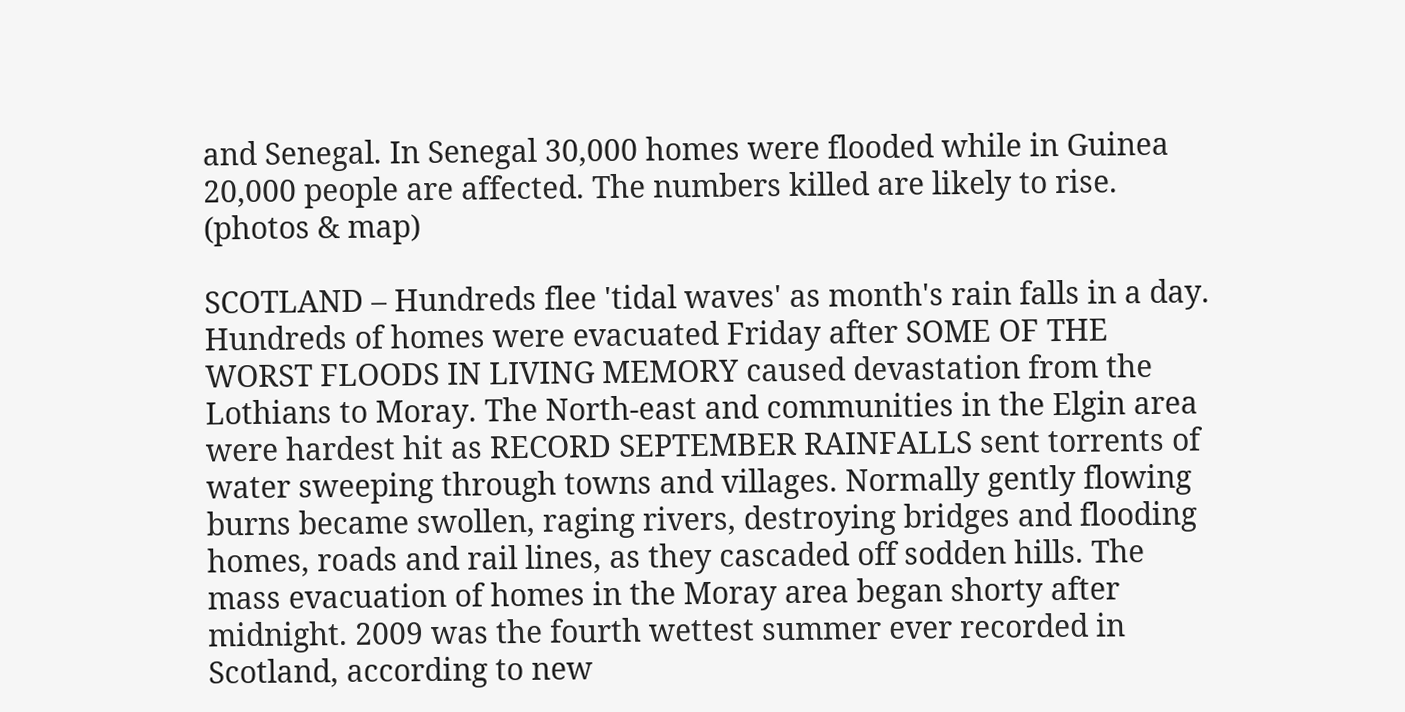and Senegal. In Senegal 30,000 homes were flooded while in Guinea 20,000 people are affected. The numbers killed are likely to rise. (photos & map)

SCOTLAND – Hundreds flee 'tidal waves' as month's rain falls in a day. Hundreds of homes were evacuated Friday after SOME OF THE WORST FLOODS IN LIVING MEMORY caused devastation from the Lothians to Moray. The North-east and communities in the Elgin area were hardest hit as RECORD SEPTEMBER RAINFALLS sent torrents of water sweeping through towns and villages. Normally gently flowing burns became swollen, raging rivers, destroying bridges and flooding homes, roads and rail lines, as they cascaded off sodden hills. The mass evacuation of homes in the Moray area began shorty after midnight. 2009 was the fourth wettest summer ever recorded in Scotland, according to new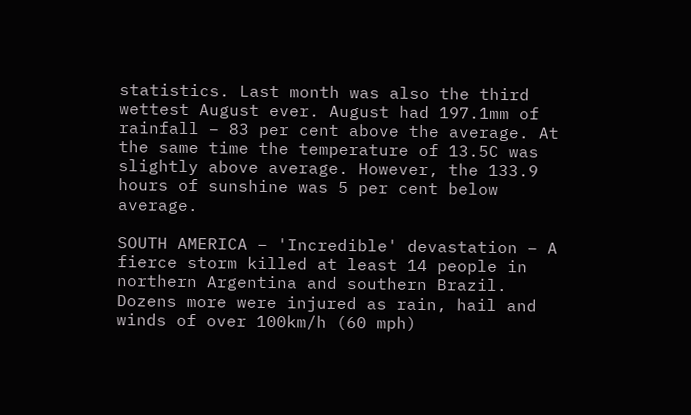statistics. Last month was also the third wettest August ever. August had 197.1mm of rainfall – 83 per cent above the average. At the same time the temperature of 13.5C was slightly above average. However, the 133.9 hours of sunshine was 5 per cent below average.

SOUTH AMERICA – 'Incredible' devastation – A fierce storm killed at least 14 people in northern Argentina and southern Brazil. Dozens more were injured as rain, hail and winds of over 100km/h (60 mph)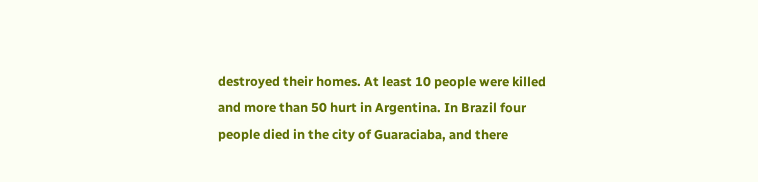destroyed their homes. At least 10 people were killed and more than 50 hurt in Argentina. In Brazil four people died in the city of Guaraciaba, and there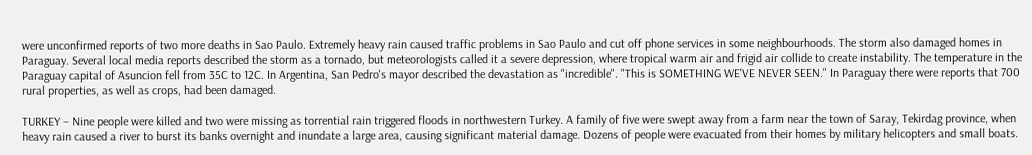were unconfirmed reports of two more deaths in Sao Paulo. Extremely heavy rain caused traffic problems in Sao Paulo and cut off phone services in some neighbourhoods. The storm also damaged homes in Paraguay. Several local media reports described the storm as a tornado, but meteorologists called it a severe depression, where tropical warm air and frigid air collide to create instability. The temperature in the Paraguay capital of Asuncion fell from 35C to 12C. In Argentina, San Pedro's mayor described the devastation as "incredible". "This is SOMETHING WE'VE NEVER SEEN." In Paraguay there were reports that 700 rural properties, as well as crops, had been damaged.

TURKEY – Nine people were killed and two were missing as torrential rain triggered floods in northwestern Turkey. A family of five were swept away from a farm near the town of Saray, Tekirdag province, when heavy rain caused a river to burst its banks overnight and inundate a large area, causing significant material damage. Dozens of people were evacuated from their homes by military helicopters and small boats.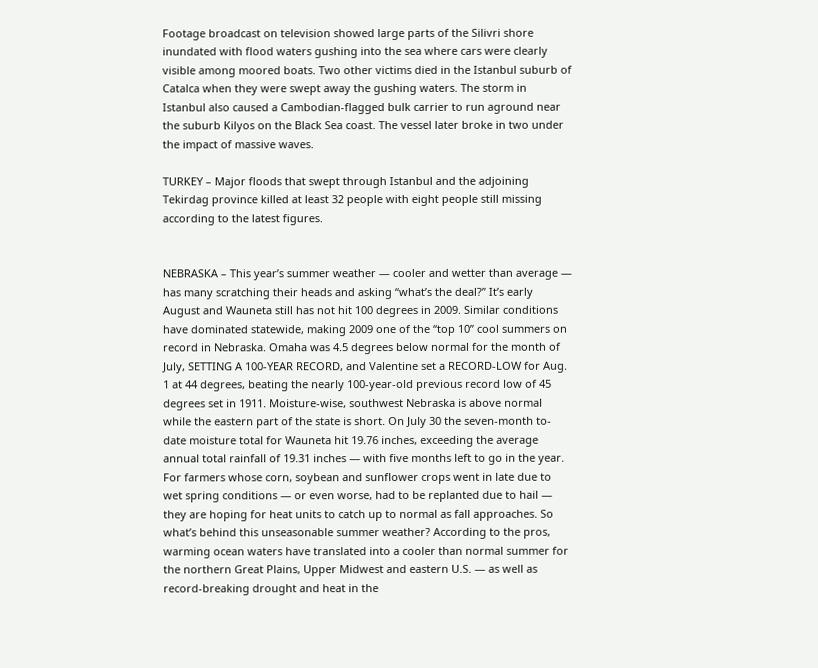Footage broadcast on television showed large parts of the Silivri shore inundated with flood waters gushing into the sea where cars were clearly visible among moored boats. Two other victims died in the Istanbul suburb of Catalca when they were swept away the gushing waters. The storm in Istanbul also caused a Cambodian-flagged bulk carrier to run aground near the suburb Kilyos on the Black Sea coast. The vessel later broke in two under the impact of massive waves.

TURKEY – Major floods that swept through Istanbul and the adjoining Tekirdag province killed at least 32 people with eight people still missing according to the latest figures.


NEBRASKA – This year’s summer weather — cooler and wetter than average — has many scratching their heads and asking “what’s the deal?” It’s early August and Wauneta still has not hit 100 degrees in 2009. Similar conditions have dominated statewide, making 2009 one of the “top 10” cool summers on record in Nebraska. Omaha was 4.5 degrees below normal for the month of July, SETTING A 100-YEAR RECORD, and Valentine set a RECORD-LOW for Aug. 1 at 44 degrees, beating the nearly 100-year-old previous record low of 45 degrees set in 1911. Moisture-wise, southwest Nebraska is above normal while the eastern part of the state is short. On July 30 the seven-month to-date moisture total for Wauneta hit 19.76 inches, exceeding the average annual total rainfall of 19.31 inches — with five months left to go in the year. For farmers whose corn, soybean and sunflower crops went in late due to wet spring conditions — or even worse, had to be replanted due to hail — they are hoping for heat units to catch up to normal as fall approaches. So what’s behind this unseasonable summer weather? According to the pros, warming ocean waters have translated into a cooler than normal summer for the northern Great Plains, Upper Midwest and eastern U.S. — as well as record-breaking drought and heat in the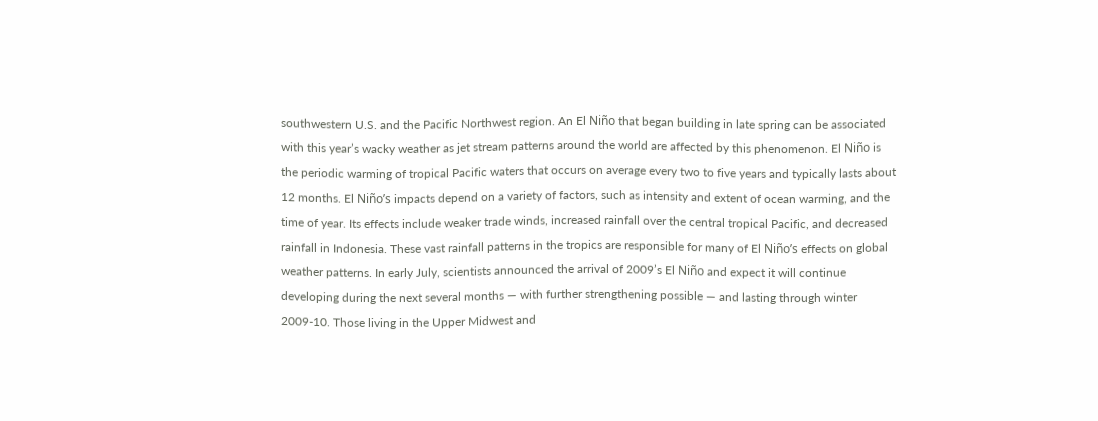southwestern U.S. and the Pacific Northwest region. An El Niño that began building in late spring can be associated with this year’s wacky weather as jet stream patterns around the world are affected by this phenomenon. El Niño is the periodic warming of tropical Pacific waters that occurs on average every two to five years and typically lasts about 12 months. El Niño’s impacts depend on a variety of factors, such as intensity and extent of ocean warming, and the time of year. Its effects include weaker trade winds, increased rainfall over the central tropical Pacific, and decreased rainfall in Indonesia. These vast rainfall patterns in the tropics are responsible for many of El Niño’s effects on global weather patterns. In early July, scientists announced the arrival of 2009’s El Niño and expect it will continue developing during the next several months — with further strengthening possible — and lasting through winter 2009-10. Those living in the Upper Midwest and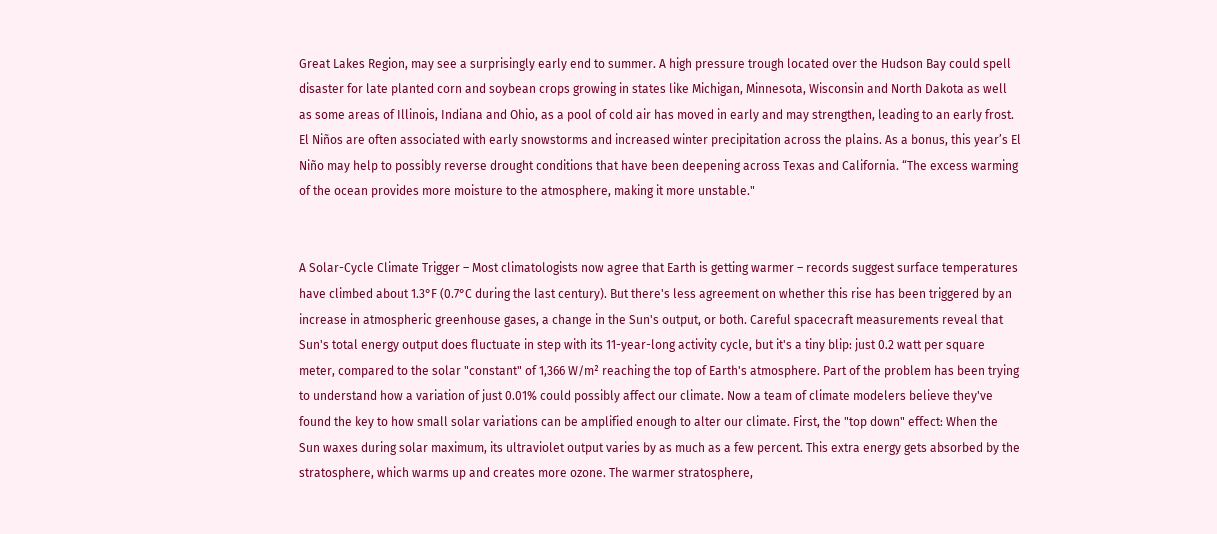Great Lakes Region, may see a surprisingly early end to summer. A high pressure trough located over the Hudson Bay could spell disaster for late planted corn and soybean crops growing in states like Michigan, Minnesota, Wisconsin and North Dakota as well as some areas of Illinois, Indiana and Ohio, as a pool of cold air has moved in early and may strengthen, leading to an early frost. El Niños are often associated with early snowstorms and increased winter precipitation across the plains. As a bonus, this year’s El Niño may help to possibly reverse drought conditions that have been deepening across Texas and California. “The excess warming of the ocean provides more moisture to the atmosphere, making it more unstable."


A Solar-Cycle Climate Trigger – Most climatologists now agree that Earth is getting warmer – records suggest surface temperatures have climbed about 1.3°F (0.7°C during the last century). But there's less agreement on whether this rise has been triggered by an increase in atmospheric greenhouse gases, a change in the Sun's output, or both. Careful spacecraft measurements reveal that Sun's total energy output does fluctuate in step with its 11-year-long activity cycle, but it's a tiny blip: just 0.2 watt per square meter, compared to the solar "constant" of 1,366 W/m² reaching the top of Earth's atmosphere. Part of the problem has been trying to understand how a variation of just 0.01% could possibly affect our climate. Now a team of climate modelers believe they've found the key to how small solar variations can be amplified enough to alter our climate. First, the "top down" effect: When the Sun waxes during solar maximum, its ultraviolet output varies by as much as a few percent. This extra energy gets absorbed by the stratosphere, which warms up and creates more ozone. The warmer stratosphere,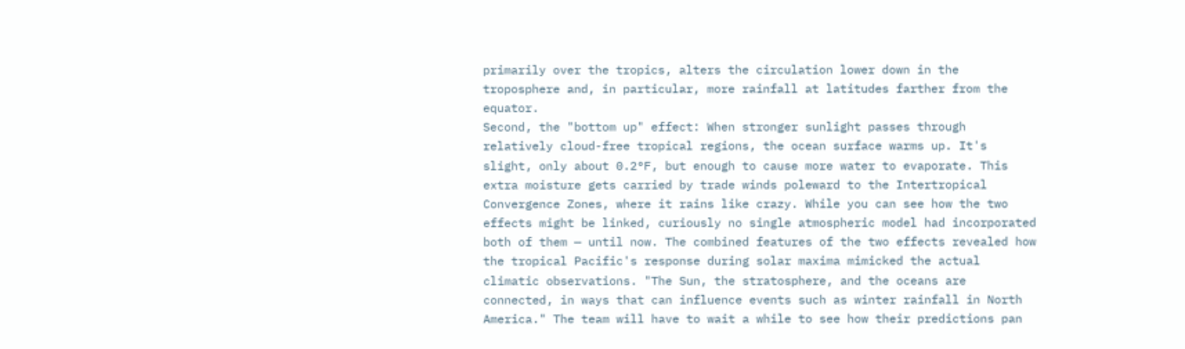primarily over the tropics, alters the circulation lower down in the troposphere and, in particular, more rainfall at latitudes farther from the equator.
Second, the "bottom up" effect: When stronger sunlight passes through relatively cloud-free tropical regions, the ocean surface warms up. It's slight, only about 0.2°F, but enough to cause more water to evaporate. This extra moisture gets carried by trade winds poleward to the Intertropical Convergence Zones, where it rains like crazy. While you can see how the two effects might be linked, curiously no single atmospheric model had incorporated both of them — until now. The combined features of the two effects revealed how the tropical Pacific's response during solar maxima mimicked the actual climatic observations. "The Sun, the stratosphere, and the oceans are connected, in ways that can influence events such as winter rainfall in North America." The team will have to wait a while to see how their predictions pan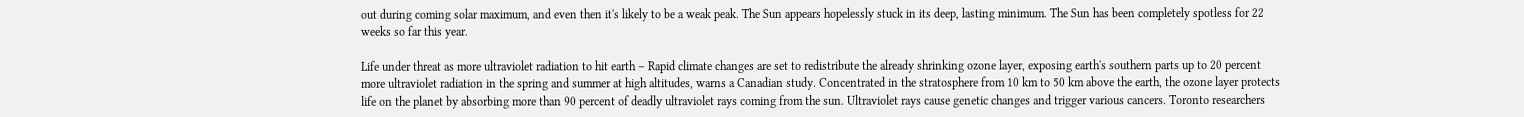out during coming solar maximum, and even then it's likely to be a weak peak. The Sun appears hopelessly stuck in its deep, lasting minimum. The Sun has been completely spotless for 22 weeks so far this year.

Life under threat as more ultraviolet radiation to hit earth – Rapid climate changes are set to redistribute the already shrinking ozone layer, exposing earth's southern parts up to 20 percent more ultraviolet radiation in the spring and summer at high altitudes, warns a Canadian study. Concentrated in the stratosphere from 10 km to 50 km above the earth, the ozone layer protects life on the planet by absorbing more than 90 percent of deadly ultraviolet rays coming from the sun. Ultraviolet rays cause genetic changes and trigger various cancers. Toronto researchers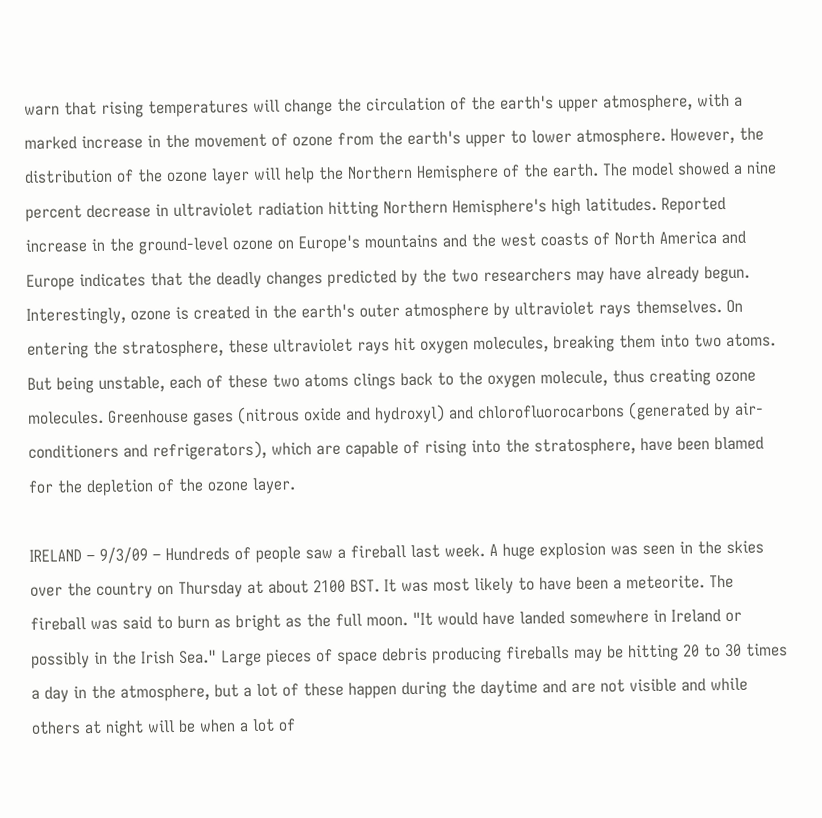warn that rising temperatures will change the circulation of the earth's upper atmosphere, with a marked increase in the movement of ozone from the earth's upper to lower atmosphere. However, the distribution of the ozone layer will help the Northern Hemisphere of the earth. The model showed a nine percent decrease in ultraviolet radiation hitting Northern Hemisphere's high latitudes. Reported increase in the ground-level ozone on Europe's mountains and the west coasts of North America and Europe indicates that the deadly changes predicted by the two researchers may have already begun. Interestingly, ozone is created in the earth's outer atmosphere by ultraviolet rays themselves. On entering the stratosphere, these ultraviolet rays hit oxygen molecules, breaking them into two atoms. But being unstable, each of these two atoms clings back to the oxygen molecule, thus creating ozone molecules. Greenhouse gases (nitrous oxide and hydroxyl) and chlorofluorocarbons (generated by air-conditioners and refrigerators), which are capable of rising into the stratosphere, have been blamed for the depletion of the ozone layer.

IRELAND – 9/3/09 – Hundreds of people saw a fireball last week. A huge explosion was seen in the skies over the country on Thursday at about 2100 BST. It was most likely to have been a meteorite. The fireball was said to burn as bright as the full moon. "It would have landed somewhere in Ireland or possibly in the Irish Sea." Large pieces of space debris producing fireballs may be hitting 20 to 30 times a day in the atmosphere, but a lot of these happen during the daytime and are not visible and while others at night will be when a lot of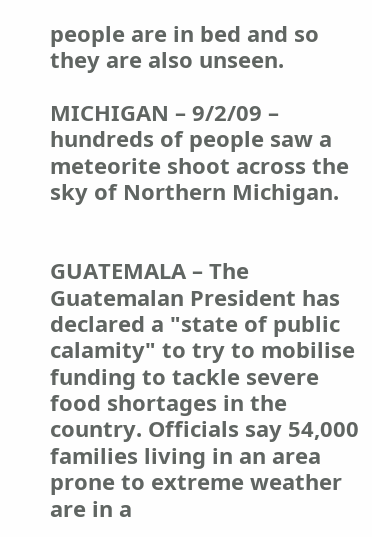people are in bed and so they are also unseen.

MICHIGAN – 9/2/09 – hundreds of people saw a meteorite shoot across the sky of Northern Michigan.


GUATEMALA – The Guatemalan President has declared a "state of public calamity" to try to mobilise funding to tackle severe food shortages in the country. Officials say 54,000 families living in an area prone to extreme weather are in a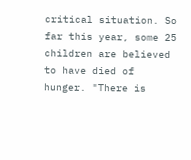critical situation. So far this year, some 25 children are believed to have died of hunger. "There is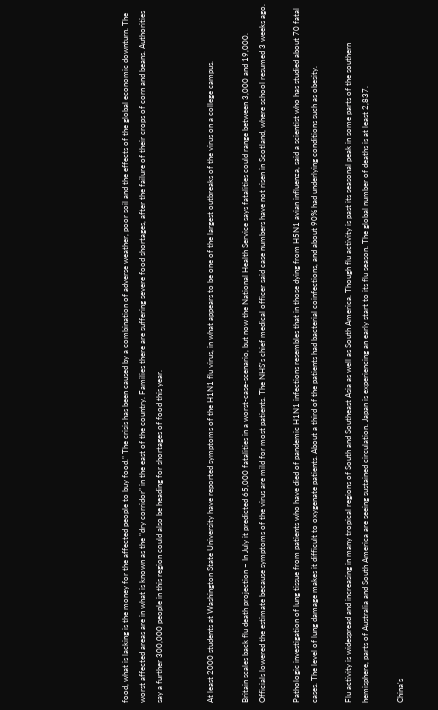food, what is lacking is the money for the affected people to buy food." The crisis has been caused by a combination of adverse weather, poor soil and the effects of the global economic downturn. The worst affected areas are in what is known as the "dry corridor" in the east of the country. Families there are suffering severe food shortages, after the failure of their crops of corn and beans. Authorities say a further 300,000 people in this region could also be heading for shortages of food this year.


At least 2000 students at Washington State University have reported symptoms of the H1N1 flu virus, in what appears to be one of the largest outbreaks of the virus on a college campus.

Britain scales back flu death projection – In July it predicted 65,000 fatalities in a worst-case-scenario, but now the National Health Service says fatalities could range between 3,000 and 19,000. Officials lowered the estimate because symptoms of the virus are mild for most patients. The NHS's chief medical officer said case numbers have not risen in Scotland, where school resumed 3 weeks ago.

Pathologic investigation of lung tissue from patients who have died of pandemic H1N1 infections resembles that in those dying from H5N1 avian influenza, said a scientist who has studied about 70 fatal cases. The level of lung damage makes it difficult to oxygenate patients. About a third of the patients had bacterial coinfections, and about 90% had underlying conditions such as obesity.

Flu activity is widespread and increasing in many tropical regions of South and Southeast Asia as well as South America. Though flu activity is past its seasonal peak in some parts of the southern hemisphere, parts of Australia and South America are seeing sustained circulation. Japan is experiencing an early start to its flu season. The global number of deaths is at least 2,837.

China's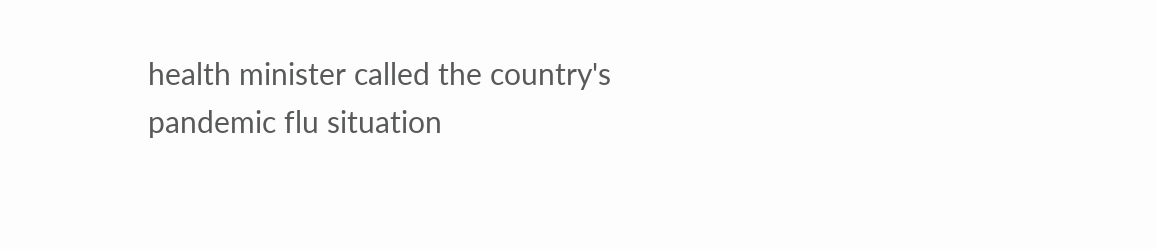health minister called the country's pandemic flu situation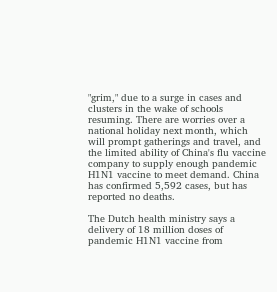"grim," due to a surge in cases and clusters in the wake of schools resuming. There are worries over a national holiday next month, which will prompt gatherings and travel, and the limited ability of China's flu vaccine company to supply enough pandemic H1N1 vaccine to meet demand. China has confirmed 5,592 cases, but has reported no deaths.

The Dutch health ministry says a delivery of 18 million doses of pandemic H1N1 vaccine from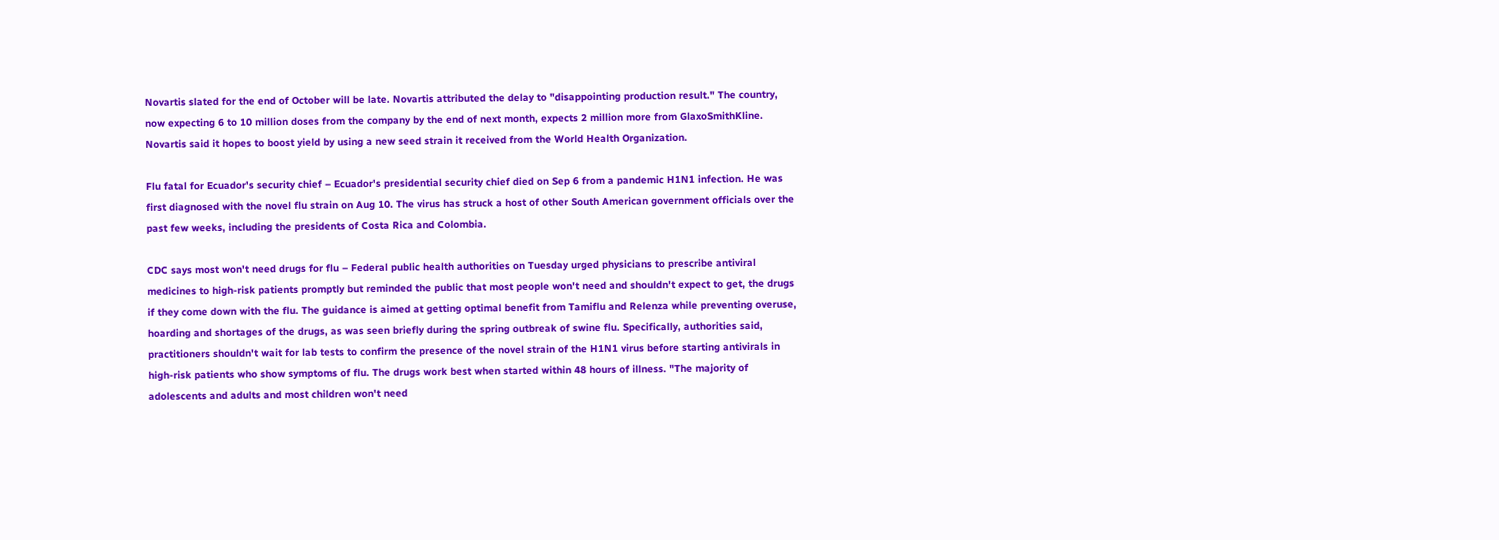Novartis slated for the end of October will be late. Novartis attributed the delay to "disappointing production result." The country, now expecting 6 to 10 million doses from the company by the end of next month, expects 2 million more from GlaxoSmithKline. Novartis said it hopes to boost yield by using a new seed strain it received from the World Health Organization.

Flu fatal for Ecuador's security chief – Ecuador's presidential security chief died on Sep 6 from a pandemic H1N1 infection. He was first diagnosed with the novel flu strain on Aug 10. The virus has struck a host of other South American government officials over the past few weeks, including the presidents of Costa Rica and Colombia.

CDC says most won't need drugs for flu – Federal public health authorities on Tuesday urged physicians to prescribe antiviral medicines to high-risk patients promptly but reminded the public that most people won't need and shouldn't expect to get, the drugs if they come down with the flu. The guidance is aimed at getting optimal benefit from Tamiflu and Relenza while preventing overuse, hoarding and shortages of the drugs, as was seen briefly during the spring outbreak of swine flu. Specifically, authorities said, practitioners shouldn't wait for lab tests to confirm the presence of the novel strain of the H1N1 virus before starting antivirals in high-risk patients who show symptoms of flu. The drugs work best when started within 48 hours of illness. "The majority of adolescents and adults and most children won't need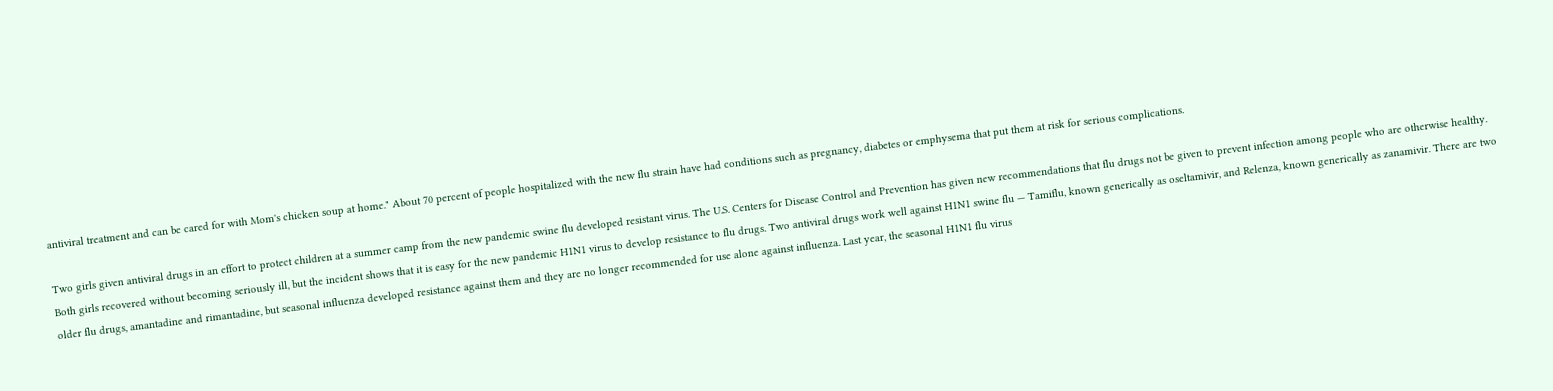antiviral treatment and can be cared for with Mom's chicken soup at home." About 70 percent of people hospitalized with the new flu strain have had conditions such as pregnancy, diabetes or emphysema that put them at risk for serious complications.

Two girls given antiviral drugs in an effort to protect children at a summer camp from the new pandemic swine flu developed resistant virus. The U.S. Centers for Disease Control and Prevention has given new recommendations that flu drugs not be given to prevent infection among people who are otherwise healthy. Both girls recovered without becoming seriously ill, but the incident shows that it is easy for the new pandemic H1N1 virus to develop resistance to flu drugs. Two antiviral drugs work well against H1N1 swine flu — Tamiflu, known generically as oseltamivir, and Relenza, known generically as zanamivir. There are two older flu drugs, amantadine and rimantadine, but seasonal influenza developed resistance against them and they are no longer recommended for use alone against influenza. Last year, the seasonal H1N1 flu virus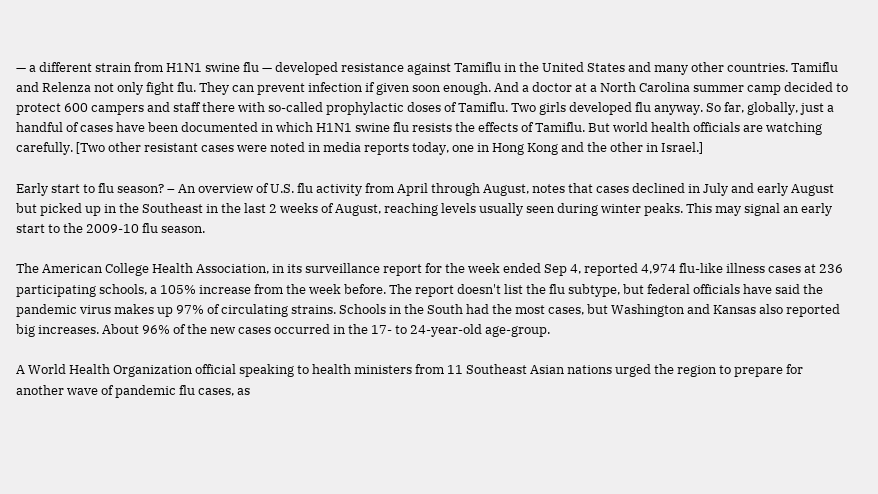— a different strain from H1N1 swine flu — developed resistance against Tamiflu in the United States and many other countries. Tamiflu and Relenza not only fight flu. They can prevent infection if given soon enough. And a doctor at a North Carolina summer camp decided to protect 600 campers and staff there with so-called prophylactic doses of Tamiflu. Two girls developed flu anyway. So far, globally, just a handful of cases have been documented in which H1N1 swine flu resists the effects of Tamiflu. But world health officials are watching carefully. [Two other resistant cases were noted in media reports today, one in Hong Kong and the other in Israel.]

Early start to flu season? – An overview of U.S. flu activity from April through August, notes that cases declined in July and early August but picked up in the Southeast in the last 2 weeks of August, reaching levels usually seen during winter peaks. This may signal an early start to the 2009-10 flu season.

The American College Health Association, in its surveillance report for the week ended Sep 4, reported 4,974 flu-like illness cases at 236 participating schools, a 105% increase from the week before. The report doesn't list the flu subtype, but federal officials have said the pandemic virus makes up 97% of circulating strains. Schools in the South had the most cases, but Washington and Kansas also reported big increases. About 96% of the new cases occurred in the 17- to 24-year-old age-group.

A World Health Organization official speaking to health ministers from 11 Southeast Asian nations urged the region to prepare for another wave of pandemic flu cases, as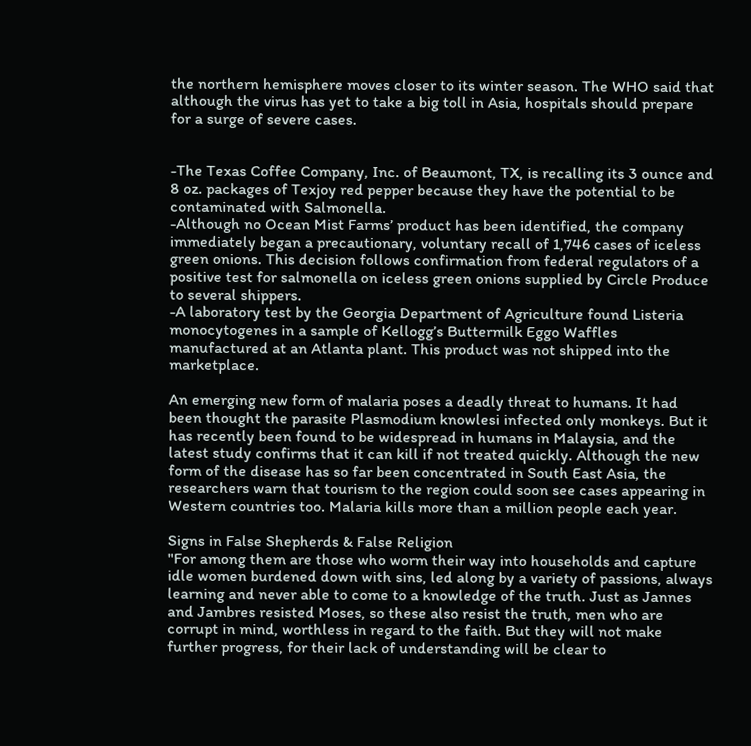the northern hemisphere moves closer to its winter season. The WHO said that although the virus has yet to take a big toll in Asia, hospitals should prepare for a surge of severe cases.


-The Texas Coffee Company, Inc. of Beaumont, TX, is recalling its 3 ounce and 8 oz. packages of Texjoy red pepper because they have the potential to be contaminated with Salmonella.
-Although no Ocean Mist Farms’ product has been identified, the company immediately began a precautionary, voluntary recall of 1,746 cases of iceless green onions. This decision follows confirmation from federal regulators of a positive test for salmonella on iceless green onions supplied by Circle Produce to several shippers.
-A laboratory test by the Georgia Department of Agriculture found Listeria monocytogenes in a sample of Kellogg’s Buttermilk Eggo Waffles manufactured at an Atlanta plant. This product was not shipped into the marketplace.

An emerging new form of malaria poses a deadly threat to humans. It had been thought the parasite Plasmodium knowlesi infected only monkeys. But it has recently been found to be widespread in humans in Malaysia, and the latest study confirms that it can kill if not treated quickly. Although the new form of the disease has so far been concentrated in South East Asia, the researchers warn that tourism to the region could soon see cases appearing in Western countries too. Malaria kills more than a million people each year.

Signs in False Shepherds & False Religion
"For among them are those who worm their way into households and capture idle women burdened down with sins, led along by a variety of passions, always learning and never able to come to a knowledge of the truth. Just as Jannes and Jambres resisted Moses, so these also resist the truth, men who are corrupt in mind, worthless in regard to the faith. But they will not make further progress, for their lack of understanding will be clear to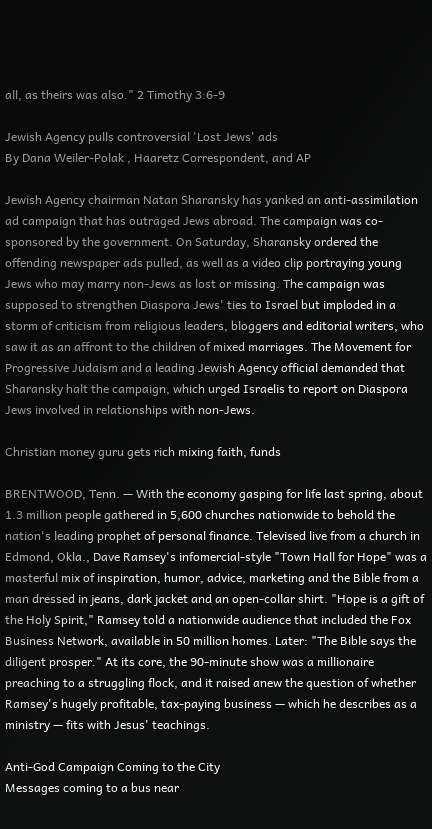all, as theirs was also." 2 Timothy 3:6-9

Jewish Agency pulls controversial 'Lost Jews' ads
By Dana Weiler-Polak , Haaretz Correspondent, and AP

Jewish Agency chairman Natan Sharansky has yanked an anti-assimilation ad campaign that has outraged Jews abroad. The campaign was co-sponsored by the government. On Saturday, Sharansky ordered the offending newspaper ads pulled, as well as a video clip portraying young Jews who may marry non-Jews as lost or missing. The campaign was supposed to strengthen Diaspora Jews' ties to Israel but imploded in a storm of criticism from religious leaders, bloggers and editorial writers, who saw it as an affront to the children of mixed marriages. The Movement for Progressive Judaism and a leading Jewish Agency official demanded that Sharansky halt the campaign, which urged Israelis to report on Diaspora Jews involved in relationships with non-Jews.

Christian money guru gets rich mixing faith, funds

BRENTWOOD, Tenn. — With the economy gasping for life last spring, about 1.3 million people gathered in 5,600 churches nationwide to behold the nation's leading prophet of personal finance. Televised live from a church in Edmond, Okla., Dave Ramsey's infomercial-style "Town Hall for Hope" was a masterful mix of inspiration, humor, advice, marketing and the Bible from a man dressed in jeans, dark jacket and an open-collar shirt. "Hope is a gift of the Holy Spirit," Ramsey told a nationwide audience that included the Fox Business Network, available in 50 million homes. Later: "The Bible says the diligent prosper." At its core, the 90-minute show was a millionaire preaching to a struggling flock, and it raised anew the question of whether Ramsey's hugely profitable, tax-paying business — which he describes as a ministry — fits with Jesus' teachings.

Anti-God Campaign Coming to the City
Messages coming to a bus near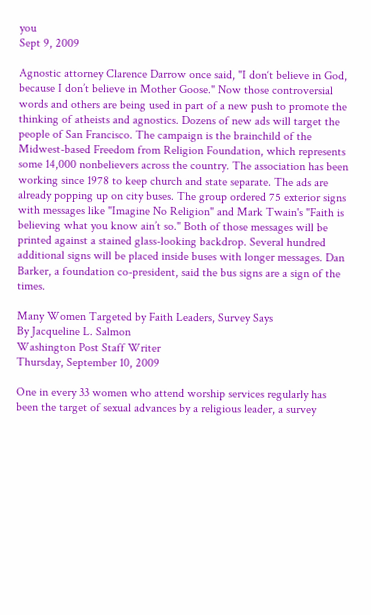you
Sept 9, 2009

Agnostic attorney Clarence Darrow once said, "I don‘t believe in God, because I don’t believe in Mother Goose." Now those controversial words and others are being used in part of a new push to promote the thinking of atheists and agnostics. Dozens of new ads will target the people of San Francisco. The campaign is the brainchild of the Midwest-based Freedom from Religion Foundation, which represents some 14,000 nonbelievers across the country. The association has been working since 1978 to keep church and state separate. The ads are already popping up on city buses. The group ordered 75 exterior signs with messages like "Imagine No Religion" and Mark Twain's "Faith is believing what you know ain’t so." Both of those messages will be printed against a stained glass-looking backdrop. Several hundred additional signs will be placed inside buses with longer messages. Dan Barker, a foundation co-president, said the bus signs are a sign of the times.

Many Women Targeted by Faith Leaders, Survey Says
By Jacqueline L. Salmon
Washington Post Staff Writer
Thursday, September 10, 2009

One in every 33 women who attend worship services regularly has been the target of sexual advances by a religious leader, a survey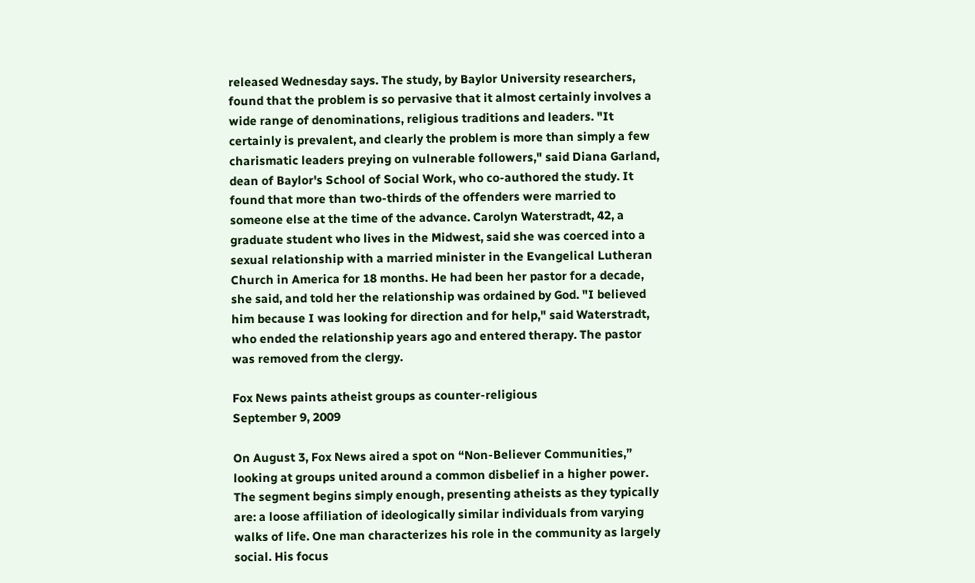released Wednesday says. The study, by Baylor University researchers, found that the problem is so pervasive that it almost certainly involves a wide range of denominations, religious traditions and leaders. "It certainly is prevalent, and clearly the problem is more than simply a few charismatic leaders preying on vulnerable followers," said Diana Garland, dean of Baylor's School of Social Work, who co-authored the study. It found that more than two-thirds of the offenders were married to someone else at the time of the advance. Carolyn Waterstradt, 42, a graduate student who lives in the Midwest, said she was coerced into a sexual relationship with a married minister in the Evangelical Lutheran Church in America for 18 months. He had been her pastor for a decade, she said, and told her the relationship was ordained by God. "I believed him because I was looking for direction and for help," said Waterstradt, who ended the relationship years ago and entered therapy. The pastor was removed from the clergy.

Fox News paints atheist groups as counter-religious
September 9, 2009

On August 3, Fox News aired a spot on “Non-Believer Communities,” looking at groups united around a common disbelief in a higher power. The segment begins simply enough, presenting atheists as they typically are: a loose affiliation of ideologically similar individuals from varying walks of life. One man characterizes his role in the community as largely social. His focus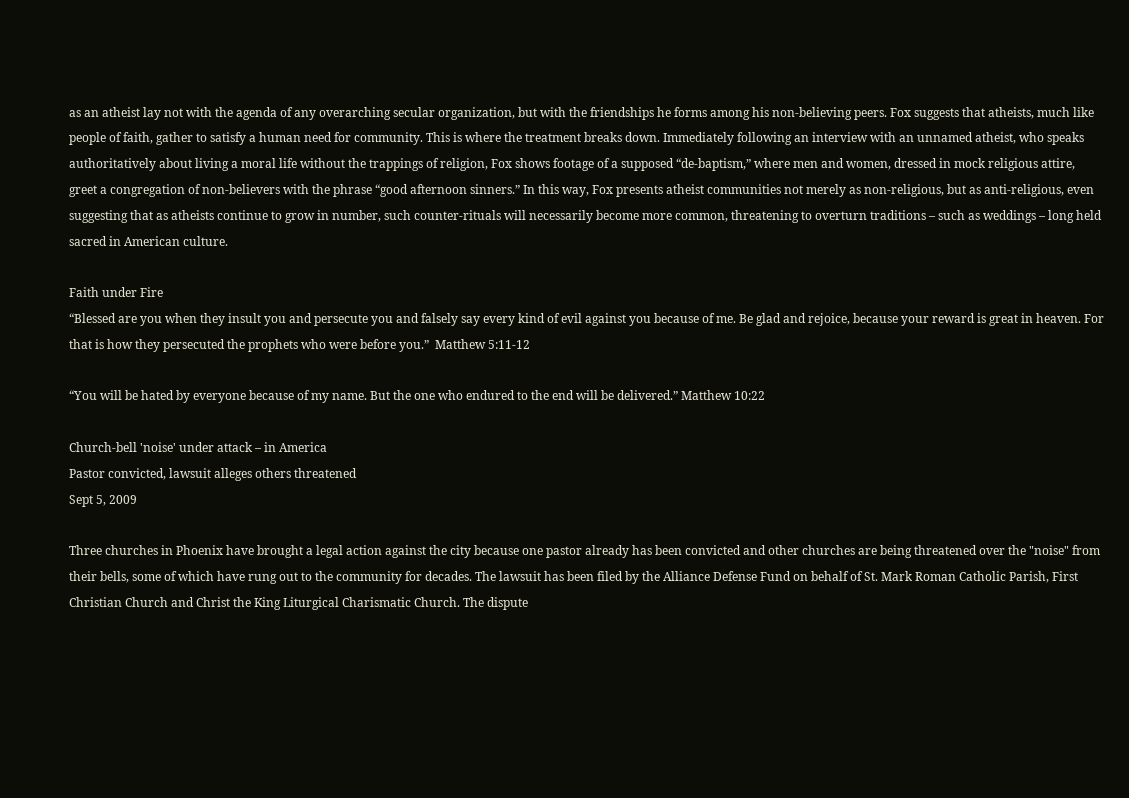as an atheist lay not with the agenda of any overarching secular organization, but with the friendships he forms among his non-believing peers. Fox suggests that atheists, much like people of faith, gather to satisfy a human need for community. This is where the treatment breaks down. Immediately following an interview with an unnamed atheist, who speaks authoritatively about living a moral life without the trappings of religion, Fox shows footage of a supposed “de-baptism,” where men and women, dressed in mock religious attire, greet a congregation of non-believers with the phrase “good afternoon sinners.” In this way, Fox presents atheist communities not merely as non-religious, but as anti-religious, even suggesting that as atheists continue to grow in number, such counter-rituals will necessarily become more common, threatening to overturn traditions – such as weddings – long held sacred in American culture.

Faith under Fire
“Blessed are you when they insult you and persecute you and falsely say every kind of evil against you because of me. Be glad and rejoice, because your reward is great in heaven. For that is how they persecuted the prophets who were before you.”  Matthew 5:11-12

“You will be hated by everyone because of my name. But the one who endured to the end will be delivered.” Matthew 10:22

Church-bell 'noise' under attack – in America
Pastor convicted, lawsuit alleges others threatened
Sept 5, 2009

Three churches in Phoenix have brought a legal action against the city because one pastor already has been convicted and other churches are being threatened over the "noise" from their bells, some of which have rung out to the community for decades. The lawsuit has been filed by the Alliance Defense Fund on behalf of St. Mark Roman Catholic Parish, First Christian Church and Christ the King Liturgical Charismatic Church. The dispute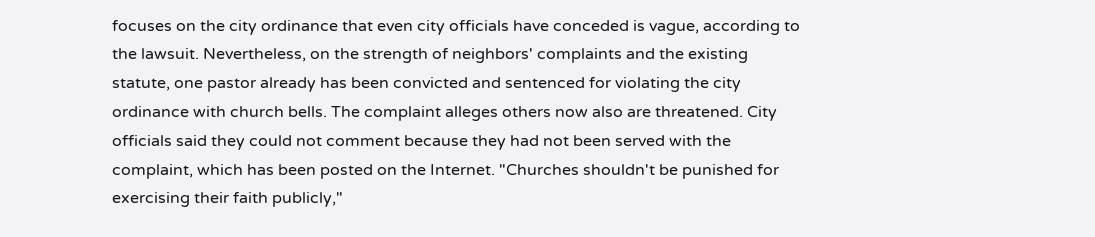focuses on the city ordinance that even city officials have conceded is vague, according to the lawsuit. Nevertheless, on the strength of neighbors' complaints and the existing statute, one pastor already has been convicted and sentenced for violating the city ordinance with church bells. The complaint alleges others now also are threatened. City officials said they could not comment because they had not been served with the complaint, which has been posted on the Internet. "Churches shouldn't be punished for exercising their faith publicly,"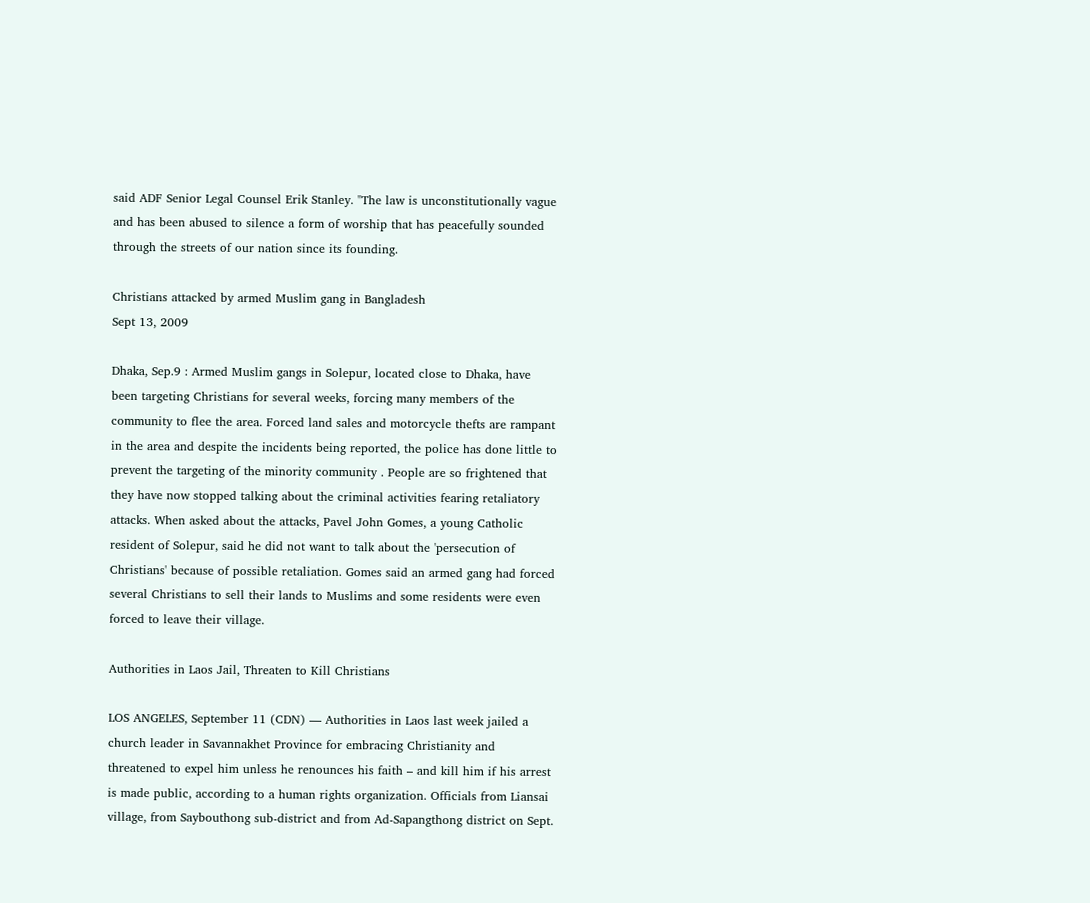said ADF Senior Legal Counsel Erik Stanley. "The law is unconstitutionally vague and has been abused to silence a form of worship that has peacefully sounded through the streets of our nation since its founding.

Christians attacked by armed Muslim gang in Bangladesh
Sept 13, 2009

Dhaka, Sep.9 : Armed Muslim gangs in Solepur, located close to Dhaka, have been targeting Christians for several weeks, forcing many members of the community to flee the area. Forced land sales and motorcycle thefts are rampant in the area and despite the incidents being reported, the police has done little to prevent the targeting of the minority community . People are so frightened that they have now stopped talking about the criminal activities fearing retaliatory attacks. When asked about the attacks, Pavel John Gomes, a young Catholic resident of Solepur, said he did not want to talk about the 'persecution of Christians' because of possible retaliation. Gomes said an armed gang had forced several Christians to sell their lands to Muslims and some residents were even forced to leave their village.

Authorities in Laos Jail, Threaten to Kill Christians

LOS ANGELES, September 11 (CDN) — Authorities in Laos last week jailed a church leader in Savannakhet Province for embracing Christianity and threatened to expel him unless he renounces his faith – and kill him if his arrest is made public, according to a human rights organization. Officials from Liansai village, from Saybouthong sub-district and from Ad-Sapangthong district on Sept.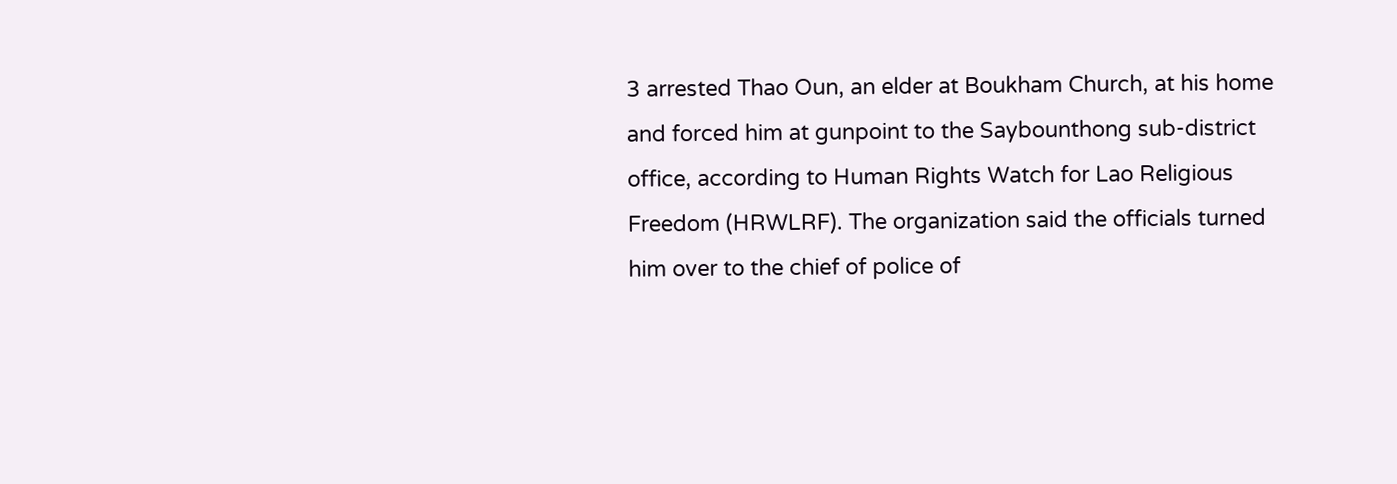3 arrested Thao Oun, an elder at Boukham Church, at his home and forced him at gunpoint to the Saybounthong sub-district office, according to Human Rights Watch for Lao Religious Freedom (HRWLRF). The organization said the officials turned him over to the chief of police of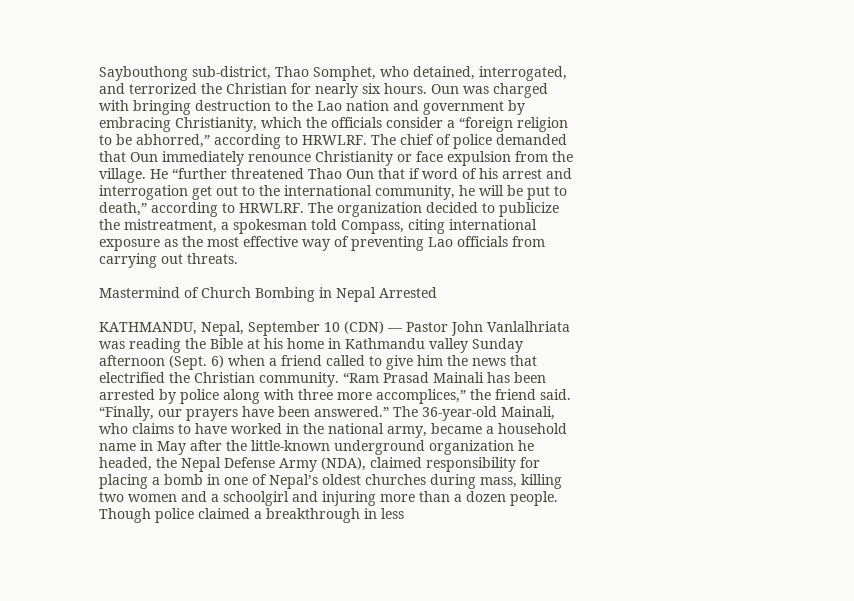Saybouthong sub-district, Thao Somphet, who detained, interrogated, and terrorized the Christian for nearly six hours. Oun was charged with bringing destruction to the Lao nation and government by embracing Christianity, which the officials consider a “foreign religion to be abhorred,” according to HRWLRF. The chief of police demanded that Oun immediately renounce Christianity or face expulsion from the village. He “further threatened Thao Oun that if word of his arrest and interrogation get out to the international community, he will be put to death,” according to HRWLRF. The organization decided to publicize the mistreatment, a spokesman told Compass, citing international exposure as the most effective way of preventing Lao officials from carrying out threats.

Mastermind of Church Bombing in Nepal Arrested

KATHMANDU, Nepal, September 10 (CDN) — Pastor John Vanlalhriata was reading the Bible at his home in Kathmandu valley Sunday afternoon (Sept. 6) when a friend called to give him the news that electrified the Christian community. “Ram Prasad Mainali has been arrested by police along with three more accomplices,” the friend said. “Finally, our prayers have been answered.” The 36-year-old Mainali, who claims to have worked in the national army, became a household name in May after the little-known underground organization he headed, the Nepal Defense Army (NDA), claimed responsibility for placing a bomb in one of Nepal’s oldest churches during mass, killing two women and a schoolgirl and injuring more than a dozen people. Though police claimed a breakthrough in less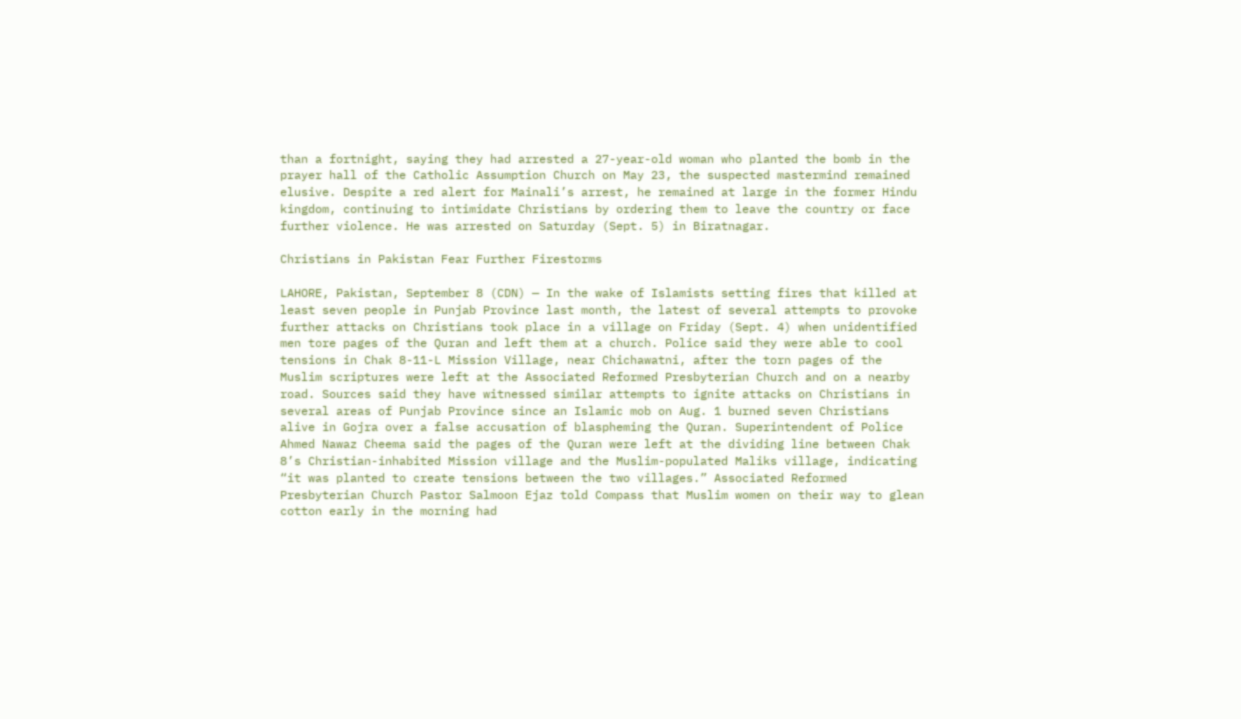than a fortnight, saying they had arrested a 27-year-old woman who planted the bomb in the prayer hall of the Catholic Assumption Church on May 23, the suspected mastermind remained elusive. Despite a red alert for Mainali’s arrest, he remained at large in the former Hindu kingdom, continuing to intimidate Christians by ordering them to leave the country or face further violence. He was arrested on Saturday (Sept. 5) in Biratnagar.

Christians in Pakistan Fear Further Firestorms

LAHORE, Pakistan, September 8 (CDN) — In the wake of Islamists setting fires that killed at least seven people in Punjab Province last month, the latest of several attempts to provoke further attacks on Christians took place in a village on Friday (Sept. 4) when unidentified men tore pages of the Quran and left them at a church. Police said they were able to cool tensions in Chak 8-11-L Mission Village, near Chichawatni, after the torn pages of the Muslim scriptures were left at the Associated Reformed Presbyterian Church and on a nearby road. Sources said they have witnessed similar attempts to ignite attacks on Christians in several areas of Punjab Province since an Islamic mob on Aug. 1 burned seven Christians alive in Gojra over a false accusation of blaspheming the Quran. Superintendent of Police Ahmed Nawaz Cheema said the pages of the Quran were left at the dividing line between Chak 8’s Christian-inhabited Mission village and the Muslim-populated Maliks village, indicating “it was planted to create tensions between the two villages.” Associated Reformed Presbyterian Church Pastor Salmoon Ejaz told Compass that Muslim women on their way to glean cotton early in the morning had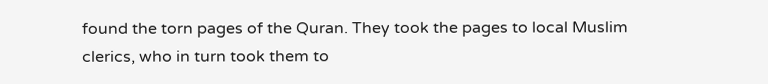found the torn pages of the Quran. They took the pages to local Muslim clerics, who in turn took them to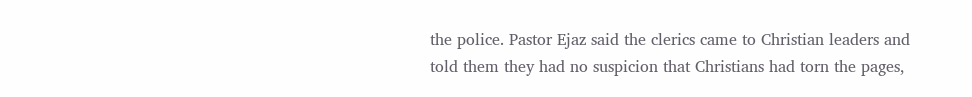the police. Pastor Ejaz said the clerics came to Christian leaders and told them they had no suspicion that Christians had torn the pages,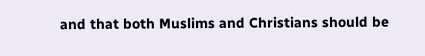and that both Muslims and Christians should be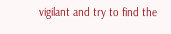vigilant and try to find the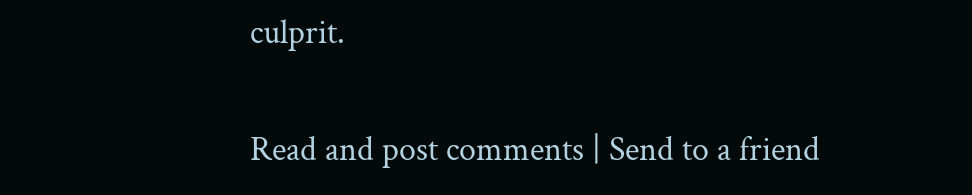culprit.

Read and post comments | Send to a friend